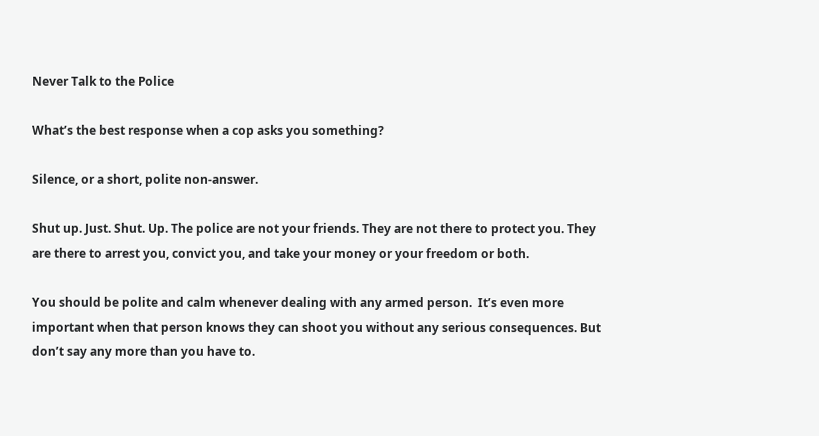Never Talk to the Police

What’s the best response when a cop asks you something?

Silence, or a short, polite non-answer.

Shut up. Just. Shut. Up. The police are not your friends. They are not there to protect you. They are there to arrest you, convict you, and take your money or your freedom or both.

You should be polite and calm whenever dealing with any armed person.  It’s even more important when that person knows they can shoot you without any serious consequences. But don’t say any more than you have to.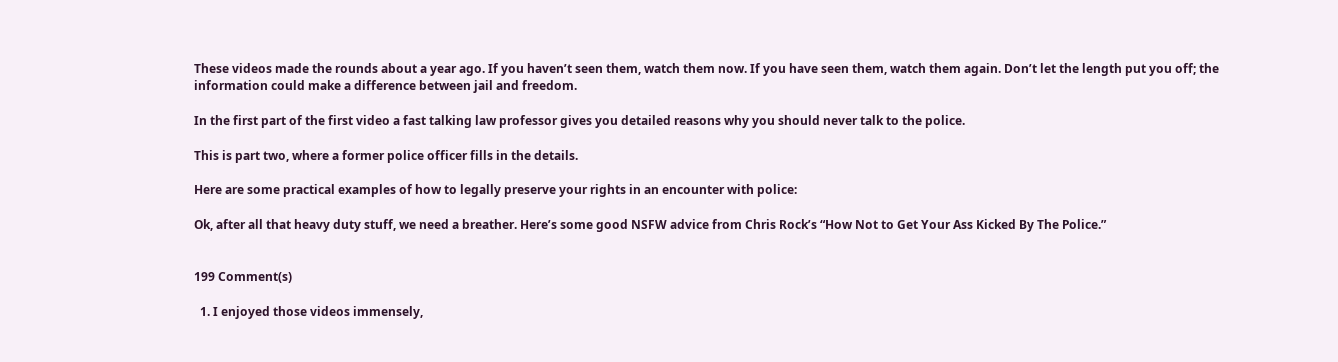These videos made the rounds about a year ago. If you haven’t seen them, watch them now. If you have seen them, watch them again. Don’t let the length put you off; the information could make a difference between jail and freedom.

In the first part of the first video a fast talking law professor gives you detailed reasons why you should never talk to the police.

This is part two, where a former police officer fills in the details.

Here are some practical examples of how to legally preserve your rights in an encounter with police:

Ok, after all that heavy duty stuff, we need a breather. Here’s some good NSFW advice from Chris Rock’s “How Not to Get Your Ass Kicked By The Police.”


199 Comment(s)

  1. I enjoyed those videos immensely,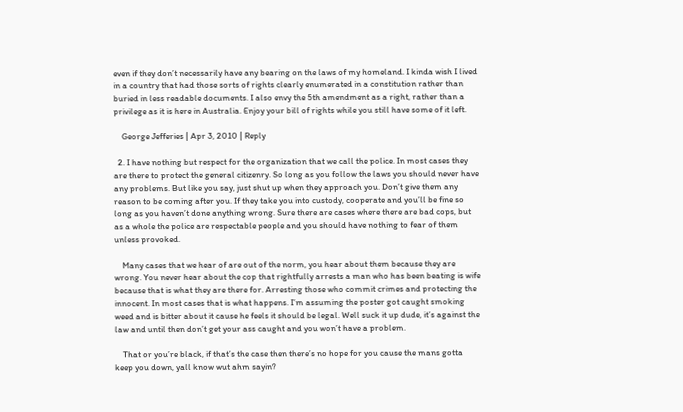even if they don’t necessarily have any bearing on the laws of my homeland. I kinda wish I lived in a country that had those sorts of rights clearly enumerated in a constitution rather than buried in less readable documents. I also envy the 5th amendment as a right, rather than a privilege as it is here in Australia. Enjoy your bill of rights while you still have some of it left.

    George Jefferies | Apr 3, 2010 | Reply

  2. I have nothing but respect for the organization that we call the police. In most cases they are there to protect the general citizenry. So long as you follow the laws you should never have any problems. But like you say, just shut up when they approach you. Don’t give them any reason to be coming after you. If they take you into custody, cooperate and you’ll be fine so long as you haven’t done anything wrong. Sure there are cases where there are bad cops, but as a whole the police are respectable people and you should have nothing to fear of them unless provoked.

    Many cases that we hear of are out of the norm, you hear about them because they are wrong. You never hear about the cop that rightfully arrests a man who has been beating is wife because that is what they are there for. Arresting those who commit crimes and protecting the innocent. In most cases that is what happens. I’m assuming the poster got caught smoking weed and is bitter about it cause he feels it should be legal. Well suck it up dude, it’s against the law and until then don’t get your ass caught and you won’t have a problem.

    That or you’re black, if that’s the case then there’s no hope for you cause the mans gotta keep you down, yall know wut ahm sayin?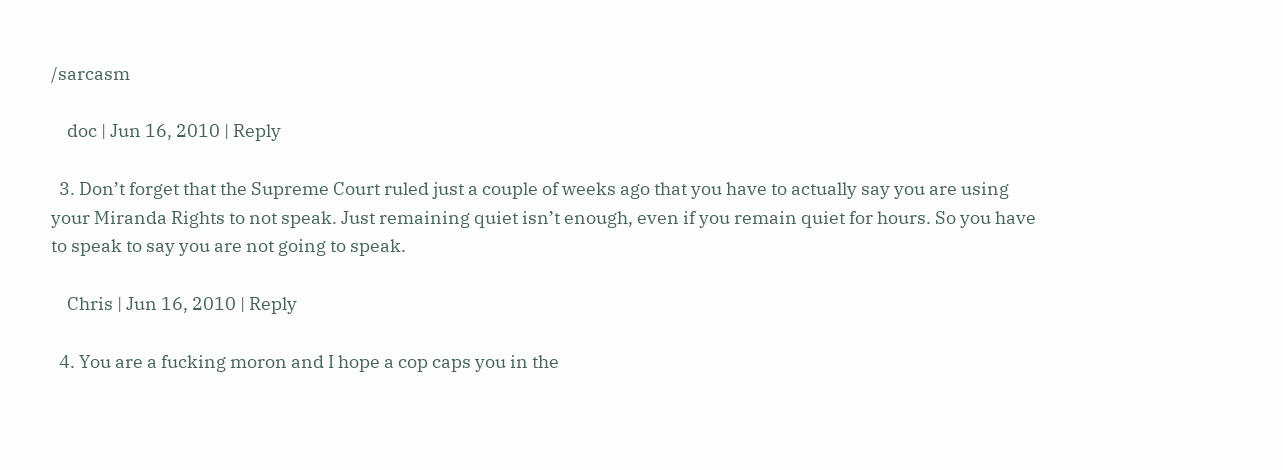/sarcasm

    doc | Jun 16, 2010 | Reply

  3. Don’t forget that the Supreme Court ruled just a couple of weeks ago that you have to actually say you are using your Miranda Rights to not speak. Just remaining quiet isn’t enough, even if you remain quiet for hours. So you have to speak to say you are not going to speak.

    Chris | Jun 16, 2010 | Reply

  4. You are a fucking moron and I hope a cop caps you in the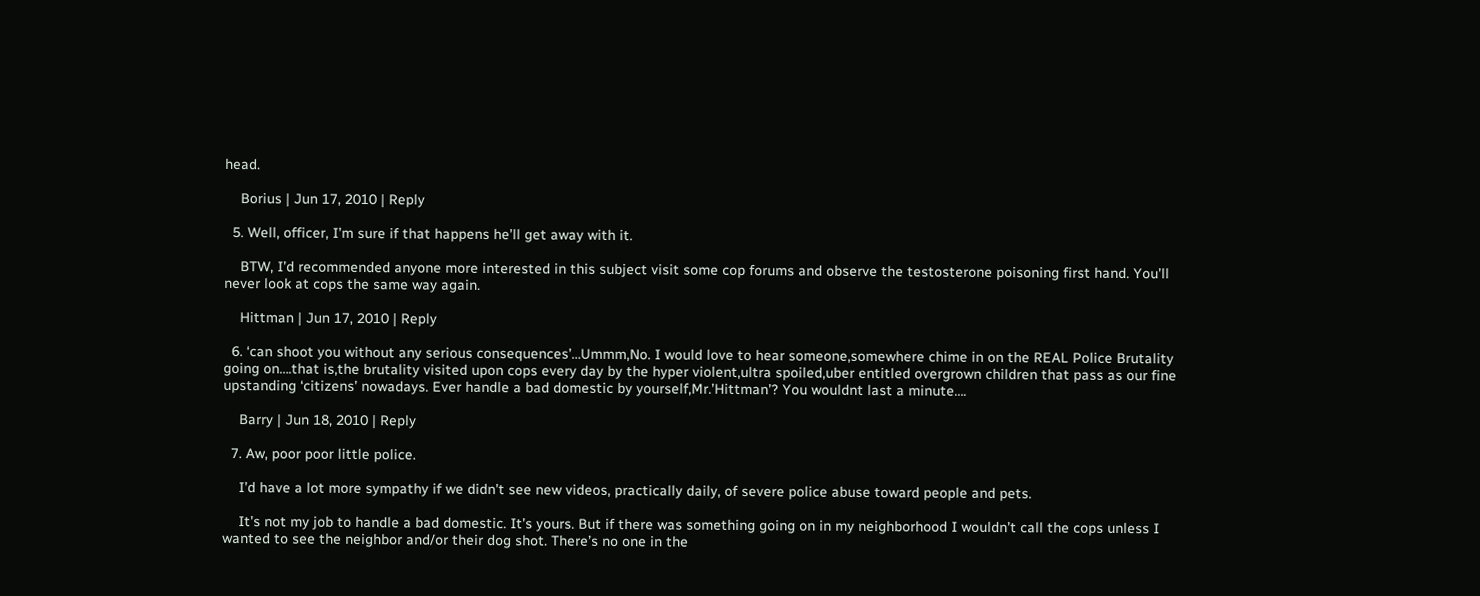head.

    Borius | Jun 17, 2010 | Reply

  5. Well, officer, I’m sure if that happens he’ll get away with it.

    BTW, I’d recommended anyone more interested in this subject visit some cop forums and observe the testosterone poisoning first hand. You’ll never look at cops the same way again.

    Hittman | Jun 17, 2010 | Reply

  6. ‘can shoot you without any serious consequences’…Ummm,No. I would love to hear someone,somewhere chime in on the REAL Police Brutality going on….that is,the brutality visited upon cops every day by the hyper violent,ultra spoiled,uber entitled overgrown children that pass as our fine upstanding ‘citizens’ nowadays. Ever handle a bad domestic by yourself,Mr.’Hittman’? You wouldnt last a minute….

    Barry | Jun 18, 2010 | Reply

  7. Aw, poor poor little police.

    I’d have a lot more sympathy if we didn’t see new videos, practically daily, of severe police abuse toward people and pets.

    It’s not my job to handle a bad domestic. It’s yours. But if there was something going on in my neighborhood I wouldn’t call the cops unless I wanted to see the neighbor and/or their dog shot. There’s no one in the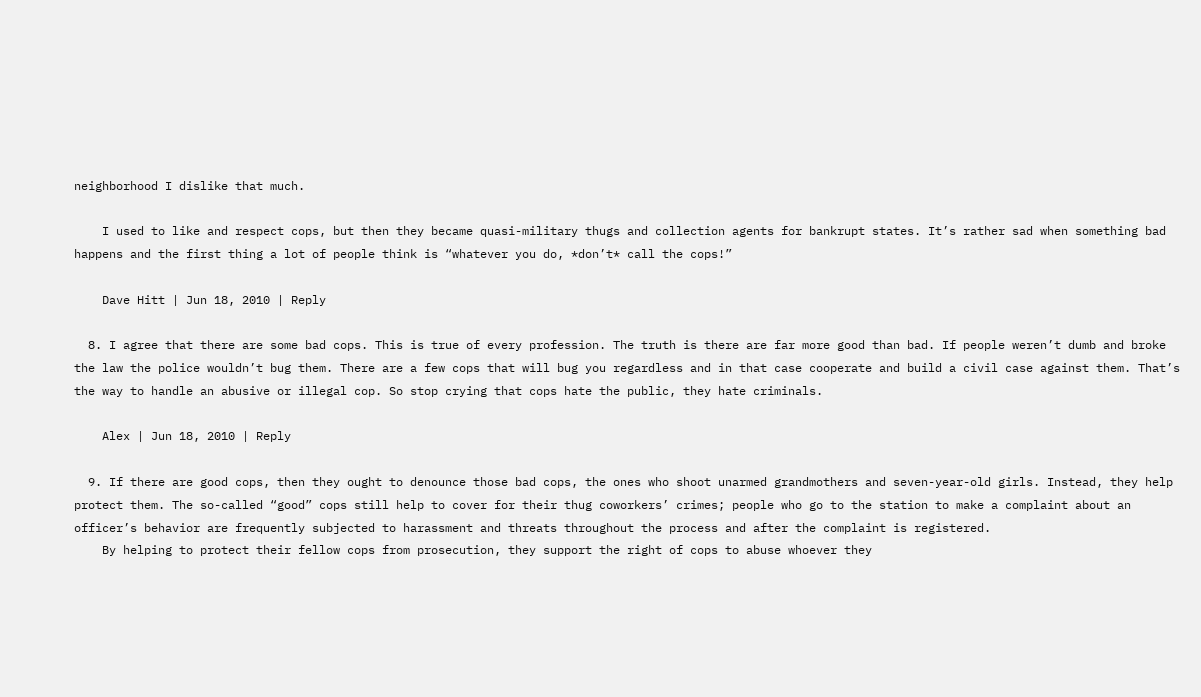neighborhood I dislike that much.

    I used to like and respect cops, but then they became quasi-military thugs and collection agents for bankrupt states. It’s rather sad when something bad happens and the first thing a lot of people think is “whatever you do, *don’t* call the cops!”

    Dave Hitt | Jun 18, 2010 | Reply

  8. I agree that there are some bad cops. This is true of every profession. The truth is there are far more good than bad. If people weren’t dumb and broke the law the police wouldn’t bug them. There are a few cops that will bug you regardless and in that case cooperate and build a civil case against them. That’s the way to handle an abusive or illegal cop. So stop crying that cops hate the public, they hate criminals.

    Alex | Jun 18, 2010 | Reply

  9. If there are good cops, then they ought to denounce those bad cops, the ones who shoot unarmed grandmothers and seven-year-old girls. Instead, they help protect them. The so-called “good” cops still help to cover for their thug coworkers’ crimes; people who go to the station to make a complaint about an officer’s behavior are frequently subjected to harassment and threats throughout the process and after the complaint is registered.
    By helping to protect their fellow cops from prosecution, they support the right of cops to abuse whoever they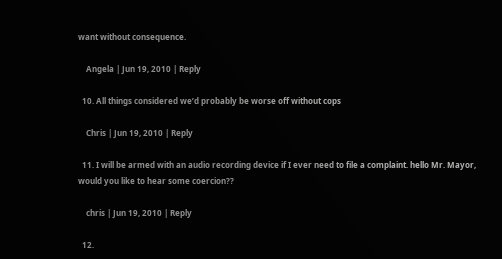want without consequence.

    Angela | Jun 19, 2010 | Reply

  10. All things considered we’d probably be worse off without cops

    Chris | Jun 19, 2010 | Reply

  11. I will be armed with an audio recording device if I ever need to file a complaint. hello Mr. Mayor, would you like to hear some coercion??

    chris | Jun 19, 2010 | Reply

  12.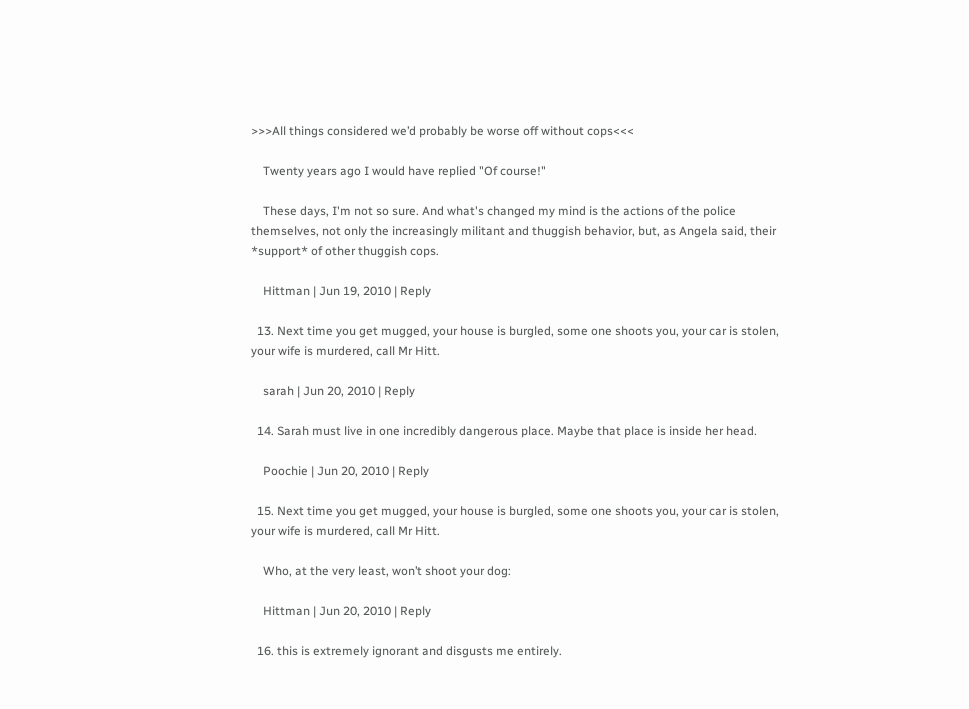>>>All things considered we’d probably be worse off without cops<<<

    Twenty years ago I would have replied "Of course!"

    These days, I'm not so sure. And what's changed my mind is the actions of the police themselves, not only the increasingly militant and thuggish behavior, but, as Angela said, their *support* of other thuggish cops.

    Hittman | Jun 19, 2010 | Reply

  13. Next time you get mugged, your house is burgled, some one shoots you, your car is stolen, your wife is murdered, call Mr Hitt.

    sarah | Jun 20, 2010 | Reply

  14. Sarah must live in one incredibly dangerous place. Maybe that place is inside her head.

    Poochie | Jun 20, 2010 | Reply

  15. Next time you get mugged, your house is burgled, some one shoots you, your car is stolen, your wife is murdered, call Mr Hitt.

    Who, at the very least, won’t shoot your dog:

    Hittman | Jun 20, 2010 | Reply

  16. this is extremely ignorant and disgusts me entirely.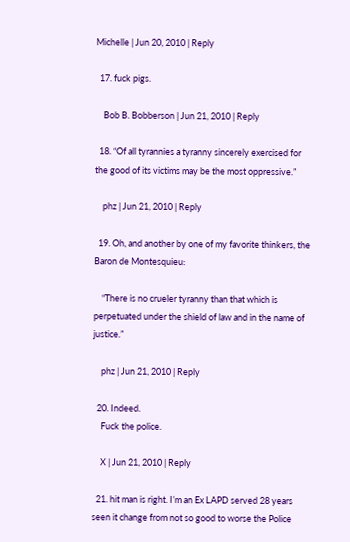Michelle | Jun 20, 2010 | Reply

  17. fuck pigs.

    Bob B. Bobberson | Jun 21, 2010 | Reply

  18. “Of all tyrannies a tyranny sincerely exercised for the good of its victims may be the most oppressive.”

    phz | Jun 21, 2010 | Reply

  19. Oh, and another by one of my favorite thinkers, the Baron de Montesquieu:

    “There is no crueler tyranny than that which is perpetuated under the shield of law and in the name of justice.”

    phz | Jun 21, 2010 | Reply

  20. Indeed.
    Fuck the police.

    X | Jun 21, 2010 | Reply

  21. hit man is right. I’m an Ex LAPD served 28 years seen it change from not so good to worse the Police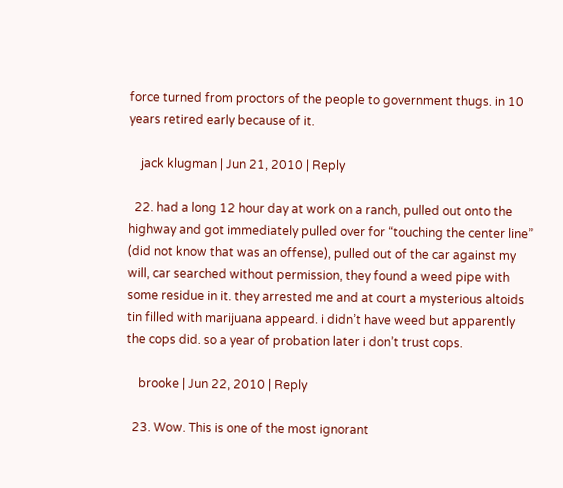force turned from proctors of the people to government thugs. in 10 years retired early because of it.

    jack klugman | Jun 21, 2010 | Reply

  22. had a long 12 hour day at work on a ranch, pulled out onto the highway and got immediately pulled over for “touching the center line” (did not know that was an offense), pulled out of the car against my will, car searched without permission, they found a weed pipe with some residue in it. they arrested me and at court a mysterious altoids tin filled with marijuana appeard. i didn’t have weed but apparently the cops did. so a year of probation later i don’t trust cops.

    brooke | Jun 22, 2010 | Reply

  23. Wow. This is one of the most ignorant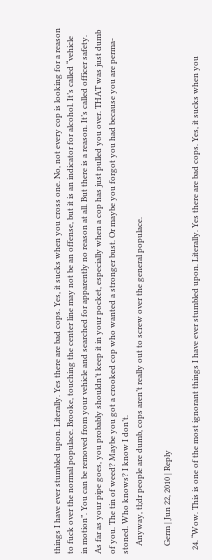things I have ever stumbled upon. Literally. Yes there are bad cops. Yes, it sucks when you cross one. No, not every cop is looking for a reason to fuck over the normal populace. Brooke, touching the center line may not be an offense, but it is an indicator for alcohol. It’s called “vehicle in motion”. You can be removed from your vehicle and searched for apparently no reason at all. But there is a reason. It’s called officer safety. As far as your pipe goes, you probably shouldn’t keep it in your pocket, especially when a cop has just pulled you over. THAT was just dumb of you. The tin of weed? Maybe you got a crooked cop who wanted a stronger bust. Or maybe you forgot you had because you are perma-stoned. Who knows? I know I don’t.
    Anyway, tl;dr people are dumb, cops aren’t really out to screw over the general populace.

    Germ | Jun 22, 2010 | Reply

  24. “Wow. This is one of the most ignorant things I have ever stumbled upon. Literally. Yes there are bad cops. Yes, it sucks when you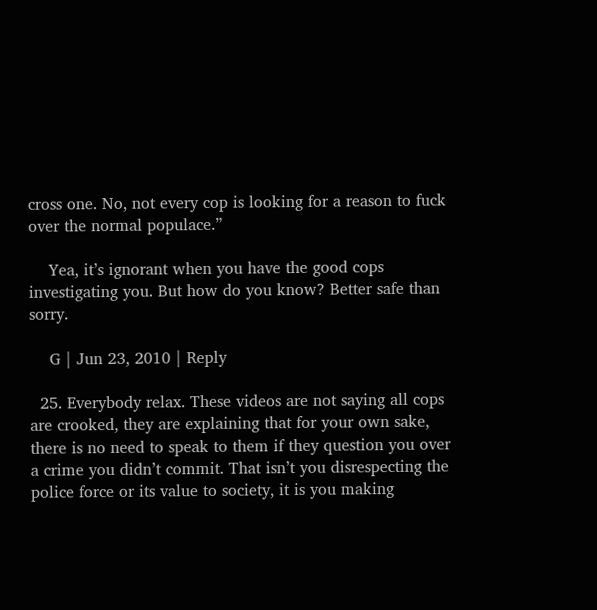cross one. No, not every cop is looking for a reason to fuck over the normal populace.”

    Yea, it’s ignorant when you have the good cops investigating you. But how do you know? Better safe than sorry.

    G | Jun 23, 2010 | Reply

  25. Everybody relax. These videos are not saying all cops are crooked, they are explaining that for your own sake, there is no need to speak to them if they question you over a crime you didn’t commit. That isn’t you disrespecting the police force or its value to society, it is you making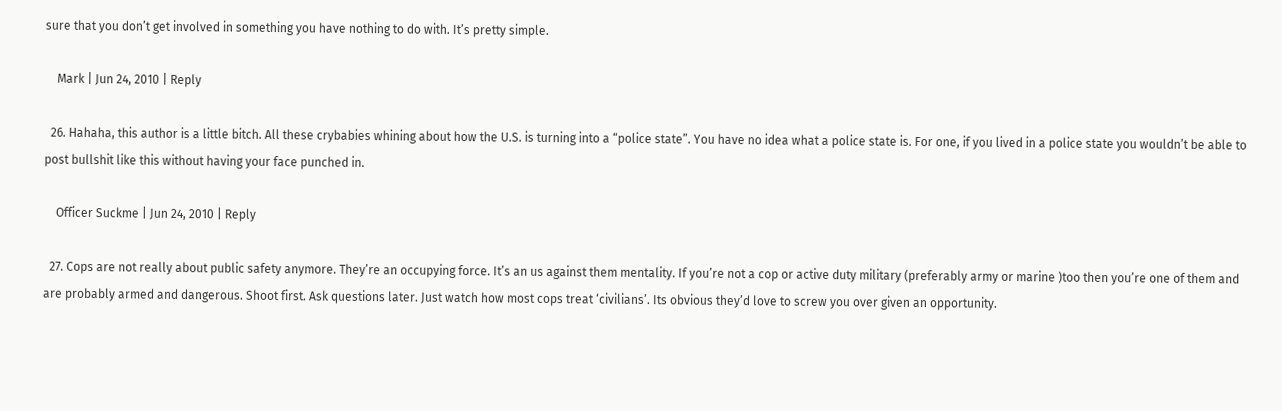sure that you don’t get involved in something you have nothing to do with. It’s pretty simple.

    Mark | Jun 24, 2010 | Reply

  26. Hahaha, this author is a little bitch. All these crybabies whining about how the U.S. is turning into a “police state”. You have no idea what a police state is. For one, if you lived in a police state you wouldn’t be able to post bullshit like this without having your face punched in.

    Officer Suckme | Jun 24, 2010 | Reply

  27. Cops are not really about public safety anymore. They’re an occupying force. It’s an us against them mentality. If you’re not a cop or active duty military (preferably army or marine )too then you’re one of them and are probably armed and dangerous. Shoot first. Ask questions later. Just watch how most cops treat ‘civilians’. Its obvious they’d love to screw you over given an opportunity.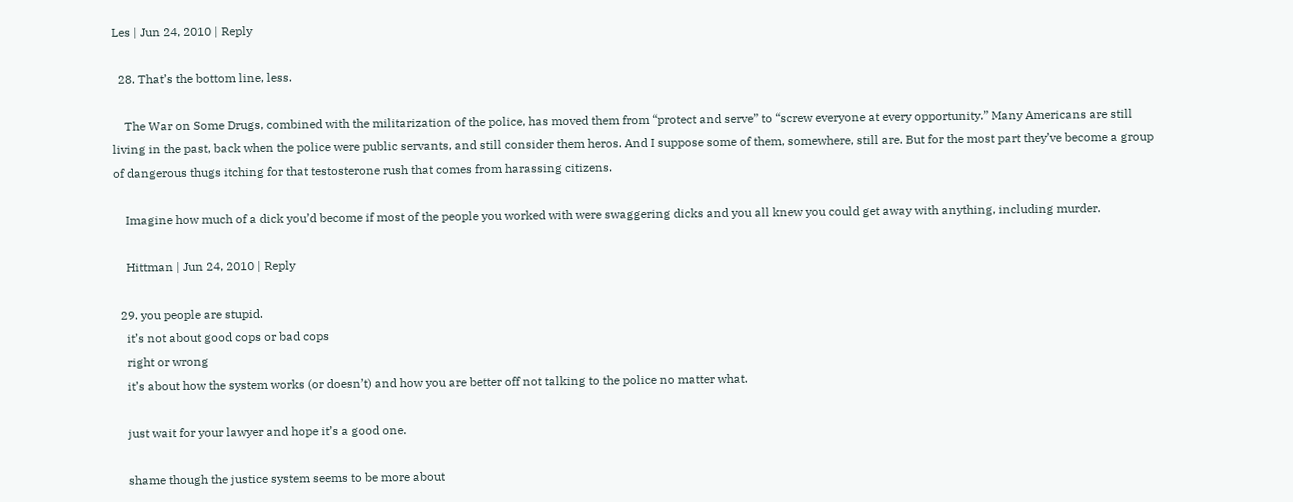Les | Jun 24, 2010 | Reply

  28. That’s the bottom line, less.

    The War on Some Drugs, combined with the militarization of the police, has moved them from “protect and serve” to “screw everyone at every opportunity.” Many Americans are still living in the past, back when the police were public servants, and still consider them heros. And I suppose some of them, somewhere, still are. But for the most part they’ve become a group of dangerous thugs itching for that testosterone rush that comes from harassing citizens.

    Imagine how much of a dick you’d become if most of the people you worked with were swaggering dicks and you all knew you could get away with anything, including murder.

    Hittman | Jun 24, 2010 | Reply

  29. you people are stupid.
    it’s not about good cops or bad cops
    right or wrong
    it’s about how the system works (or doesn’t) and how you are better off not talking to the police no matter what.

    just wait for your lawyer and hope it’s a good one.

    shame though the justice system seems to be more about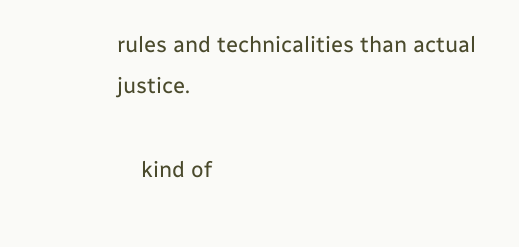rules and technicalities than actual justice.

    kind of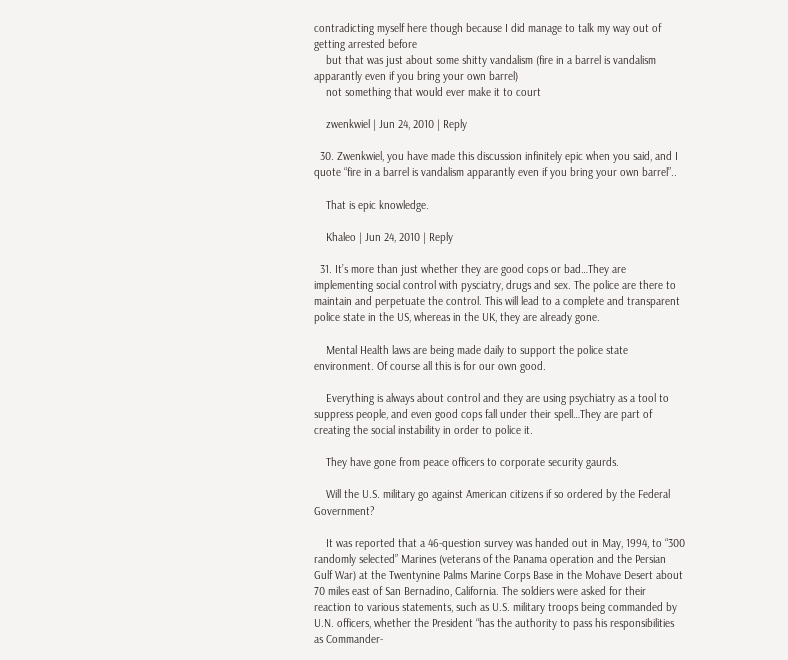contradicting myself here though because I did manage to talk my way out of getting arrested before
    but that was just about some shitty vandalism (fire in a barrel is vandalism apparantly even if you bring your own barrel)
    not something that would ever make it to court

    zwenkwiel | Jun 24, 2010 | Reply

  30. Zwenkwiel, you have made this discussion infinitely epic when you said, and I quote “fire in a barrel is vandalism apparantly even if you bring your own barrel”..

    That is epic knowledge.

    Khaleo | Jun 24, 2010 | Reply

  31. It’s more than just whether they are good cops or bad…They are implementing social control with pysciatry, drugs and sex. The police are there to maintain and perpetuate the control. This will lead to a complete and transparent police state in the US, whereas in the UK, they are already gone.

    Mental Health laws are being made daily to support the police state environment. Of course all this is for our own good.

    Everything is always about control and they are using psychiatry as a tool to suppress people, and even good cops fall under their spell…They are part of creating the social instability in order to police it.

    They have gone from peace officers to corporate security gaurds.

    Will the U.S. military go against American citizens if so ordered by the Federal Government?

    It was reported that a 46-question survey was handed out in May, 1994, to “300 randomly selected” Marines (veterans of the Panama operation and the Persian Gulf War) at the Twentynine Palms Marine Corps Base in the Mohave Desert about 70 miles east of San Bernadino, California. The soldiers were asked for their reaction to various statements, such as U.S. military troops being commanded by U.N. officers, whether the President “has the authority to pass his responsibilities as Commander-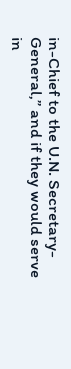in-Chief to the U.N. Secretary-General,” and if they would serve in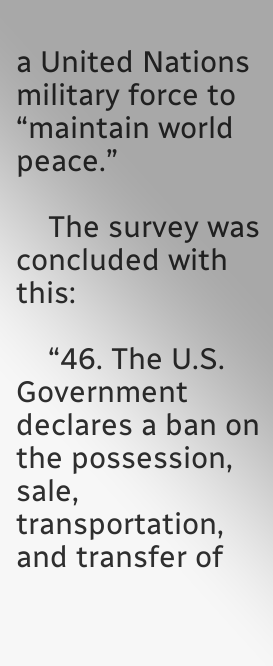a United Nations military force to “maintain world peace.”

    The survey was concluded with this:

    “46. The U.S. Government declares a ban on the possession, sale, transportation, and transfer of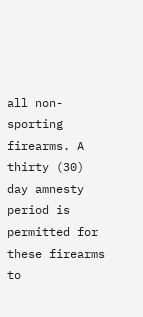all non-sporting firearms. A thirty (30) day amnesty period is permitted for these firearms to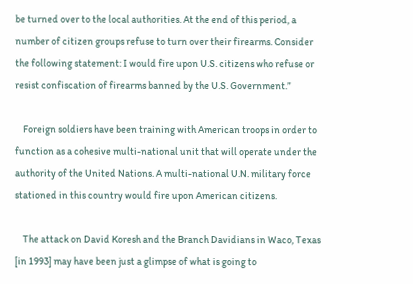be turned over to the local authorities. At the end of this period, a number of citizen groups refuse to turn over their firearms. Consider the following statement: I would fire upon U.S. citizens who refuse or resist confiscation of firearms banned by the U.S. Government.”

    Foreign soldiers have been training with American troops in order to function as a cohesive multi-national unit that will operate under the authority of the United Nations. A multi-national U.N. military force stationed in this country would fire upon American citizens.

    The attack on David Koresh and the Branch Davidians in Waco, Texas [in 1993] may have been just a glimpse of what is going to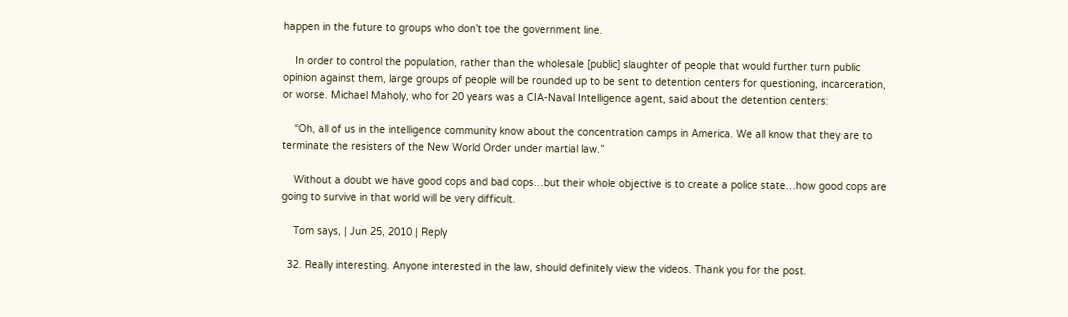happen in the future to groups who don’t toe the government line.

    In order to control the population, rather than the wholesale [public] slaughter of people that would further turn public opinion against them, large groups of people will be rounded up to be sent to detention centers for questioning, incarceration, or worse. Michael Maholy, who for 20 years was a CIA-Naval Intelligence agent, said about the detention centers:

    “Oh, all of us in the intelligence community know about the concentration camps in America. We all know that they are to terminate the resisters of the New World Order under martial law.”

    Without a doubt we have good cops and bad cops…but their whole objective is to create a police state…how good cops are going to survive in that world will be very difficult.

    Tom says, | Jun 25, 2010 | Reply

  32. Really interesting. Anyone interested in the law, should definitely view the videos. Thank you for the post.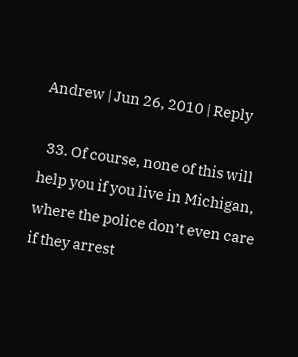Andrew | Jun 26, 2010 | Reply

  33. Of course, none of this will help you if you live in Michigan, where the police don’t even care if they arrest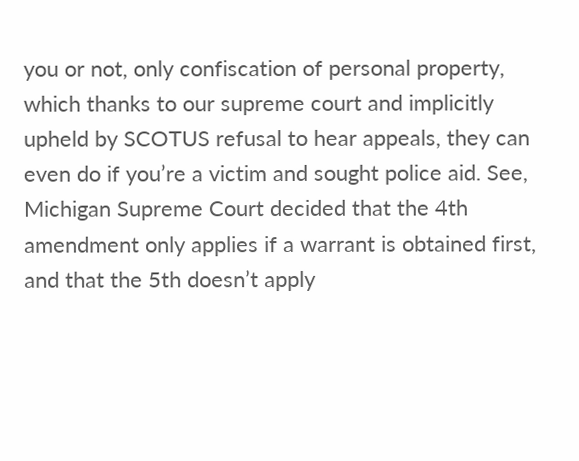you or not, only confiscation of personal property, which thanks to our supreme court and implicitly upheld by SCOTUS refusal to hear appeals, they can even do if you’re a victim and sought police aid. See, Michigan Supreme Court decided that the 4th amendment only applies if a warrant is obtained first, and that the 5th doesn’t apply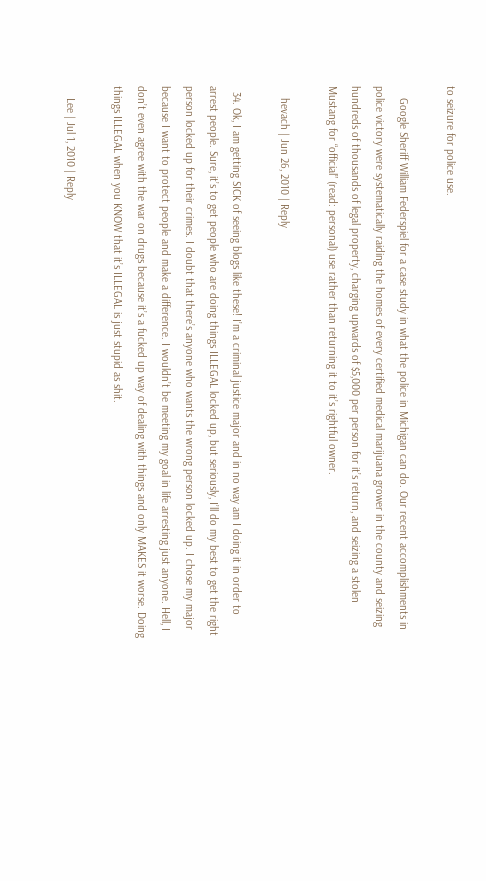to seizure for police use.

    Google Sheriff William Federspiel for a case study in what the police in Michigan can do. Our recent accomplishments in police victory were systematically raiding the homes of every certified medical marijuana grower in the county and seizing hundreds of thousands of legal property, charging upwards of $5,000 per person for it’s return, and seizing a stolen Mustang for “official” (read: personal) use rather than returning it to it’s rightful owner.

    hevach | Jun 26, 2010 | Reply

  34. Ok, I am getting SICK of seeing blogs like these! I’m a criminal justice major and in no way am I doing it in order to arrest people. Sure, it’s to get people who are doing things ILLEGAL locked up, but seriously, I’ll do my best to get the right person locked up for their crimes. I doubt that there’s anyone who wants the wrong person locked up. I chose my major because I want to protect people and make a difference. I wouldn’t be meeting my goal in life arresting just anyone. Hell, I don’t even agree with the war on drugs because it’s a fucked up way of dealing with things and only MAKES it worse. Doing things ILLEGAL when you KNOW that it’s ILLEGAL is just stupid as shit.

    Lee | Jul 1, 2010 | Reply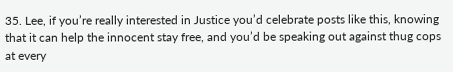35. Lee, if you’re really interested in Justice you’d celebrate posts like this, knowing that it can help the innocent stay free, and you’d be speaking out against thug cops at every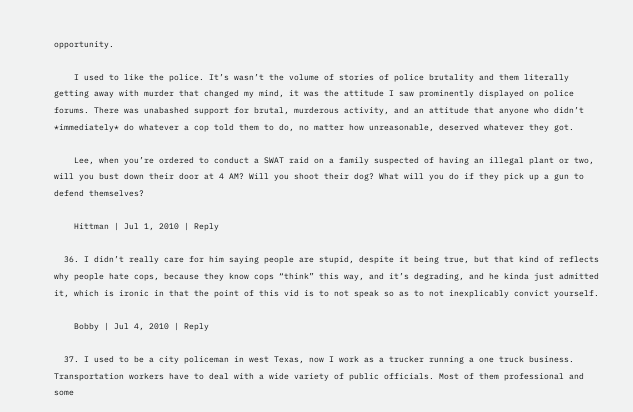opportunity.

    I used to like the police. It’s wasn’t the volume of stories of police brutality and them literally getting away with murder that changed my mind, it was the attitude I saw prominently displayed on police forums. There was unabashed support for brutal, murderous activity, and an attitude that anyone who didn’t *immediately* do whatever a cop told them to do, no matter how unreasonable, deserved whatever they got.

    Lee, when you’re ordered to conduct a SWAT raid on a family suspected of having an illegal plant or two, will you bust down their door at 4 AM? Will you shoot their dog? What will you do if they pick up a gun to defend themselves?

    Hittman | Jul 1, 2010 | Reply

  36. I didn’t really care for him saying people are stupid, despite it being true, but that kind of reflects why people hate cops, because they know cops “think” this way, and it’s degrading, and he kinda just admitted it, which is ironic in that the point of this vid is to not speak so as to not inexplicably convict yourself.

    Bobby | Jul 4, 2010 | Reply

  37. I used to be a city policeman in west Texas, now I work as a trucker running a one truck business. Transportation workers have to deal with a wide variety of public officials. Most of them professional and some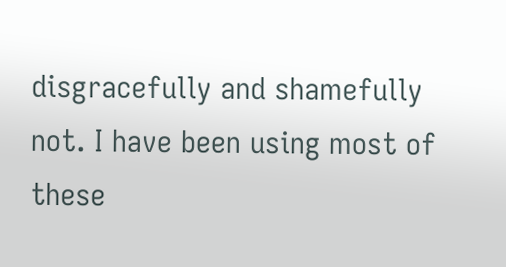disgracefully and shamefully not. I have been using most of these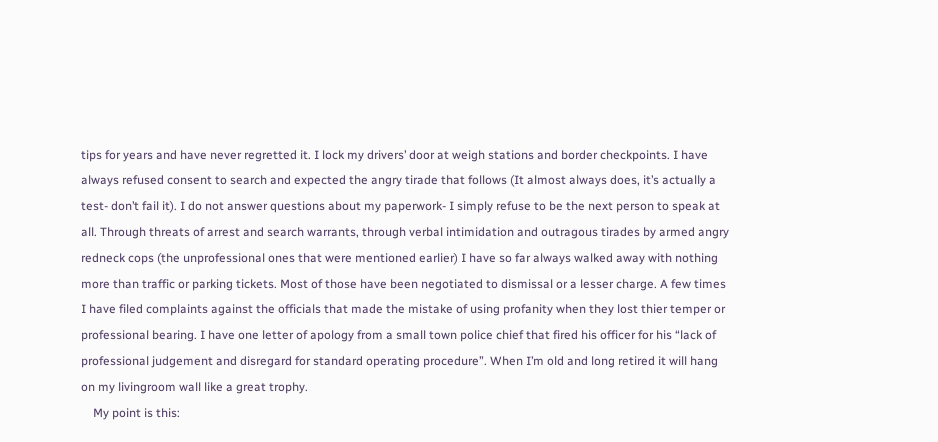tips for years and have never regretted it. I lock my drivers’ door at weigh stations and border checkpoints. I have always refused consent to search and expected the angry tirade that follows (It almost always does, it’s actually a test- don’t fail it). I do not answer questions about my paperwork- I simply refuse to be the next person to speak at all. Through threats of arrest and search warrants, through verbal intimidation and outragous tirades by armed angry redneck cops (the unprofessional ones that were mentioned earlier) I have so far always walked away with nothing more than traffic or parking tickets. Most of those have been negotiated to dismissal or a lesser charge. A few times I have filed complaints against the officials that made the mistake of using profanity when they lost thier temper or professional bearing. I have one letter of apology from a small town police chief that fired his officer for his “lack of professional judgement and disregard for standard operating procedure”. When I’m old and long retired it will hang on my livingroom wall like a great trophy.
    My point is this: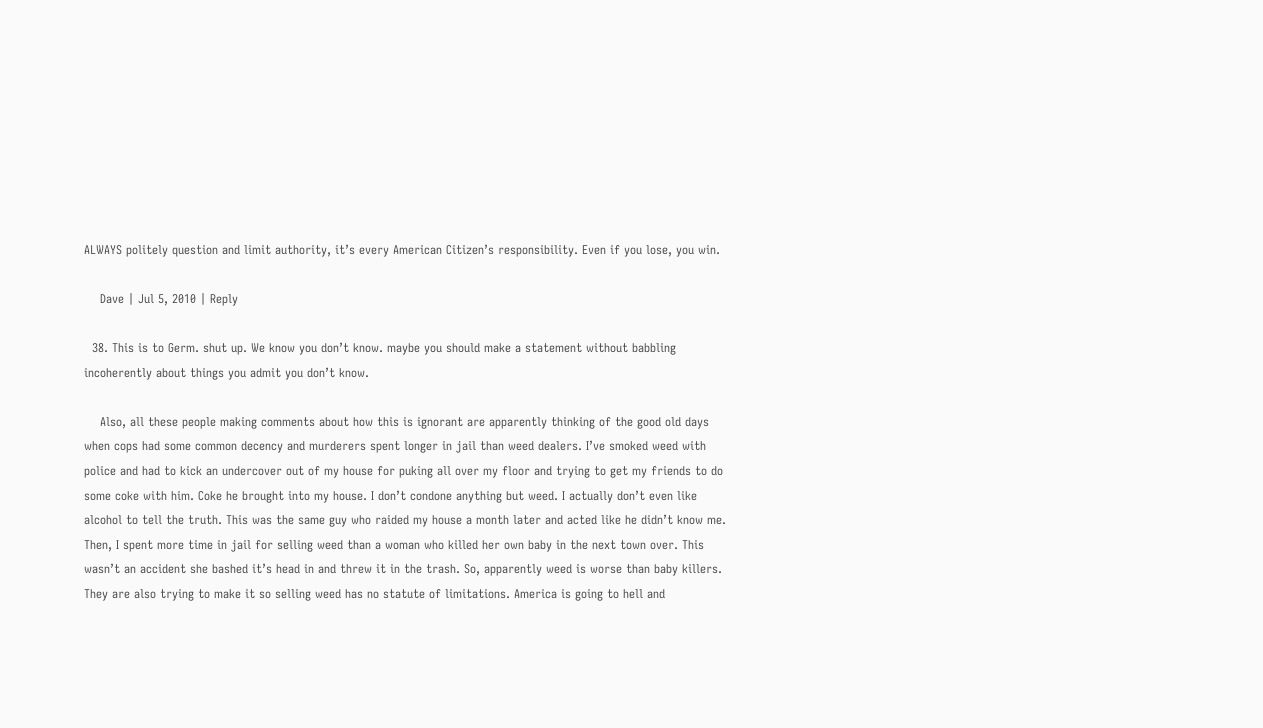ALWAYS politely question and limit authority, it’s every American Citizen’s responsibility. Even if you lose, you win.

    Dave | Jul 5, 2010 | Reply

  38. This is to Germ. shut up. We know you don’t know. maybe you should make a statement without babbling incoherently about things you admit you don’t know.

    Also, all these people making comments about how this is ignorant are apparently thinking of the good old days when cops had some common decency and murderers spent longer in jail than weed dealers. I’ve smoked weed with police and had to kick an undercover out of my house for puking all over my floor and trying to get my friends to do some coke with him. Coke he brought into my house. I don’t condone anything but weed. I actually don’t even like alcohol to tell the truth. This was the same guy who raided my house a month later and acted like he didn’t know me. Then, I spent more time in jail for selling weed than a woman who killed her own baby in the next town over. This wasn’t an accident she bashed it’s head in and threw it in the trash. So, apparently weed is worse than baby killers. They are also trying to make it so selling weed has no statute of limitations. America is going to hell and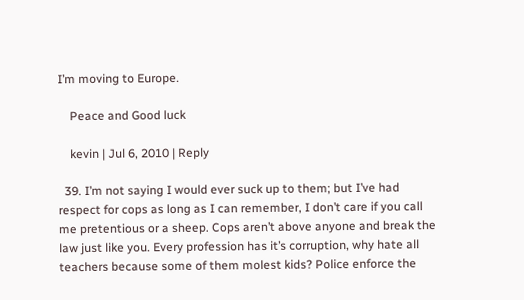I’m moving to Europe.

    Peace and Good luck

    kevin | Jul 6, 2010 | Reply

  39. I’m not saying I would ever suck up to them; but I’ve had respect for cops as long as I can remember, I don’t care if you call me pretentious or a sheep. Cops aren’t above anyone and break the law just like you. Every profession has it’s corruption, why hate all teachers because some of them molest kids? Police enforce the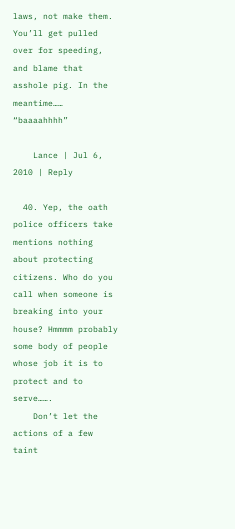laws, not make them. You’ll get pulled over for speeding, and blame that asshole pig. In the meantime…… “baaaahhhh”

    Lance | Jul 6, 2010 | Reply

  40. Yep, the oath police officers take mentions nothing about protecting citizens. Who do you call when someone is breaking into your house? Hmmmm probably some body of people whose job it is to protect and to serve…….
    Don’t let the actions of a few taint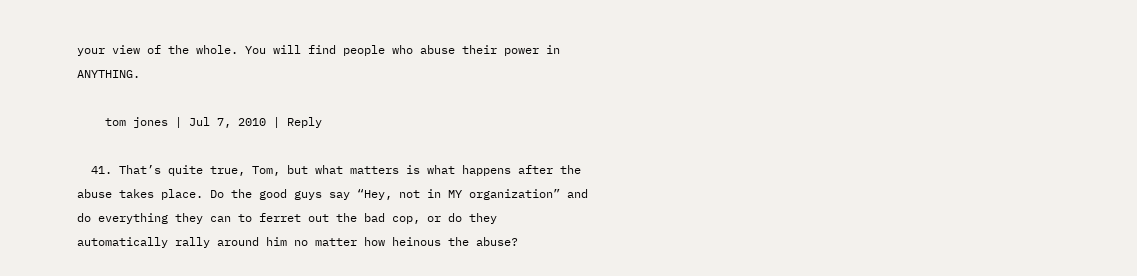your view of the whole. You will find people who abuse their power in ANYTHING.

    tom jones | Jul 7, 2010 | Reply

  41. That’s quite true, Tom, but what matters is what happens after the abuse takes place. Do the good guys say “Hey, not in MY organization” and do everything they can to ferret out the bad cop, or do they automatically rally around him no matter how heinous the abuse?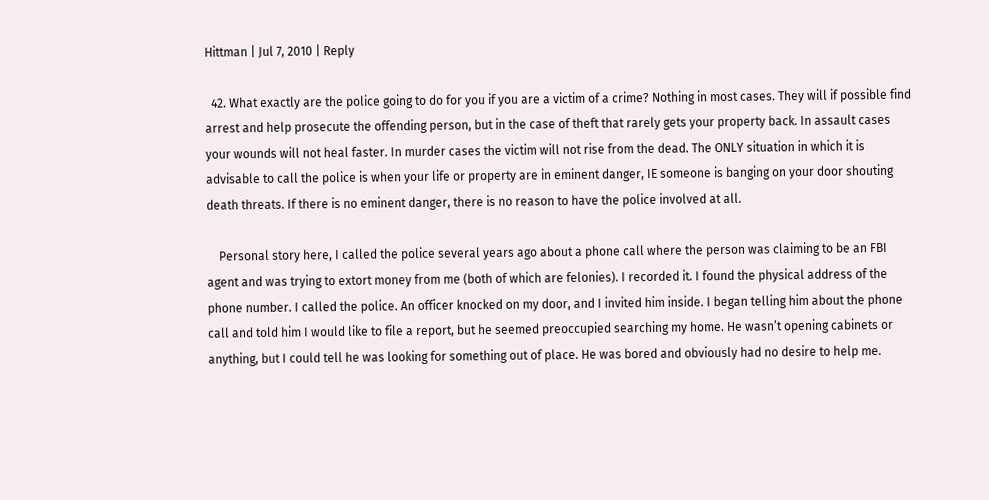Hittman | Jul 7, 2010 | Reply

  42. What exactly are the police going to do for you if you are a victim of a crime? Nothing in most cases. They will if possible find arrest and help prosecute the offending person, but in the case of theft that rarely gets your property back. In assault cases your wounds will not heal faster. In murder cases the victim will not rise from the dead. The ONLY situation in which it is advisable to call the police is when your life or property are in eminent danger, IE someone is banging on your door shouting death threats. If there is no eminent danger, there is no reason to have the police involved at all.

    Personal story here, I called the police several years ago about a phone call where the person was claiming to be an FBI agent and was trying to extort money from me (both of which are felonies). I recorded it. I found the physical address of the phone number. I called the police. An officer knocked on my door, and I invited him inside. I began telling him about the phone call and told him I would like to file a report, but he seemed preoccupied searching my home. He wasn’t opening cabinets or anything, but I could tell he was looking for something out of place. He was bored and obviously had no desire to help me.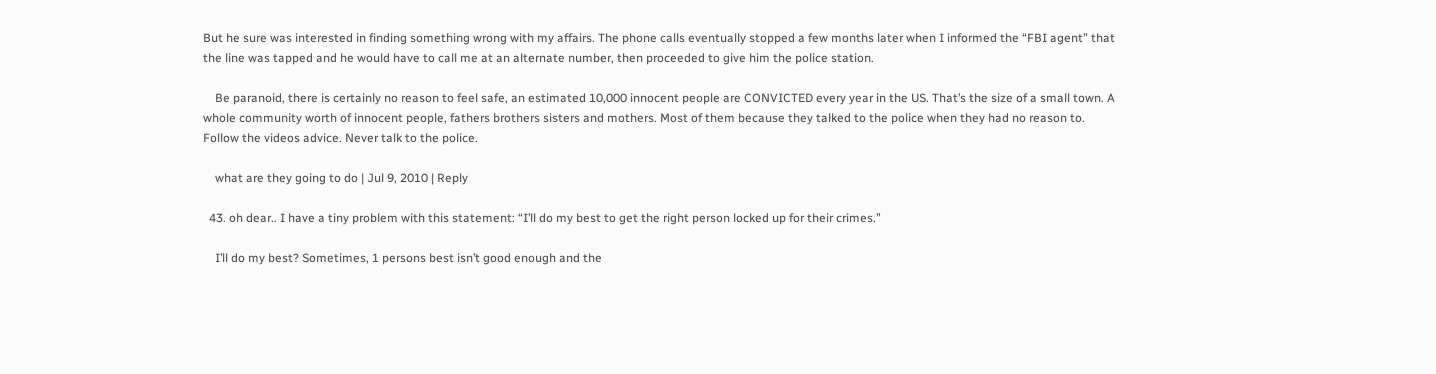But he sure was interested in finding something wrong with my affairs. The phone calls eventually stopped a few months later when I informed the “FBI agent” that the line was tapped and he would have to call me at an alternate number, then proceeded to give him the police station.

    Be paranoid, there is certainly no reason to feel safe, an estimated 10,000 innocent people are CONVICTED every year in the US. That’s the size of a small town. A whole community worth of innocent people, fathers brothers sisters and mothers. Most of them because they talked to the police when they had no reason to. Follow the videos advice. Never talk to the police.

    what are they going to do | Jul 9, 2010 | Reply

  43. oh dear.. I have a tiny problem with this statement: “I’ll do my best to get the right person locked up for their crimes.”

    I’ll do my best? Sometimes, 1 persons best isn’t good enough and the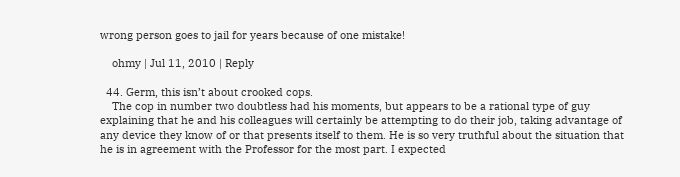wrong person goes to jail for years because of one mistake!

    ohmy | Jul 11, 2010 | Reply

  44. Germ, this isn’t about crooked cops.
    The cop in number two doubtless had his moments, but appears to be a rational type of guy explaining that he and his colleagues will certainly be attempting to do their job, taking advantage of any device they know of or that presents itself to them. He is so very truthful about the situation that he is in agreement with the Professor for the most part. I expected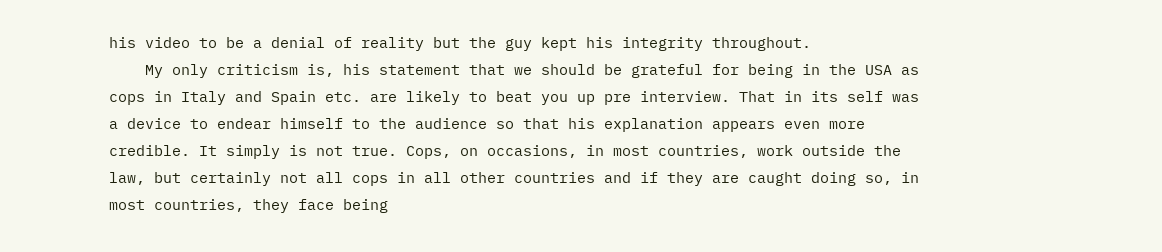his video to be a denial of reality but the guy kept his integrity throughout.
    My only criticism is, his statement that we should be grateful for being in the USA as cops in Italy and Spain etc. are likely to beat you up pre interview. That in its self was a device to endear himself to the audience so that his explanation appears even more credible. It simply is not true. Cops, on occasions, in most countries, work outside the law, but certainly not all cops in all other countries and if they are caught doing so, in most countries, they face being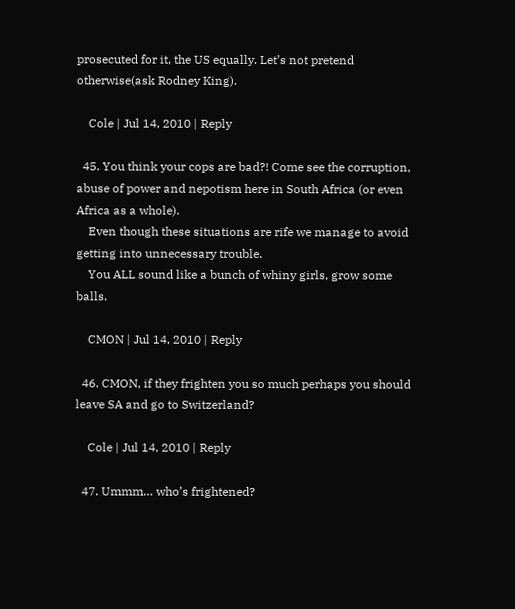prosecuted for it, the US equally. Let’s not pretend otherwise(ask Rodney King).

    Cole | Jul 14, 2010 | Reply

  45. You think your cops are bad?! Come see the corruption, abuse of power and nepotism here in South Africa (or even Africa as a whole).
    Even though these situations are rife we manage to avoid getting into unnecessary trouble.
    You ALL sound like a bunch of whiny girls, grow some balls.

    CMON | Jul 14, 2010 | Reply

  46. CMON, if they frighten you so much perhaps you should leave SA and go to Switzerland?

    Cole | Jul 14, 2010 | Reply

  47. Ummm… who’s frightened?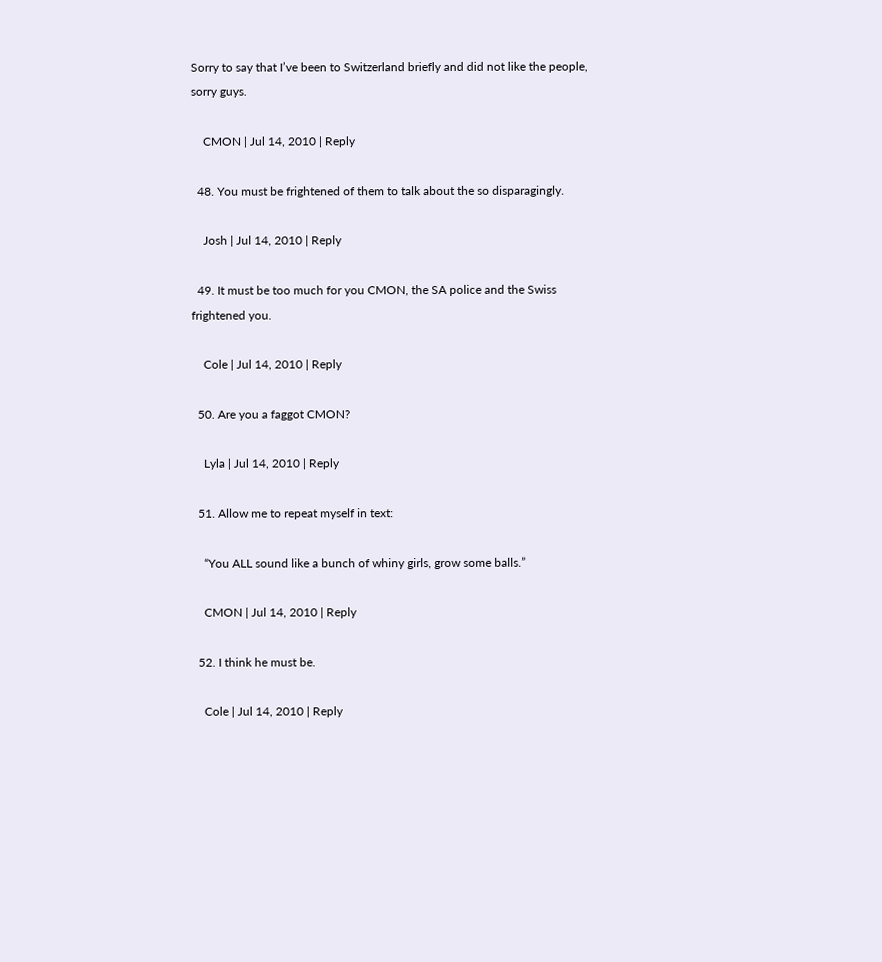Sorry to say that I’ve been to Switzerland briefly and did not like the people, sorry guys.

    CMON | Jul 14, 2010 | Reply

  48. You must be frightened of them to talk about the so disparagingly.

    Josh | Jul 14, 2010 | Reply

  49. It must be too much for you CMON, the SA police and the Swiss frightened you.

    Cole | Jul 14, 2010 | Reply

  50. Are you a faggot CMON?

    Lyla | Jul 14, 2010 | Reply

  51. Allow me to repeat myself in text:

    “You ALL sound like a bunch of whiny girls, grow some balls.”

    CMON | Jul 14, 2010 | Reply

  52. I think he must be.

    Cole | Jul 14, 2010 | Reply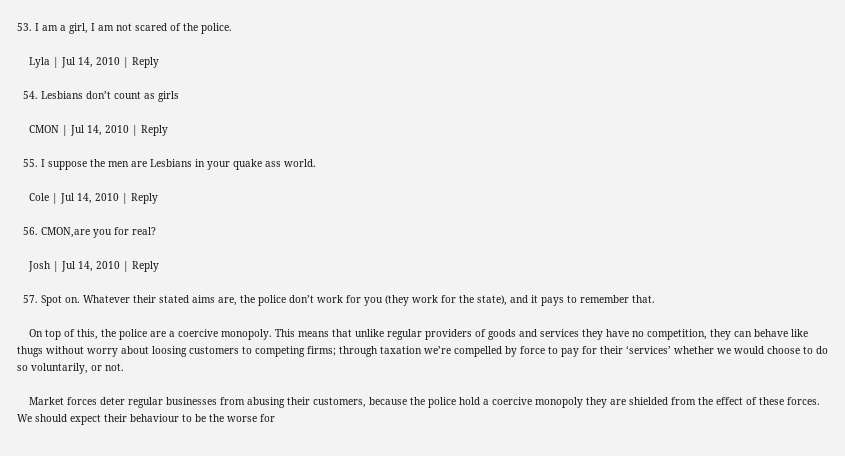53. I am a girl, I am not scared of the police.

    Lyla | Jul 14, 2010 | Reply

  54. Lesbians don’t count as girls

    CMON | Jul 14, 2010 | Reply

  55. I suppose the men are Lesbians in your quake ass world.

    Cole | Jul 14, 2010 | Reply

  56. CMON,are you for real?

    Josh | Jul 14, 2010 | Reply

  57. Spot on. Whatever their stated aims are, the police don’t work for you (they work for the state), and it pays to remember that.

    On top of this, the police are a coercive monopoly. This means that unlike regular providers of goods and services they have no competition, they can behave like thugs without worry about loosing customers to competing firms; through taxation we’re compelled by force to pay for their ‘services’ whether we would choose to do so voluntarily, or not.

    Market forces deter regular businesses from abusing their customers, because the police hold a coercive monopoly they are shielded from the effect of these forces. We should expect their behaviour to be the worse for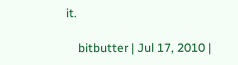it.

    bitbutter | Jul 17, 2010 |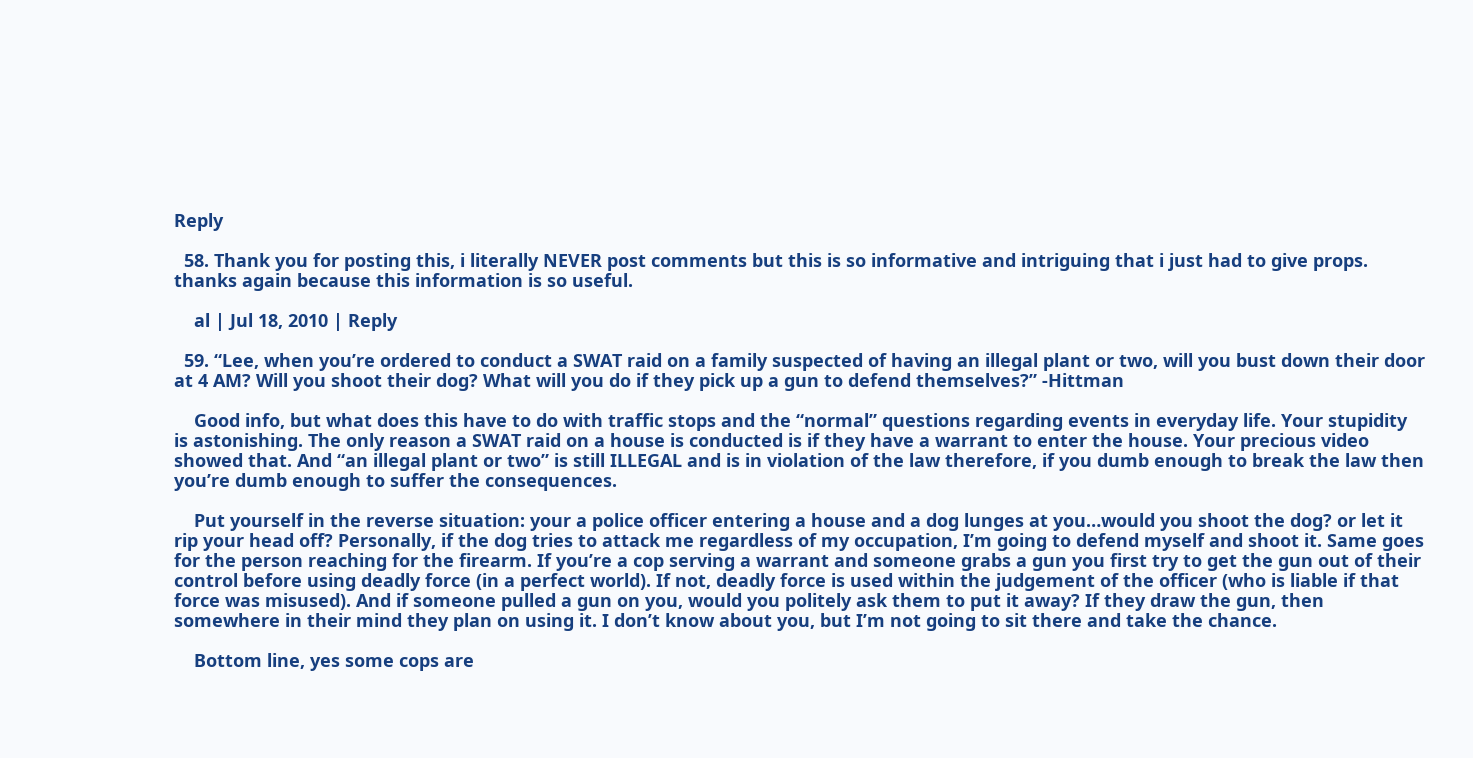Reply

  58. Thank you for posting this, i literally NEVER post comments but this is so informative and intriguing that i just had to give props. thanks again because this information is so useful.

    al | Jul 18, 2010 | Reply

  59. “Lee, when you’re ordered to conduct a SWAT raid on a family suspected of having an illegal plant or two, will you bust down their door at 4 AM? Will you shoot their dog? What will you do if they pick up a gun to defend themselves?” -Hittman

    Good info, but what does this have to do with traffic stops and the “normal” questions regarding events in everyday life. Your stupidity is astonishing. The only reason a SWAT raid on a house is conducted is if they have a warrant to enter the house. Your precious video showed that. And “an illegal plant or two” is still ILLEGAL and is in violation of the law therefore, if you dumb enough to break the law then you’re dumb enough to suffer the consequences.

    Put yourself in the reverse situation: your a police officer entering a house and a dog lunges at you…would you shoot the dog? or let it rip your head off? Personally, if the dog tries to attack me regardless of my occupation, I’m going to defend myself and shoot it. Same goes for the person reaching for the firearm. If you’re a cop serving a warrant and someone grabs a gun you first try to get the gun out of their control before using deadly force (in a perfect world). If not, deadly force is used within the judgement of the officer (who is liable if that force was misused). And if someone pulled a gun on you, would you politely ask them to put it away? If they draw the gun, then somewhere in their mind they plan on using it. I don’t know about you, but I’m not going to sit there and take the chance.

    Bottom line, yes some cops are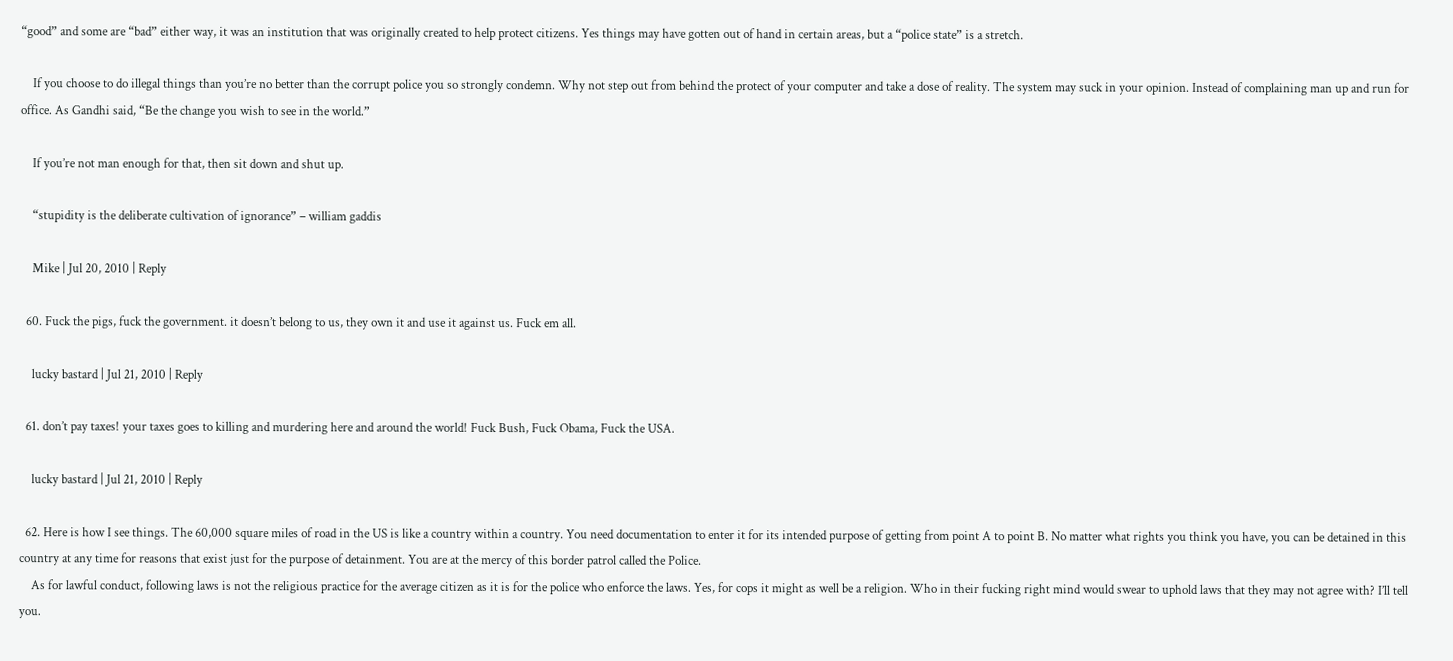“good” and some are “bad” either way, it was an institution that was originally created to help protect citizens. Yes things may have gotten out of hand in certain areas, but a “police state” is a stretch.

    If you choose to do illegal things than you’re no better than the corrupt police you so strongly condemn. Why not step out from behind the protect of your computer and take a dose of reality. The system may suck in your opinion. Instead of complaining man up and run for office. As Gandhi said, “Be the change you wish to see in the world.”

    If you’re not man enough for that, then sit down and shut up.

    “stupidity is the deliberate cultivation of ignorance” – william gaddis

    Mike | Jul 20, 2010 | Reply

  60. Fuck the pigs, fuck the government. it doesn’t belong to us, they own it and use it against us. Fuck em all.

    lucky bastard | Jul 21, 2010 | Reply

  61. don’t pay taxes! your taxes goes to killing and murdering here and around the world! Fuck Bush, Fuck Obama, Fuck the USA.

    lucky bastard | Jul 21, 2010 | Reply

  62. Here is how I see things. The 60,000 square miles of road in the US is like a country within a country. You need documentation to enter it for its intended purpose of getting from point A to point B. No matter what rights you think you have, you can be detained in this country at any time for reasons that exist just for the purpose of detainment. You are at the mercy of this border patrol called the Police.
    As for lawful conduct, following laws is not the religious practice for the average citizen as it is for the police who enforce the laws. Yes, for cops it might as well be a religion. Who in their fucking right mind would swear to uphold laws that they may not agree with? I’ll tell you.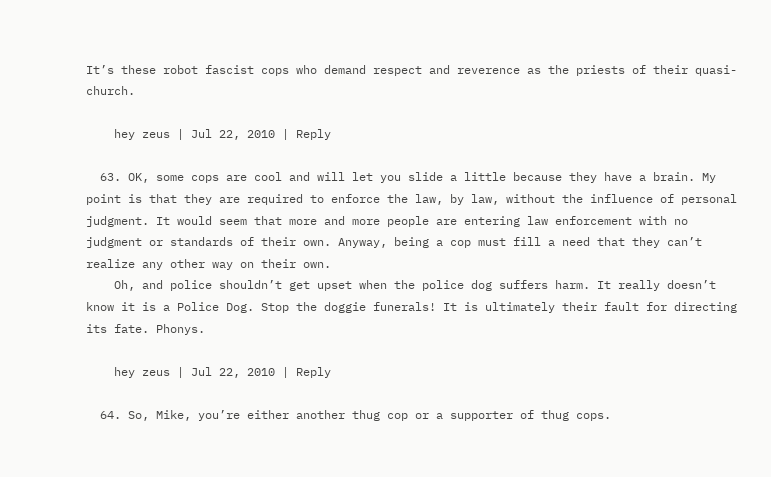It’s these robot fascist cops who demand respect and reverence as the priests of their quasi-church.

    hey zeus | Jul 22, 2010 | Reply

  63. OK, some cops are cool and will let you slide a little because they have a brain. My point is that they are required to enforce the law, by law, without the influence of personal judgment. It would seem that more and more people are entering law enforcement with no judgment or standards of their own. Anyway, being a cop must fill a need that they can’t realize any other way on their own.
    Oh, and police shouldn’t get upset when the police dog suffers harm. It really doesn’t know it is a Police Dog. Stop the doggie funerals! It is ultimately their fault for directing its fate. Phonys.

    hey zeus | Jul 22, 2010 | Reply

  64. So, Mike, you’re either another thug cop or a supporter of thug cops.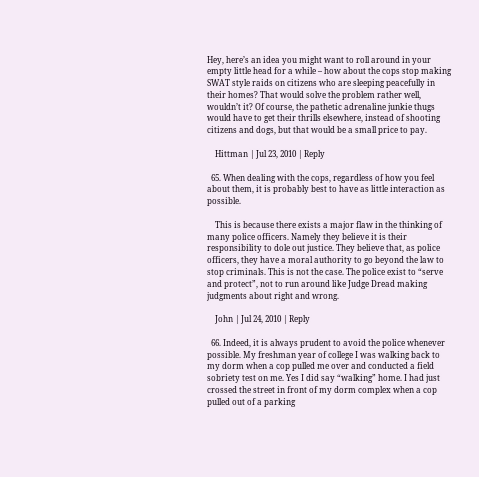Hey, here’s an idea you might want to roll around in your empty little head for a while – how about the cops stop making SWAT style raids on citizens who are sleeping peacefully in their homes? That would solve the problem rather well, wouldn’t it? Of course, the pathetic adrenaline junkie thugs would have to get their thrills elsewhere, instead of shooting citizens and dogs, but that would be a small price to pay.

    Hittman | Jul 23, 2010 | Reply

  65. When dealing with the cops, regardless of how you feel about them, it is probably best to have as little interaction as possible.

    This is because there exists a major flaw in the thinking of many police officers. Namely they believe it is their responsibility to dole out justice. They believe that, as police officers, they have a moral authority to go beyond the law to stop criminals. This is not the case. The police exist to “serve and protect”, not to run around like Judge Dread making judgments about right and wrong.

    John | Jul 24, 2010 | Reply

  66. Indeed, it is always prudent to avoid the police whenever possible. My freshman year of college I was walking back to my dorm when a cop pulled me over and conducted a field sobriety test on me. Yes I did say “walking” home. I had just crossed the street in front of my dorm complex when a cop pulled out of a parking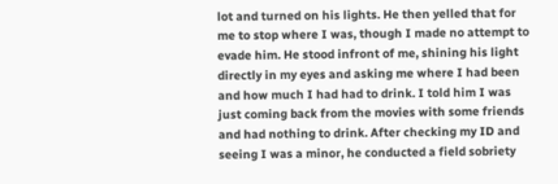lot and turned on his lights. He then yelled that for me to stop where I was, though I made no attempt to evade him. He stood infront of me, shining his light directly in my eyes and asking me where I had been and how much I had had to drink. I told him I was just coming back from the movies with some friends and had nothing to drink. After checking my ID and seeing I was a minor, he conducted a field sobriety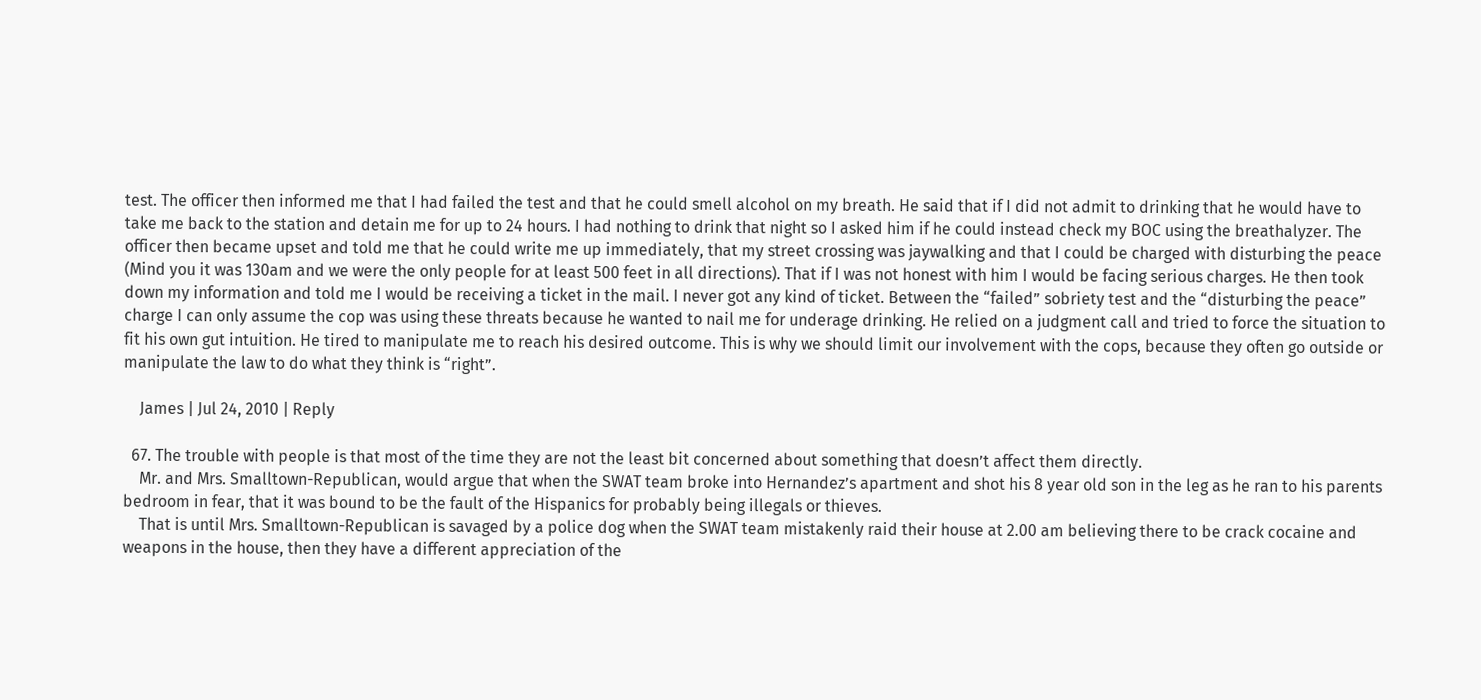test. The officer then informed me that I had failed the test and that he could smell alcohol on my breath. He said that if I did not admit to drinking that he would have to take me back to the station and detain me for up to 24 hours. I had nothing to drink that night so I asked him if he could instead check my BOC using the breathalyzer. The officer then became upset and told me that he could write me up immediately, that my street crossing was jaywalking and that I could be charged with disturbing the peace (Mind you it was 130am and we were the only people for at least 500 feet in all directions). That if I was not honest with him I would be facing serious charges. He then took down my information and told me I would be receiving a ticket in the mail. I never got any kind of ticket. Between the “failed” sobriety test and the “disturbing the peace” charge I can only assume the cop was using these threats because he wanted to nail me for underage drinking. He relied on a judgment call and tried to force the situation to fit his own gut intuition. He tired to manipulate me to reach his desired outcome. This is why we should limit our involvement with the cops, because they often go outside or manipulate the law to do what they think is “right”.

    James | Jul 24, 2010 | Reply

  67. The trouble with people is that most of the time they are not the least bit concerned about something that doesn’t affect them directly.
    Mr. and Mrs. Smalltown-Republican, would argue that when the SWAT team broke into Hernandez’s apartment and shot his 8 year old son in the leg as he ran to his parents bedroom in fear, that it was bound to be the fault of the Hispanics for probably being illegals or thieves.
    That is until Mrs. Smalltown-Republican is savaged by a police dog when the SWAT team mistakenly raid their house at 2.00 am believing there to be crack cocaine and weapons in the house, then they have a different appreciation of the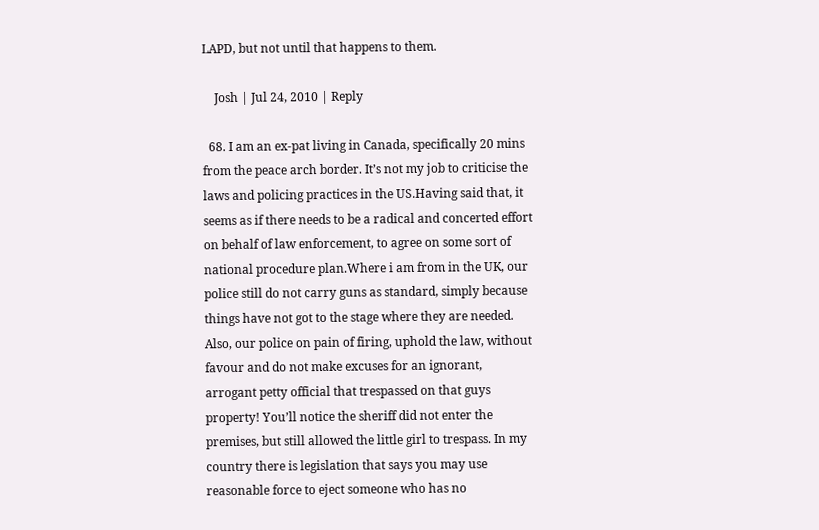LAPD, but not until that happens to them.

    Josh | Jul 24, 2010 | Reply

  68. I am an ex-pat living in Canada, specifically 20 mins from the peace arch border. It’s not my job to criticise the laws and policing practices in the US.Having said that, it seems as if there needs to be a radical and concerted effort on behalf of law enforcement, to agree on some sort of national procedure plan.Where i am from in the UK, our police still do not carry guns as standard, simply because things have not got to the stage where they are needed. Also, our police on pain of firing, uphold the law, without favour and do not make excuses for an ignorant, arrogant petty official that trespassed on that guys property! You’ll notice the sheriff did not enter the premises, but still allowed the little girl to trespass. In my country there is legislation that says you may use reasonable force to eject someone who has no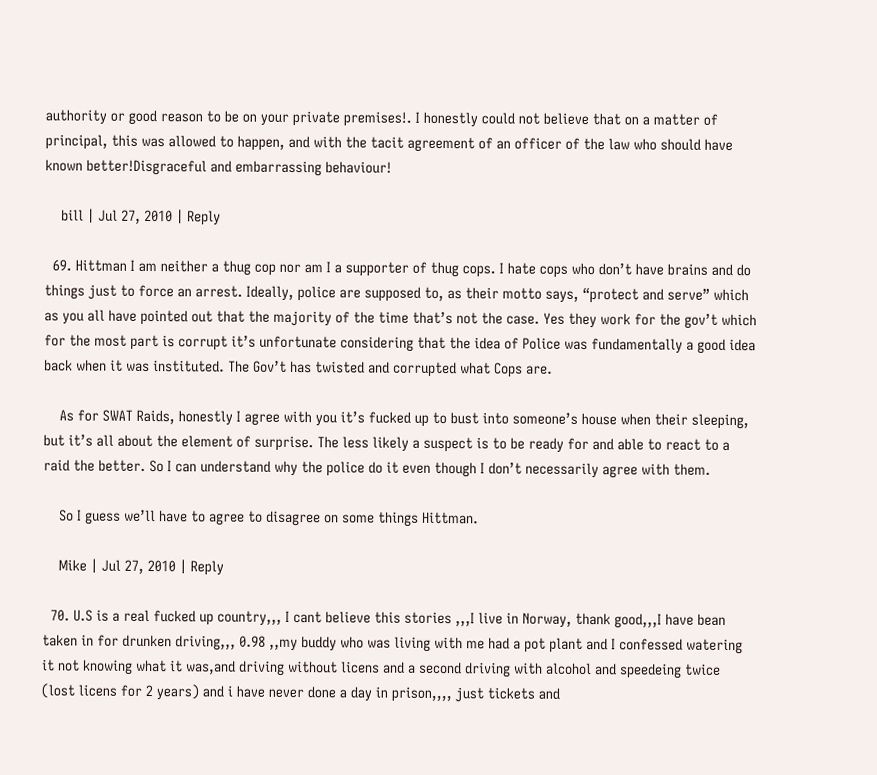authority or good reason to be on your private premises!. I honestly could not believe that on a matter of principal, this was allowed to happen, and with the tacit agreement of an officer of the law who should have known better!Disgraceful and embarrassing behaviour!

    bill | Jul 27, 2010 | Reply

  69. Hittman I am neither a thug cop nor am I a supporter of thug cops. I hate cops who don’t have brains and do things just to force an arrest. Ideally, police are supposed to, as their motto says, “protect and serve” which as you all have pointed out that the majority of the time that’s not the case. Yes they work for the gov’t which for the most part is corrupt it’s unfortunate considering that the idea of Police was fundamentally a good idea back when it was instituted. The Gov’t has twisted and corrupted what Cops are.

    As for SWAT Raids, honestly I agree with you it’s fucked up to bust into someone’s house when their sleeping, but it’s all about the element of surprise. The less likely a suspect is to be ready for and able to react to a raid the better. So I can understand why the police do it even though I don’t necessarily agree with them.

    So I guess we’ll have to agree to disagree on some things Hittman.

    Mike | Jul 27, 2010 | Reply

  70. U.S is a real fucked up country,,, I cant believe this stories ,,,I live in Norway, thank good,,,I have bean taken in for drunken driving,,, 0.98 ,,my buddy who was living with me had a pot plant and I confessed watering it not knowing what it was,and driving without licens and a second driving with alcohol and speedeing twice (lost licens for 2 years) and i have never done a day in prison,,,, just tickets and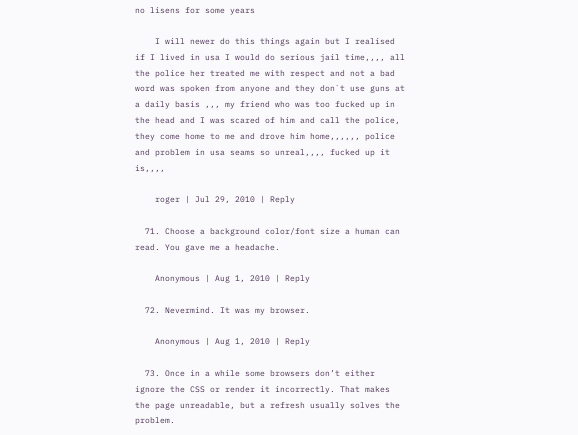no lisens for some years

    I will newer do this things again but I realised if I lived in usa I would do serious jail time,,,, all the police her treated me with respect and not a bad word was spoken from anyone and they don`t use guns at a daily basis ,,, my friend who was too fucked up in the head and I was scared of him and call the police, they come home to me and drove him home,,,,,, police and problem in usa seams so unreal,,,, fucked up it is,,,,

    roger | Jul 29, 2010 | Reply

  71. Choose a background color/font size a human can read. You gave me a headache.

    Anonymous | Aug 1, 2010 | Reply

  72. Nevermind. It was my browser.

    Anonymous | Aug 1, 2010 | Reply

  73. Once in a while some browsers don’t either ignore the CSS or render it incorrectly. That makes the page unreadable, but a refresh usually solves the problem.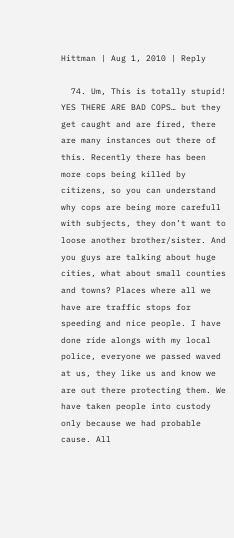Hittman | Aug 1, 2010 | Reply

  74. Um, This is totally stupid! YES THERE ARE BAD COPS… but they get caught and are fired, there are many instances out there of this. Recently there has been more cops being killed by citizens, so you can understand why cops are being more carefull with subjects, they don’t want to loose another brother/sister. And you guys are talking about huge cities, what about small counties and towns? Places where all we have are traffic stops for speeding and nice people. I have done ride alongs with my local police, everyone we passed waved at us, they like us and know we are out there protecting them. We have taken people into custody only because we had probable cause. All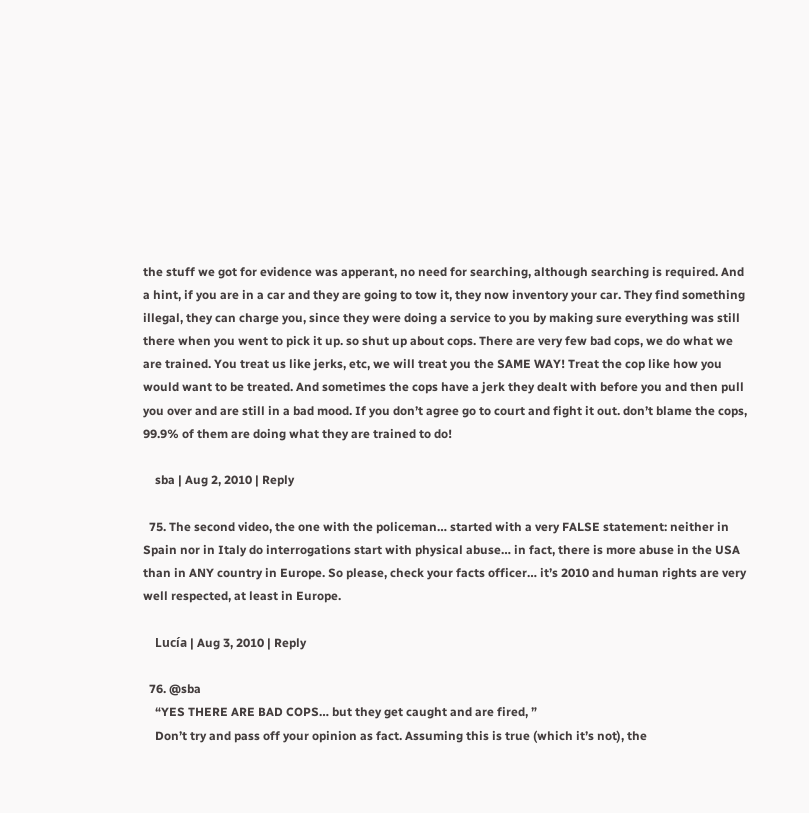the stuff we got for evidence was apperant, no need for searching, although searching is required. And a hint, if you are in a car and they are going to tow it, they now inventory your car. They find something illegal, they can charge you, since they were doing a service to you by making sure everything was still there when you went to pick it up. so shut up about cops. There are very few bad cops, we do what we are trained. You treat us like jerks, etc, we will treat you the SAME WAY! Treat the cop like how you would want to be treated. And sometimes the cops have a jerk they dealt with before you and then pull you over and are still in a bad mood. If you don’t agree go to court and fight it out. don’t blame the cops, 99.9% of them are doing what they are trained to do!

    sba | Aug 2, 2010 | Reply

  75. The second video, the one with the policeman… started with a very FALSE statement: neither in Spain nor in Italy do interrogations start with physical abuse… in fact, there is more abuse in the USA than in ANY country in Europe. So please, check your facts officer… it’s 2010 and human rights are very well respected, at least in Europe.

    Lucía | Aug 3, 2010 | Reply

  76. @sba
    “YES THERE ARE BAD COPS… but they get caught and are fired, ”
    Don’t try and pass off your opinion as fact. Assuming this is true (which it’s not), the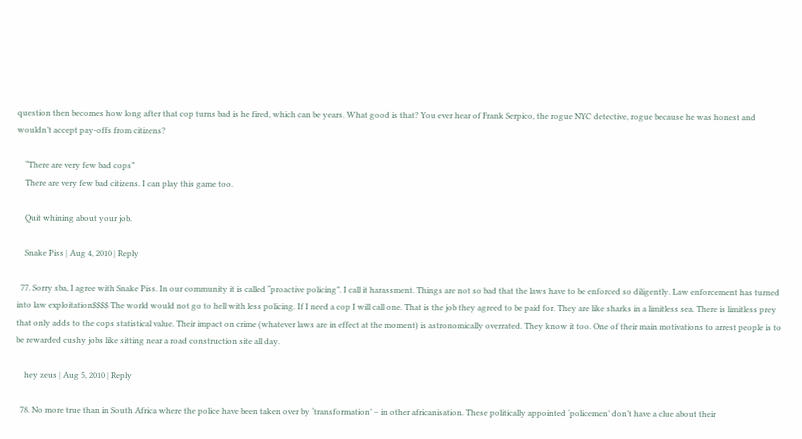question then becomes how long after that cop turns bad is he fired, which can be years. What good is that? You ever hear of Frank Serpico, the rogue NYC detective, rogue because he was honest and wouldn’t accept pay-offs from citizens?

    “There are very few bad cops”
    There are very few bad citizens. I can play this game too.

    Quit whining about your job.

    Snake Piss | Aug 4, 2010 | Reply

  77. Sorry sba, I agree with Snake Piss. In our community it is called “proactive policing”. I call it harassment. Things are not so bad that the laws have to be enforced so diligently. Law enforcement has turned into law exploitation$$$$ The world would not go to hell with less policing. If I need a cop I will call one. That is the job they agreed to be paid for. They are like sharks in a limitless sea. There is limitless prey that only adds to the cops statistical value. Their impact on crime (whatever laws are in effect at the moment) is astronomically overrated. They know it too. One of their main motivations to arrest people is to be rewarded cushy jobs like sitting near a road construction site all day.

    hey zeus | Aug 5, 2010 | Reply

  78. No more true than in South Africa where the police have been taken over by ‘transformation’ – in other africanisation. These politically appointed ‘policemen’ don’t have a clue about their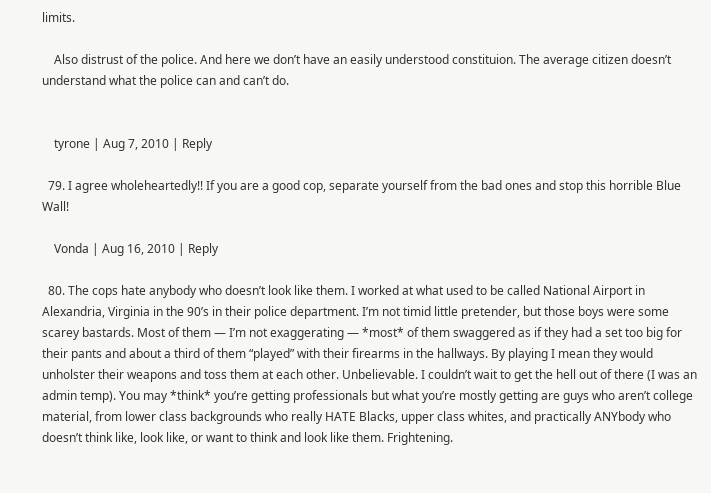limits.

    Also distrust of the police. And here we don’t have an easily understood constituion. The average citizen doesn’t understand what the police can and can’t do.


    tyrone | Aug 7, 2010 | Reply

  79. I agree wholeheartedly!! If you are a good cop, separate yourself from the bad ones and stop this horrible Blue Wall!

    Vonda | Aug 16, 2010 | Reply

  80. The cops hate anybody who doesn’t look like them. I worked at what used to be called National Airport in Alexandria, Virginia in the 90’s in their police department. I’m not timid little pretender, but those boys were some scarey bastards. Most of them — I’m not exaggerating — *most* of them swaggered as if they had a set too big for their pants and about a third of them “played” with their firearms in the hallways. By playing I mean they would unholster their weapons and toss them at each other. Unbelievable. I couldn’t wait to get the hell out of there (I was an admin temp). You may *think* you’re getting professionals but what you’re mostly getting are guys who aren’t college material, from lower class backgrounds who really HATE Blacks, upper class whites, and practically ANYbody who doesn’t think like, look like, or want to think and look like them. Frightening.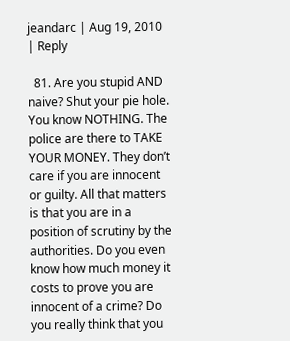jeandarc | Aug 19, 2010 | Reply

  81. Are you stupid AND naive? Shut your pie hole. You know NOTHING. The police are there to TAKE YOUR MONEY. They don’t care if you are innocent or guilty. All that matters is that you are in a position of scrutiny by the authorities. Do you even know how much money it costs to prove you are innocent of a crime? Do you really think that you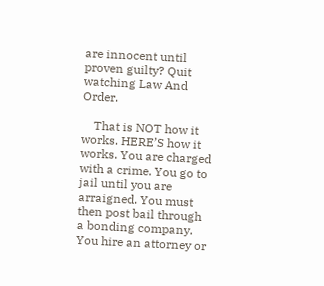are innocent until proven guilty? Quit watching Law And Order.

    That is NOT how it works. HERE’S how it works. You are charged with a crime. You go to jail until you are arraigned. You must then post bail through a bonding company. You hire an attorney or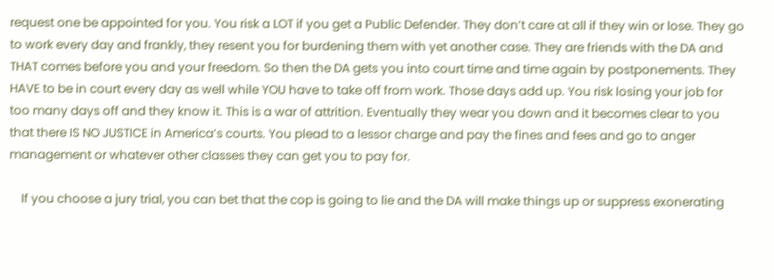request one be appointed for you. You risk a LOT if you get a Public Defender. They don’t care at all if they win or lose. They go to work every day and frankly, they resent you for burdening them with yet another case. They are friends with the DA and THAT comes before you and your freedom. So then the DA gets you into court time and time again by postponements. They HAVE to be in court every day as well while YOU have to take off from work. Those days add up. You risk losing your job for too many days off and they know it. This is a war of attrition. Eventually they wear you down and it becomes clear to you that there IS NO JUSTICE in America’s courts. You plead to a lessor charge and pay the fines and fees and go to anger management or whatever other classes they can get you to pay for.

    If you choose a jury trial, you can bet that the cop is going to lie and the DA will make things up or suppress exonerating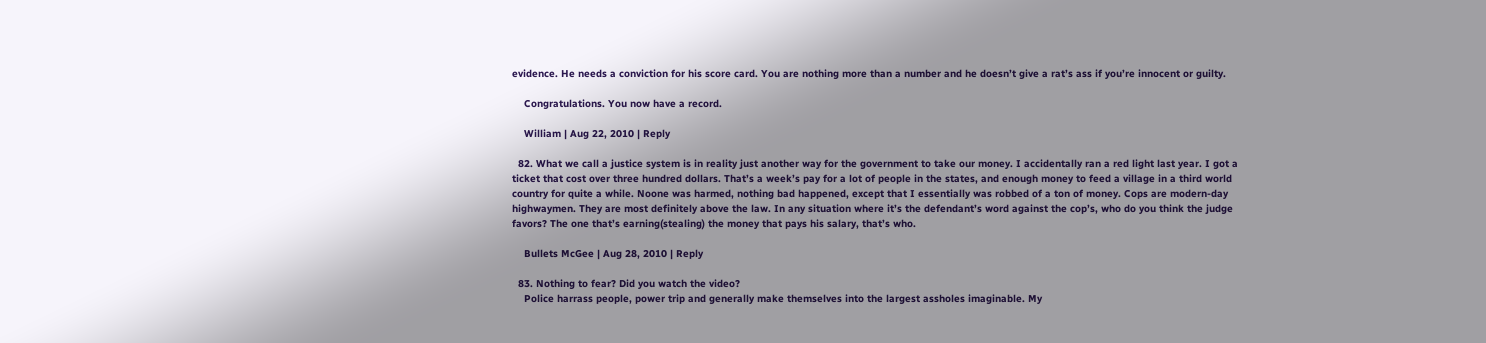evidence. He needs a conviction for his score card. You are nothing more than a number and he doesn’t give a rat’s ass if you’re innocent or guilty.

    Congratulations. You now have a record.

    William | Aug 22, 2010 | Reply

  82. What we call a justice system is in reality just another way for the government to take our money. I accidentally ran a red light last year. I got a ticket that cost over three hundred dollars. That’s a week’s pay for a lot of people in the states, and enough money to feed a village in a third world country for quite a while. Noone was harmed, nothing bad happened, except that I essentially was robbed of a ton of money. Cops are modern-day highwaymen. They are most definitely above the law. In any situation where it’s the defendant’s word against the cop’s, who do you think the judge favors? The one that’s earning(stealing) the money that pays his salary, that’s who.

    Bullets McGee | Aug 28, 2010 | Reply

  83. Nothing to fear? Did you watch the video?
    Police harrass people, power trip and generally make themselves into the largest assholes imaginable. My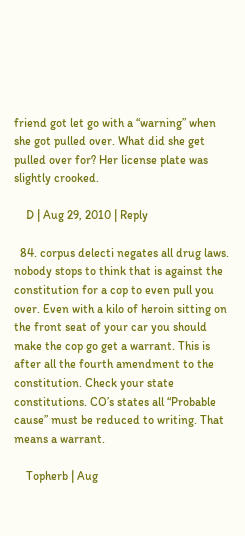friend got let go with a “warning” when she got pulled over. What did she get pulled over for? Her license plate was slightly crooked.

    D | Aug 29, 2010 | Reply

  84. corpus delecti negates all drug laws. nobody stops to think that is against the constitution for a cop to even pull you over. Even with a kilo of heroin sitting on the front seat of your car you should make the cop go get a warrant. This is after all the fourth amendment to the constitution. Check your state constitutions. CO’s states all “Probable cause” must be reduced to writing. That means a warrant.

    Topherb | Aug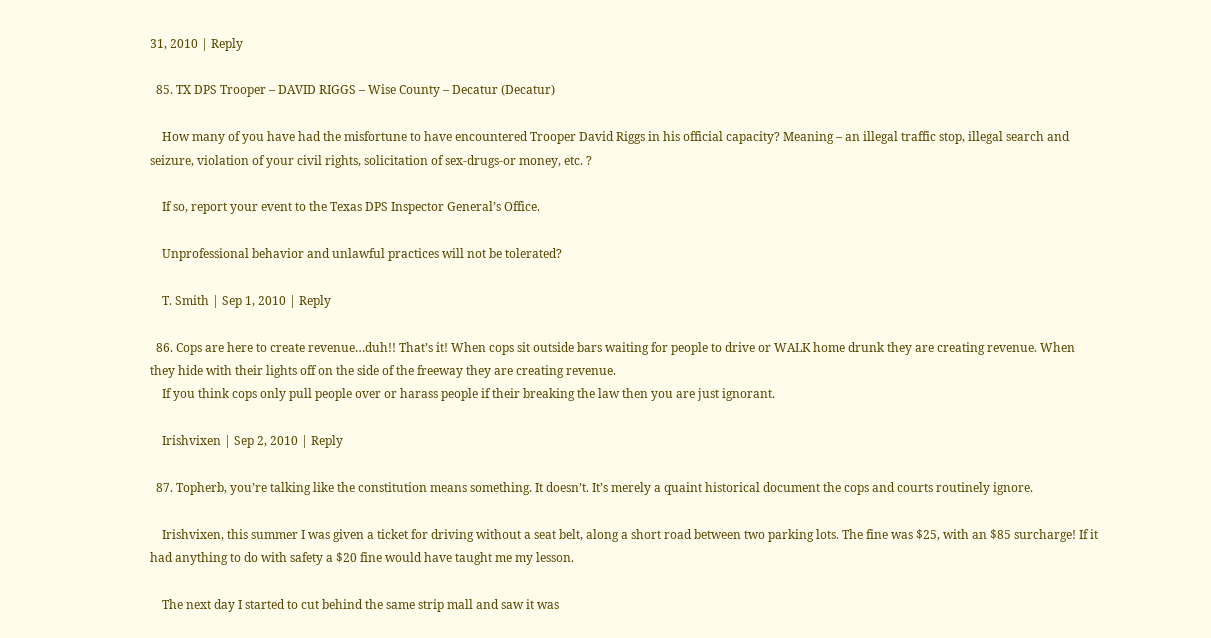31, 2010 | Reply

  85. TX DPS Trooper – DAVID RIGGS – Wise County – Decatur (Decatur)

    How many of you have had the misfortune to have encountered Trooper David Riggs in his official capacity? Meaning – an illegal traffic stop, illegal search and seizure, violation of your civil rights, solicitation of sex-drugs-or money, etc. ?

    If so, report your event to the Texas DPS Inspector General’s Office.

    Unprofessional behavior and unlawful practices will not be tolerated?

    T. Smith | Sep 1, 2010 | Reply

  86. Cops are here to create revenue…duh!! That’s it! When cops sit outside bars waiting for people to drive or WALK home drunk they are creating revenue. When they hide with their lights off on the side of the freeway they are creating revenue.
    If you think cops only pull people over or harass people if their breaking the law then you are just ignorant.

    Irishvixen | Sep 2, 2010 | Reply

  87. Topherb, you’re talking like the constitution means something. It doesn’t. It’s merely a quaint historical document the cops and courts routinely ignore.

    Irishvixen, this summer I was given a ticket for driving without a seat belt, along a short road between two parking lots. The fine was $25, with an $85 surcharge! If it had anything to do with safety a $20 fine would have taught me my lesson.

    The next day I started to cut behind the same strip mall and saw it was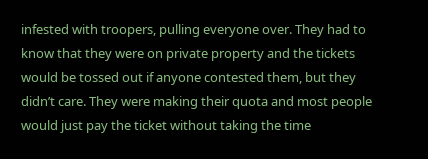infested with troopers, pulling everyone over. They had to know that they were on private property and the tickets would be tossed out if anyone contested them, but they didn’t care. They were making their quota and most people would just pay the ticket without taking the time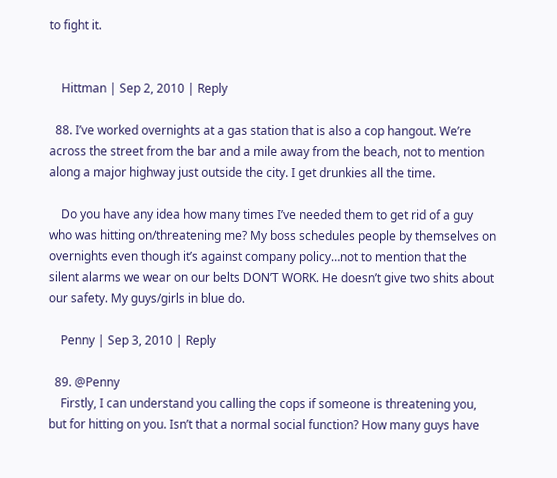to fight it.


    Hittman | Sep 2, 2010 | Reply

  88. I’ve worked overnights at a gas station that is also a cop hangout. We’re across the street from the bar and a mile away from the beach, not to mention along a major highway just outside the city. I get drunkies all the time.

    Do you have any idea how many times I’ve needed them to get rid of a guy who was hitting on/threatening me? My boss schedules people by themselves on overnights even though it’s against company policy…not to mention that the silent alarms we wear on our belts DON’T WORK. He doesn’t give two shits about our safety. My guys/girls in blue do.

    Penny | Sep 3, 2010 | Reply

  89. @Penny
    Firstly, I can understand you calling the cops if someone is threatening you, but for hitting on you. Isn’t that a normal social function? How many guys have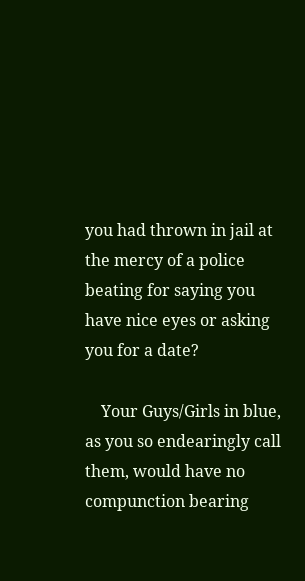you had thrown in jail at the mercy of a police beating for saying you have nice eyes or asking you for a date?

    Your Guys/Girls in blue, as you so endearingly call them, would have no compunction bearing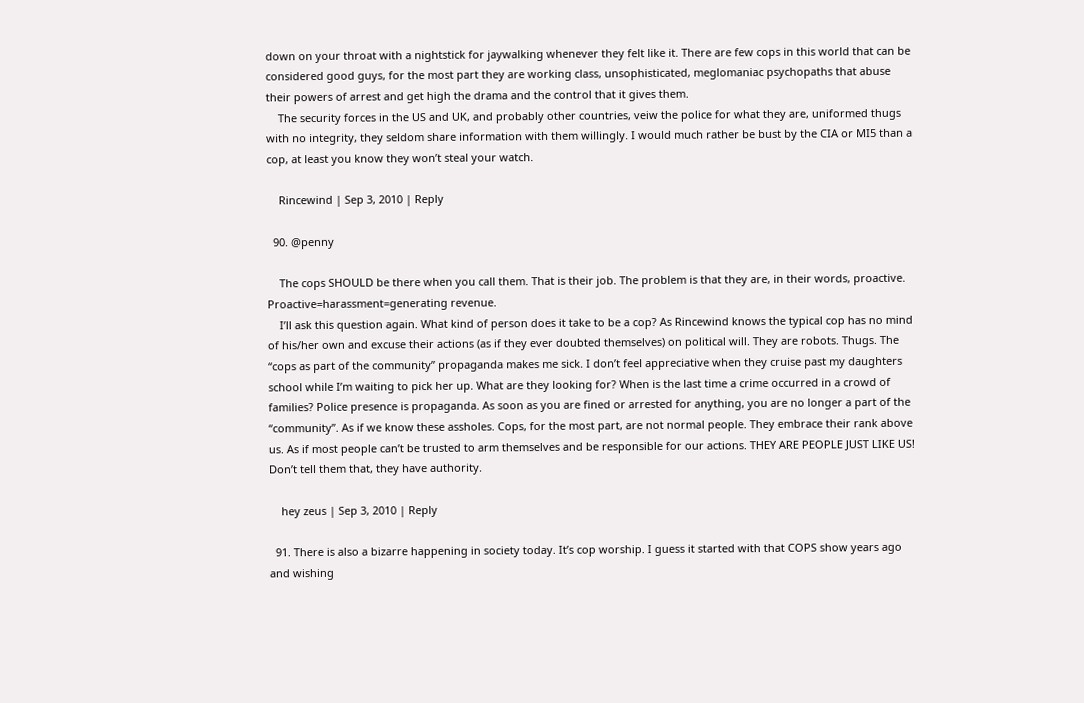down on your throat with a nightstick for jaywalking whenever they felt like it. There are few cops in this world that can be considered good guys, for the most part they are working class, unsophisticated, meglomaniac psychopaths that abuse their powers of arrest and get high the drama and the control that it gives them.
    The security forces in the US and UK, and probably other countries, veiw the police for what they are, uniformed thugs with no integrity, they seldom share information with them willingly. I would much rather be bust by the CIA or MI5 than a cop, at least you know they won’t steal your watch.

    Rincewind | Sep 3, 2010 | Reply

  90. @penny

    The cops SHOULD be there when you call them. That is their job. The problem is that they are, in their words, proactive. Proactive=harassment=generating revenue.
    I’ll ask this question again. What kind of person does it take to be a cop? As Rincewind knows the typical cop has no mind of his/her own and excuse their actions (as if they ever doubted themselves) on political will. They are robots. Thugs. The “cops as part of the community” propaganda makes me sick. I don’t feel appreciative when they cruise past my daughters school while I’m waiting to pick her up. What are they looking for? When is the last time a crime occurred in a crowd of families? Police presence is propaganda. As soon as you are fined or arrested for anything, you are no longer a part of the “community”. As if we know these assholes. Cops, for the most part, are not normal people. They embrace their rank above us. As if most people can’t be trusted to arm themselves and be responsible for our actions. THEY ARE PEOPLE JUST LIKE US! Don’t tell them that, they have authority.

    hey zeus | Sep 3, 2010 | Reply

  91. There is also a bizarre happening in society today. It’s cop worship. I guess it started with that COPS show years ago and wishing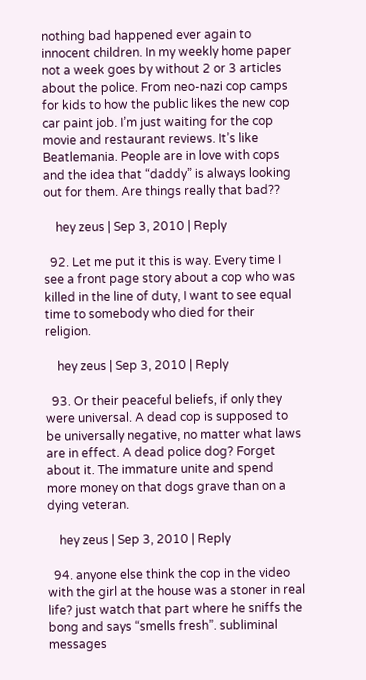nothing bad happened ever again to innocent children. In my weekly home paper not a week goes by without 2 or 3 articles about the police. From neo-nazi cop camps for kids to how the public likes the new cop car paint job. I’m just waiting for the cop movie and restaurant reviews. It’s like Beatlemania. People are in love with cops and the idea that “daddy” is always looking out for them. Are things really that bad??

    hey zeus | Sep 3, 2010 | Reply

  92. Let me put it this is way. Every time I see a front page story about a cop who was killed in the line of duty, I want to see equal time to somebody who died for their religion.

    hey zeus | Sep 3, 2010 | Reply

  93. Or their peaceful beliefs, if only they were universal. A dead cop is supposed to be universally negative, no matter what laws are in effect. A dead police dog? Forget about it. The immature unite and spend more money on that dogs grave than on a dying veteran.

    hey zeus | Sep 3, 2010 | Reply

  94. anyone else think the cop in the video with the girl at the house was a stoner in real life? just watch that part where he sniffs the bong and says “smells fresh”. subliminal messages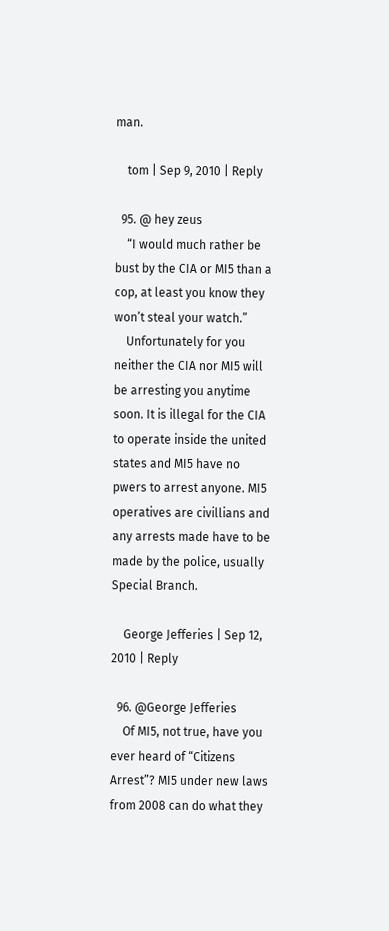man.

    tom | Sep 9, 2010 | Reply

  95. @ hey zeus
    “I would much rather be bust by the CIA or MI5 than a cop, at least you know they won’t steal your watch.”
    Unfortunately for you neither the CIA nor MI5 will be arresting you anytime soon. It is illegal for the CIA to operate inside the united states and MI5 have no pwers to arrest anyone. MI5 operatives are civillians and any arrests made have to be made by the police, usually Special Branch.

    George Jefferies | Sep 12, 2010 | Reply

  96. @George Jefferies
    Of MI5, not true, have you ever heard of “Citizens Arrest”? MI5 under new laws from 2008 can do what they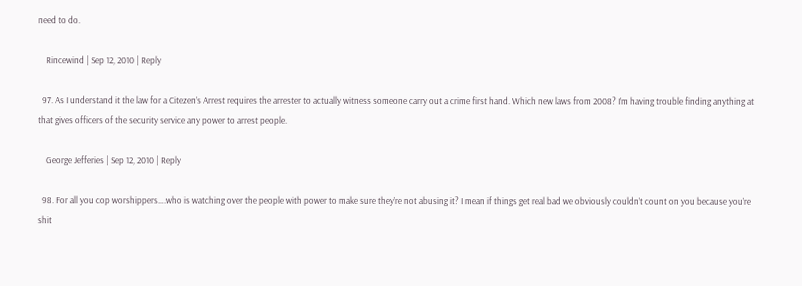need to do.

    Rincewind | Sep 12, 2010 | Reply

  97. As I understand it the law for a Citezen’s Arrest requires the arrester to actually witness someone carry out a crime first hand. Which new laws from 2008? I’m having trouble finding anything at that gives officers of the security service any power to arrest people.

    George Jefferies | Sep 12, 2010 | Reply

  98. For all you cop worshippers….who is watching over the people with power to make sure they’re not abusing it? I mean if things get real bad we obviously couldn’t count on you because you’re shit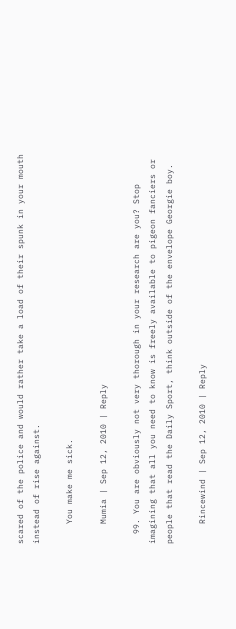scared of the police and would rather take a load of their spunk in your mouth instead of rise against.

    You make me sick.

    Mumia | Sep 12, 2010 | Reply

  99. You are obviously not very thorough in your research are you? Stop imagining that all you need to know is freely available to pigeon fanciers or people that read the Daily Sport, think outside of the envelope Georgie boy.

    Rincewind | Sep 12, 2010 | Reply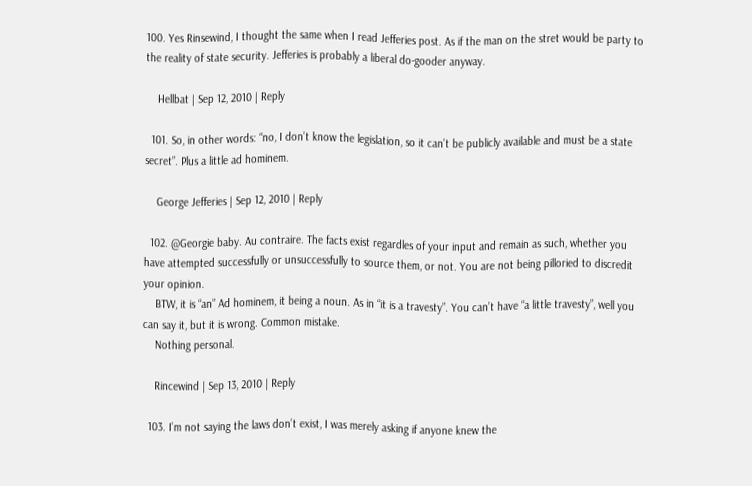100. Yes Rinsewind, I thought the same when I read Jefferies post. As if the man on the stret would be party to the reality of state security. Jefferies is probably a liberal do-gooder anyway.

    Hellbat | Sep 12, 2010 | Reply

  101. So, in other words: “no, I don’t know the legislation, so it can’t be publicly available and must be a state secret”. Plus a little ad hominem.

    George Jefferies | Sep 12, 2010 | Reply

  102. @Georgie baby. Au contraire. The facts exist regardles of your input and remain as such, whether you have attempted successfully or unsuccessfully to source them, or not. You are not being pilloried to discredit your opinion.
    BTW, it is “an” Ad hominem, it being a noun. As in “it is a travesty”. You can’t have “a little travesty”, well you can say it, but it is wrong. Common mistake.
    Nothing personal.

    Rincewind | Sep 13, 2010 | Reply

  103. I’m not saying the laws don’t exist, I was merely asking if anyone knew the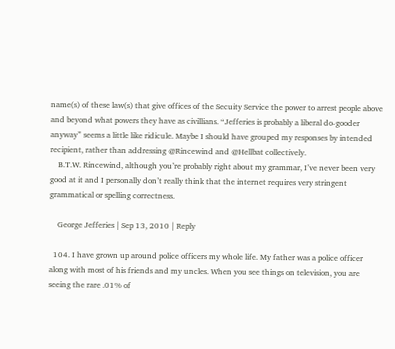name(s) of these law(s) that give offices of the Secuity Service the power to arrest people above and beyond what powers they have as civillians. “Jefferies is probably a liberal do-gooder anyway” seems a little like ridicule. Maybe I should have grouped my responses by intended recipient, rather than addressing @Rincewind and @Hellbat collectively.
    B.T.W. Rincewind, although you’re probably right about my grammar, I’ve never been very good at it and I personally don’t really think that the internet requires very stringent grammatical or spelling correctness.

    George Jefferies | Sep 13, 2010 | Reply

  104. I have grown up around police officers my whole life. My father was a police officer along with most of his friends and my uncles. When you see things on television, you are seeing the rare .01% of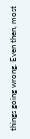things going wrong. Even then, most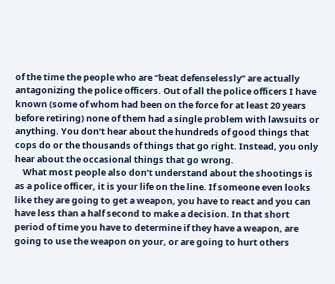of the time the people who are “beat defenselessly” are actually antagonizing the police officers. Out of all the police officers I have known (some of whom had been on the force for at least 20 years before retiring) none of them had a single problem with lawsuits or anything. You don’t hear about the hundreds of good things that cops do or the thousands of things that go right. Instead, you only hear about the occasional things that go wrong.
    What most people also don’t understand about the shootings is as a police officer, it is your life on the line. If someone even looks like they are going to get a weapon, you have to react and you can have less than a half second to make a decision. In that short period of time you have to determine if they have a weapon, are going to use the weapon on your, or are going to hurt others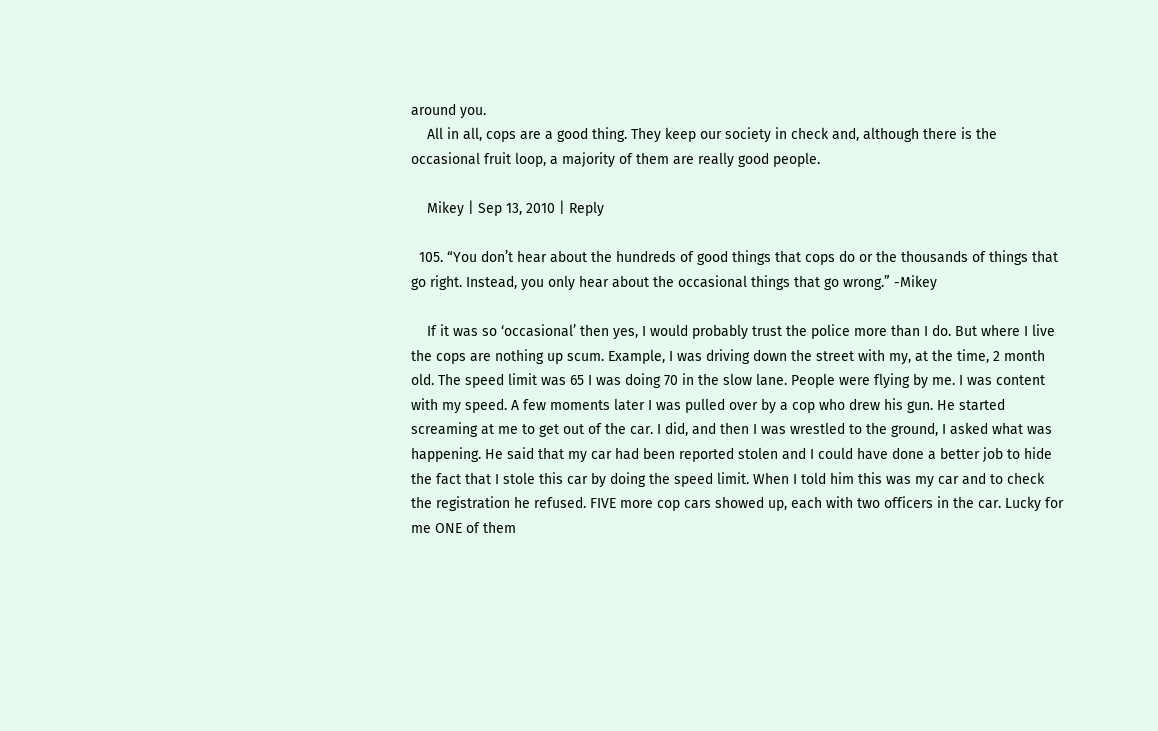around you.
    All in all, cops are a good thing. They keep our society in check and, although there is the occasional fruit loop, a majority of them are really good people.

    Mikey | Sep 13, 2010 | Reply

  105. “You don’t hear about the hundreds of good things that cops do or the thousands of things that go right. Instead, you only hear about the occasional things that go wrong.” -Mikey

    If it was so ‘occasional’ then yes, I would probably trust the police more than I do. But where I live the cops are nothing up scum. Example, I was driving down the street with my, at the time, 2 month old. The speed limit was 65 I was doing 70 in the slow lane. People were flying by me. I was content with my speed. A few moments later I was pulled over by a cop who drew his gun. He started screaming at me to get out of the car. I did, and then I was wrestled to the ground, I asked what was happening. He said that my car had been reported stolen and I could have done a better job to hide the fact that I stole this car by doing the speed limit. When I told him this was my car and to check the registration he refused. FIVE more cop cars showed up, each with two officers in the car. Lucky for me ONE of them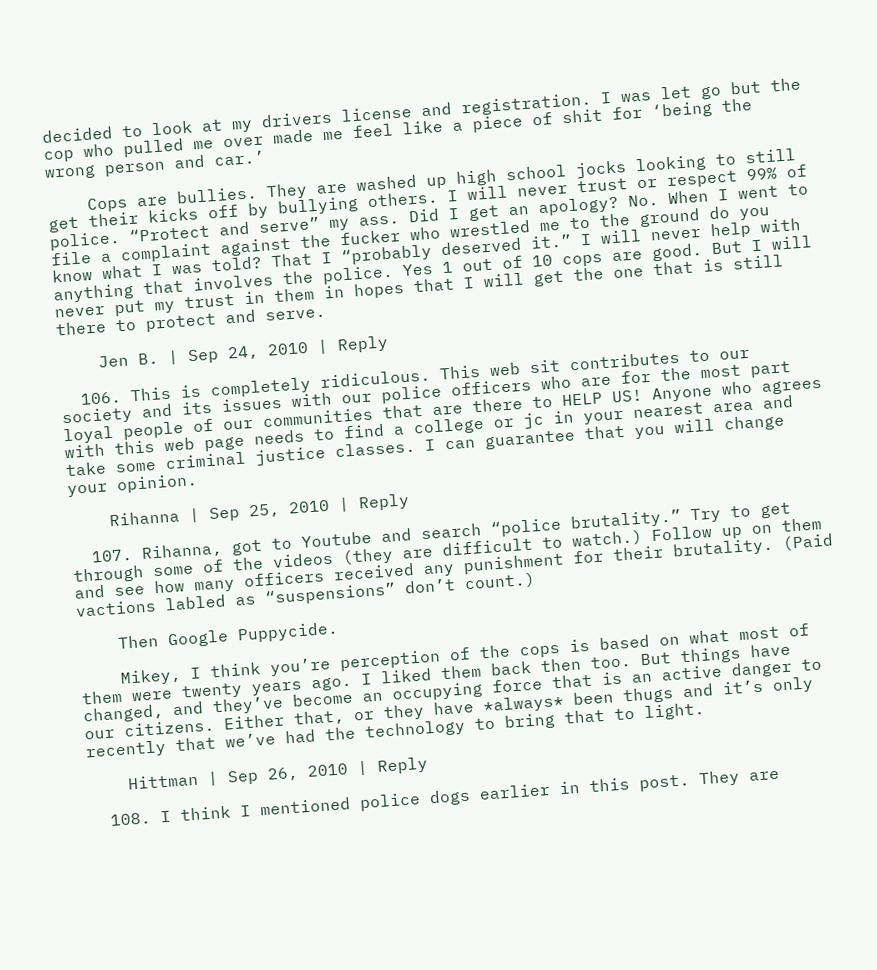decided to look at my drivers license and registration. I was let go but the cop who pulled me over made me feel like a piece of shit for ‘being the wrong person and car.’

    Cops are bullies. They are washed up high school jocks looking to still get their kicks off by bullying others. I will never trust or respect 99% of police. “Protect and serve” my ass. Did I get an apology? No. When I went to file a complaint against the fucker who wrestled me to the ground do you know what I was told? That I “probably deserved it.” I will never help with anything that involves the police. Yes 1 out of 10 cops are good. But I will never put my trust in them in hopes that I will get the one that is still there to protect and serve.

    Jen B. | Sep 24, 2010 | Reply

  106. This is completely ridiculous. This web sit contributes to our society and its issues with our police officers who are for the most part loyal people of our communities that are there to HELP US! Anyone who agrees with this web page needs to find a college or jc in your nearest area and take some criminal justice classes. I can guarantee that you will change your opinion.

    Rihanna | Sep 25, 2010 | Reply

  107. Rihanna, got to Youtube and search “police brutality.” Try to get through some of the videos (they are difficult to watch.) Follow up on them and see how many officers received any punishment for their brutality. (Paid vactions labled as “suspensions” don’t count.)

    Then Google Puppycide.

    Mikey, I think you’re perception of the cops is based on what most of them were twenty years ago. I liked them back then too. But things have changed, and they’ve become an occupying force that is an active danger to our citizens. Either that, or they have *always* been thugs and it’s only recently that we’ve had the technology to bring that to light.

    Hittman | Sep 26, 2010 | Reply

  108. I think I mentioned police dogs earlier in this post. They are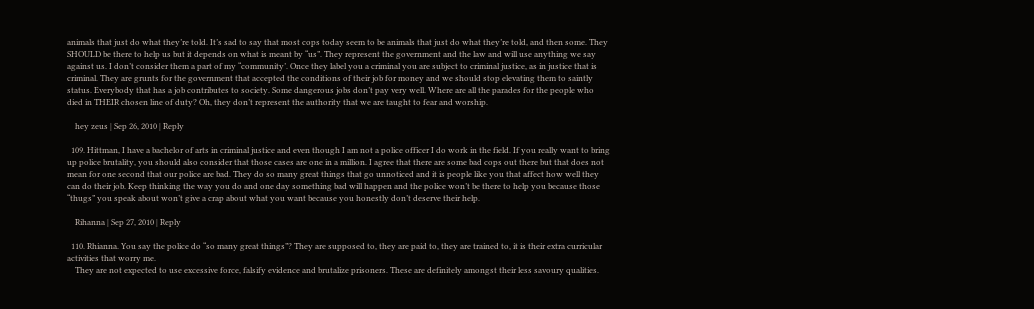animals that just do what they’re told. It’s sad to say that most cops today seem to be animals that just do what they’re told, and then some. They SHOULD be there to help us but it depends on what is meant by “us”. They represent the government and the law and will use anything we say against us. I don’t consider them a part of my “community’. Once they label you a criminal you are subject to criminal justice, as in justice that is criminal. They are grunts for the government that accepted the conditions of their job for money and we should stop elevating them to saintly status. Everybody that has a job contributes to society. Some dangerous jobs don’t pay very well. Where are all the parades for the people who died in THEIR chosen line of duty? Oh, they don’t represent the authority that we are taught to fear and worship.

    hey zeus | Sep 26, 2010 | Reply

  109. Hittman, I have a bachelor of arts in criminal justice and even though I am not a police officer I do work in the field. If you really want to bring up police brutality, you should also consider that those cases are one in a million. I agree that there are some bad cops out there but that does not mean for one second that our police are bad. They do so many great things that go unnoticed and it is people like you that affect how well they can do their job. Keep thinking the way you do and one day something bad will happen and the police won’t be there to help you because those “thugs” you speak about won’t give a crap about what you want because you honestly don’t deserve their help.

    Rihanna | Sep 27, 2010 | Reply

  110. Rhianna. You say the police do “so many great things”? They are supposed to, they are paid to, they are trained to, it is their extra curricular activities that worry me.
    They are not expected to use excessive force, falsify evidence and brutalize prisoners. These are definitely amongst their less savoury qualities.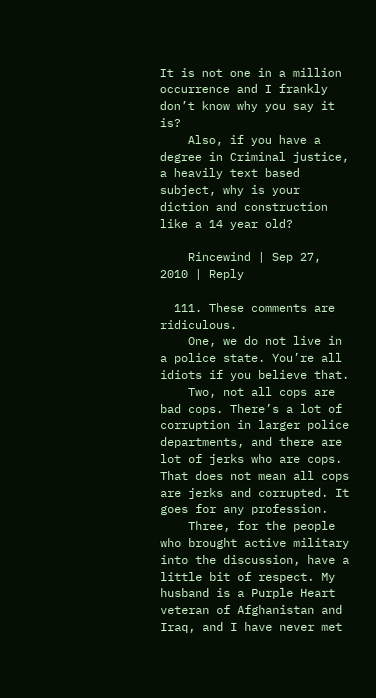It is not one in a million occurrence and I frankly don’t know why you say it is?
    Also, if you have a degree in Criminal justice, a heavily text based subject, why is your diction and construction like a 14 year old?

    Rincewind | Sep 27, 2010 | Reply

  111. These comments are ridiculous.
    One, we do not live in a police state. You’re all idiots if you believe that.
    Two, not all cops are bad cops. There’s a lot of corruption in larger police departments, and there are lot of jerks who are cops. That does not mean all cops are jerks and corrupted. It goes for any profession.
    Three, for the people who brought active military into the discussion, have a little bit of respect. My husband is a Purple Heart veteran of Afghanistan and Iraq, and I have never met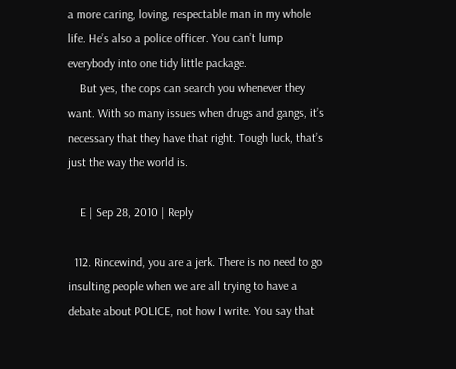a more caring, loving, respectable man in my whole life. He’s also a police officer. You can’t lump everybody into one tidy little package.
    But yes, the cops can search you whenever they want. With so many issues when drugs and gangs, it’s necessary that they have that right. Tough luck, that’s just the way the world is.

    E | Sep 28, 2010 | Reply

  112. Rincewind, you are a jerk. There is no need to go insulting people when we are all trying to have a debate about POLICE, not how I write. You say that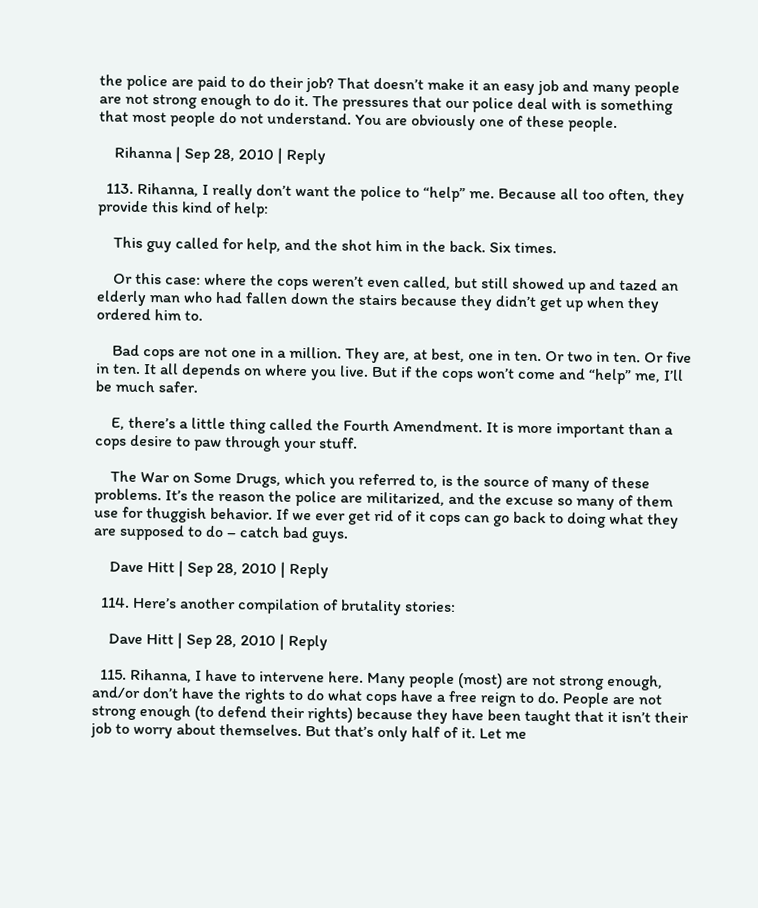the police are paid to do their job? That doesn’t make it an easy job and many people are not strong enough to do it. The pressures that our police deal with is something that most people do not understand. You are obviously one of these people.

    Rihanna | Sep 28, 2010 | Reply

  113. Rihanna, I really don’t want the police to “help” me. Because all too often, they provide this kind of help:

    This guy called for help, and the shot him in the back. Six times.

    Or this case: where the cops weren’t even called, but still showed up and tazed an elderly man who had fallen down the stairs because they didn’t get up when they ordered him to.

    Bad cops are not one in a million. They are, at best, one in ten. Or two in ten. Or five in ten. It all depends on where you live. But if the cops won’t come and “help” me, I’ll be much safer.

    E, there’s a little thing called the Fourth Amendment. It is more important than a cops desire to paw through your stuff.

    The War on Some Drugs, which you referred to, is the source of many of these problems. It’s the reason the police are militarized, and the excuse so many of them use for thuggish behavior. If we ever get rid of it cops can go back to doing what they are supposed to do – catch bad guys.

    Dave Hitt | Sep 28, 2010 | Reply

  114. Here’s another compilation of brutality stories:

    Dave Hitt | Sep 28, 2010 | Reply

  115. Rihanna, I have to intervene here. Many people (most) are not strong enough, and/or don’t have the rights to do what cops have a free reign to do. People are not strong enough (to defend their rights) because they have been taught that it isn’t their job to worry about themselves. But that’s only half of it. Let me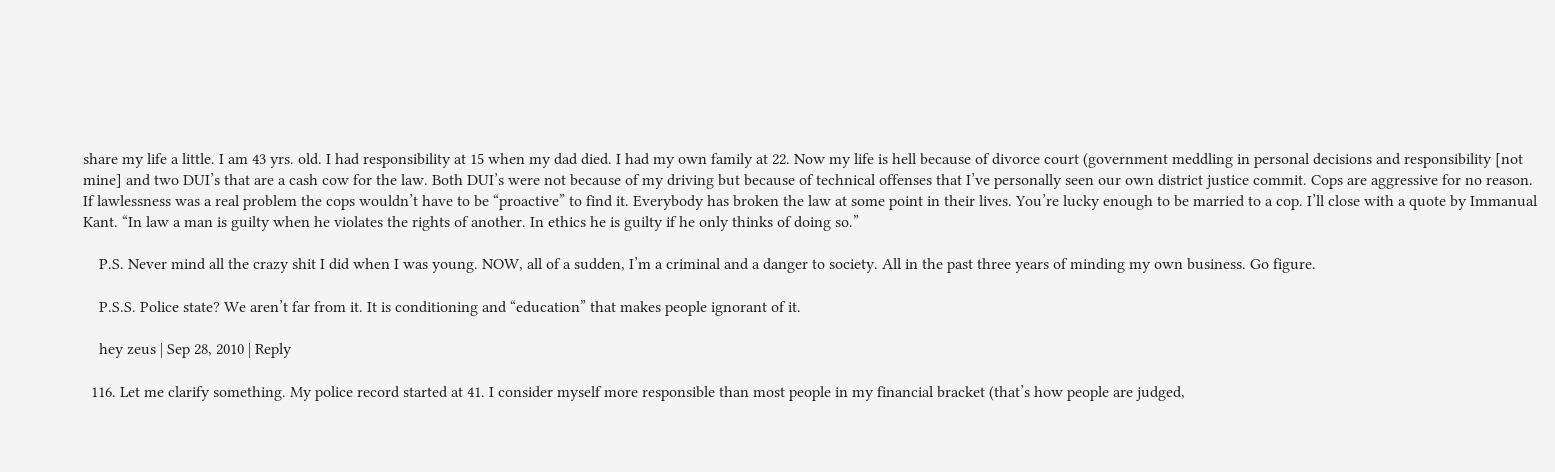share my life a little. I am 43 yrs. old. I had responsibility at 15 when my dad died. I had my own family at 22. Now my life is hell because of divorce court (government meddling in personal decisions and responsibility [not mine] and two DUI’s that are a cash cow for the law. Both DUI’s were not because of my driving but because of technical offenses that I’ve personally seen our own district justice commit. Cops are aggressive for no reason. If lawlessness was a real problem the cops wouldn’t have to be “proactive” to find it. Everybody has broken the law at some point in their lives. You’re lucky enough to be married to a cop. I’ll close with a quote by Immanual Kant. “In law a man is guilty when he violates the rights of another. In ethics he is guilty if he only thinks of doing so.”

    P.S. Never mind all the crazy shit I did when I was young. NOW, all of a sudden, I’m a criminal and a danger to society. All in the past three years of minding my own business. Go figure.

    P.S.S. Police state? We aren’t far from it. It is conditioning and “education” that makes people ignorant of it.

    hey zeus | Sep 28, 2010 | Reply

  116. Let me clarify something. My police record started at 41. I consider myself more responsible than most people in my financial bracket (that’s how people are judged,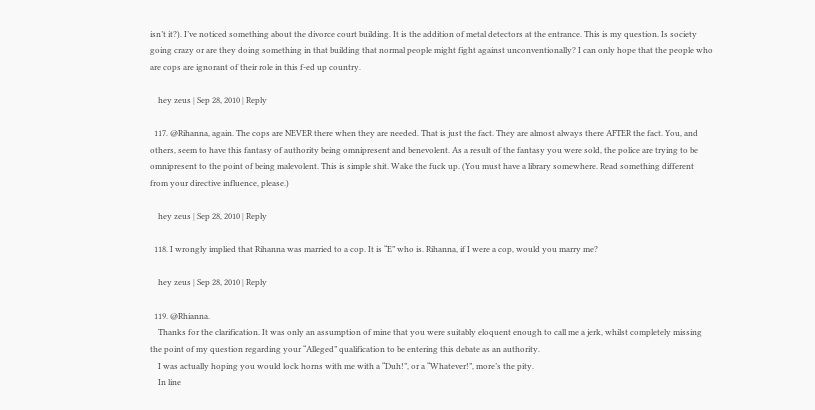isn’t it?). I’ve noticed something about the divorce court building. It is the addition of metal detectors at the entrance. This is my question. Is society going crazy or are they doing something in that building that normal people might fight against unconventionally? I can only hope that the people who are cops are ignorant of their role in this f-ed up country.

    hey zeus | Sep 28, 2010 | Reply

  117. @Rihanna, again. The cops are NEVER there when they are needed. That is just the fact. They are almost always there AFTER the fact. You, and others, seem to have this fantasy of authority being omnipresent and benevolent. As a result of the fantasy you were sold, the police are trying to be omnipresent to the point of being malevolent. This is simple shit. Wake the fuck up. (You must have a library somewhere. Read something different from your directive influence, please.)

    hey zeus | Sep 28, 2010 | Reply

  118. I wrongly implied that Rihanna was married to a cop. It is “E” who is. Rihanna, if I were a cop, would you marry me?

    hey zeus | Sep 28, 2010 | Reply

  119. @Rhianna.
    Thanks for the clarification. It was only an assumption of mine that you were suitably eloquent enough to call me a jerk, whilst completely missing the point of my question regarding your “Alleged” qualification to be entering this debate as an authority.
    I was actually hoping you would lock horns with me with a “Duh!”, or a “Whatever!”, more’s the pity.
    In line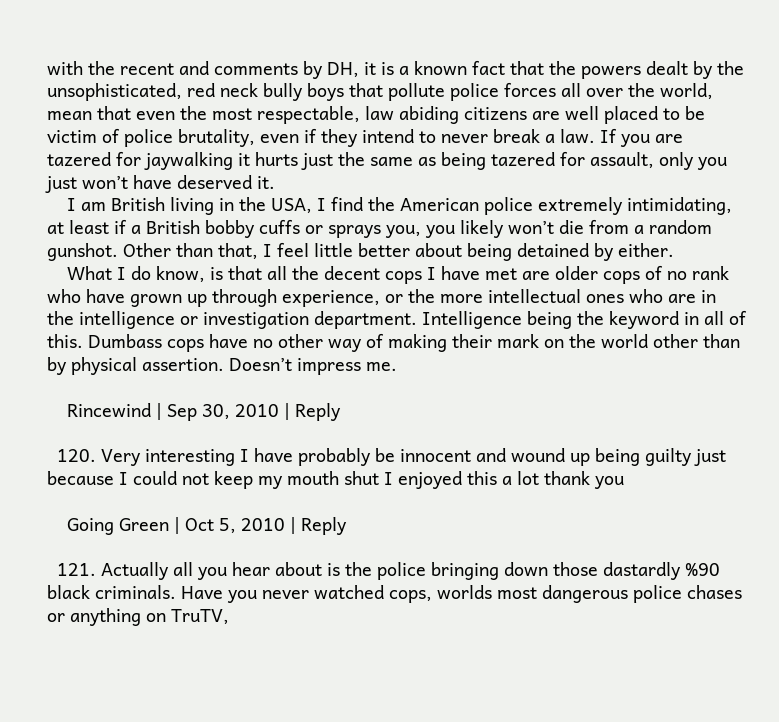with the recent and comments by DH, it is a known fact that the powers dealt by the unsophisticated, red neck bully boys that pollute police forces all over the world, mean that even the most respectable, law abiding citizens are well placed to be victim of police brutality, even if they intend to never break a law. If you are tazered for jaywalking it hurts just the same as being tazered for assault, only you just won’t have deserved it.
    I am British living in the USA, I find the American police extremely intimidating, at least if a British bobby cuffs or sprays you, you likely won’t die from a random gunshot. Other than that, I feel little better about being detained by either.
    What I do know, is that all the decent cops I have met are older cops of no rank who have grown up through experience, or the more intellectual ones who are in the intelligence or investigation department. Intelligence being the keyword in all of this. Dumbass cops have no other way of making their mark on the world other than by physical assertion. Doesn’t impress me.

    Rincewind | Sep 30, 2010 | Reply

  120. Very interesting I have probably be innocent and wound up being guilty just because I could not keep my mouth shut I enjoyed this a lot thank you

    Going Green | Oct 5, 2010 | Reply

  121. Actually all you hear about is the police bringing down those dastardly %90 black criminals. Have you never watched cops, worlds most dangerous police chases or anything on TruTV,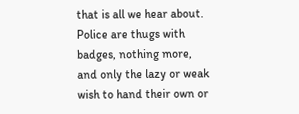that is all we hear about. Police are thugs with badges, nothing more, and only the lazy or weak wish to hand their own or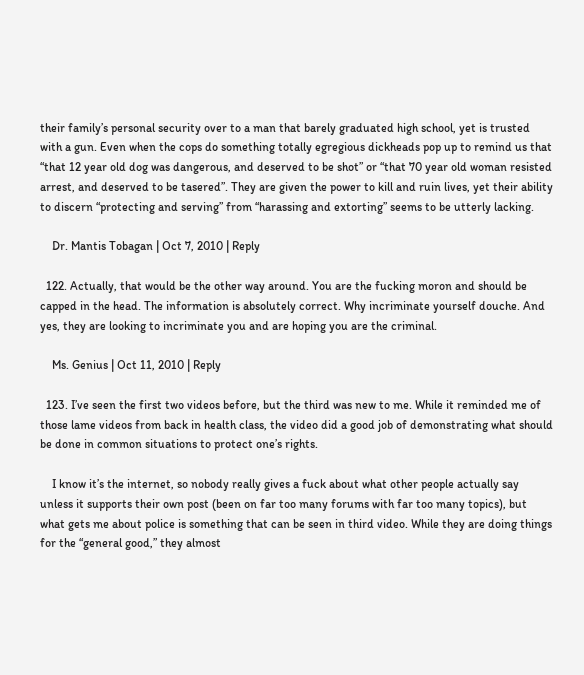their family’s personal security over to a man that barely graduated high school, yet is trusted with a gun. Even when the cops do something totally egregious dickheads pop up to remind us that “that 12 year old dog was dangerous, and deserved to be shot” or “that 70 year old woman resisted arrest, and deserved to be tasered”. They are given the power to kill and ruin lives, yet their ability to discern “protecting and serving” from “harassing and extorting” seems to be utterly lacking.

    Dr. Mantis Tobagan | Oct 7, 2010 | Reply

  122. Actually, that would be the other way around. You are the fucking moron and should be capped in the head. The information is absolutely correct. Why incriminate yourself douche. And yes, they are looking to incriminate you and are hoping you are the criminal.

    Ms. Genius | Oct 11, 2010 | Reply

  123. I’ve seen the first two videos before, but the third was new to me. While it reminded me of those lame videos from back in health class, the video did a good job of demonstrating what should be done in common situations to protect one’s rights.

    I know it’s the internet, so nobody really gives a fuck about what other people actually say unless it supports their own post (been on far too many forums with far too many topics), but what gets me about police is something that can be seen in third video. While they are doing things for the “general good,” they almost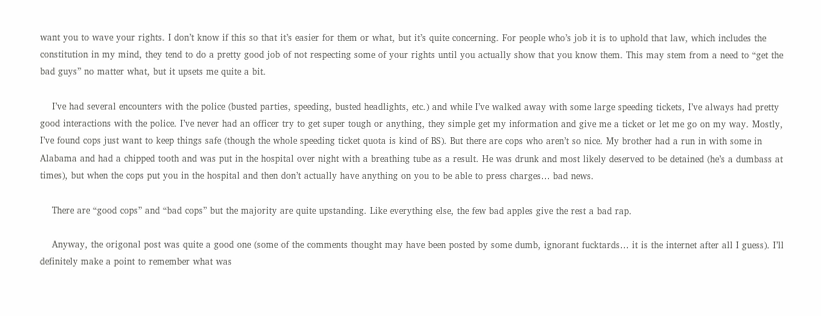want you to wave your rights. I don’t know if this so that it’s easier for them or what, but it’s quite concerning. For people who’s job it is to uphold that law, which includes the constitution in my mind, they tend to do a pretty good job of not respecting some of your rights until you actually show that you know them. This may stem from a need to “get the bad guys” no matter what, but it upsets me quite a bit.

    I’ve had several encounters with the police (busted parties, speeding, busted headlights, etc.) and while I’ve walked away with some large speeding tickets, I’ve always had pretty good interactions with the police. I’ve never had an officer try to get super tough or anything, they simple get my information and give me a ticket or let me go on my way. Mostly, I’ve found cops just want to keep things safe (though the whole speeding ticket quota is kind of BS). But there are cops who aren’t so nice. My brother had a run in with some in Alabama and had a chipped tooth and was put in the hospital over night with a breathing tube as a result. He was drunk and most likely deserved to be detained (he’s a dumbass at times), but when the cops put you in the hospital and then don’t actually have anything on you to be able to press charges… bad news.

    There are “good cops” and “bad cops” but the majority are quite upstanding. Like everything else, the few bad apples give the rest a bad rap.

    Anyway, the origonal post was quite a good one (some of the comments thought may have been posted by some dumb, ignorant fucktards… it is the internet after all I guess). I’ll definitely make a point to remember what was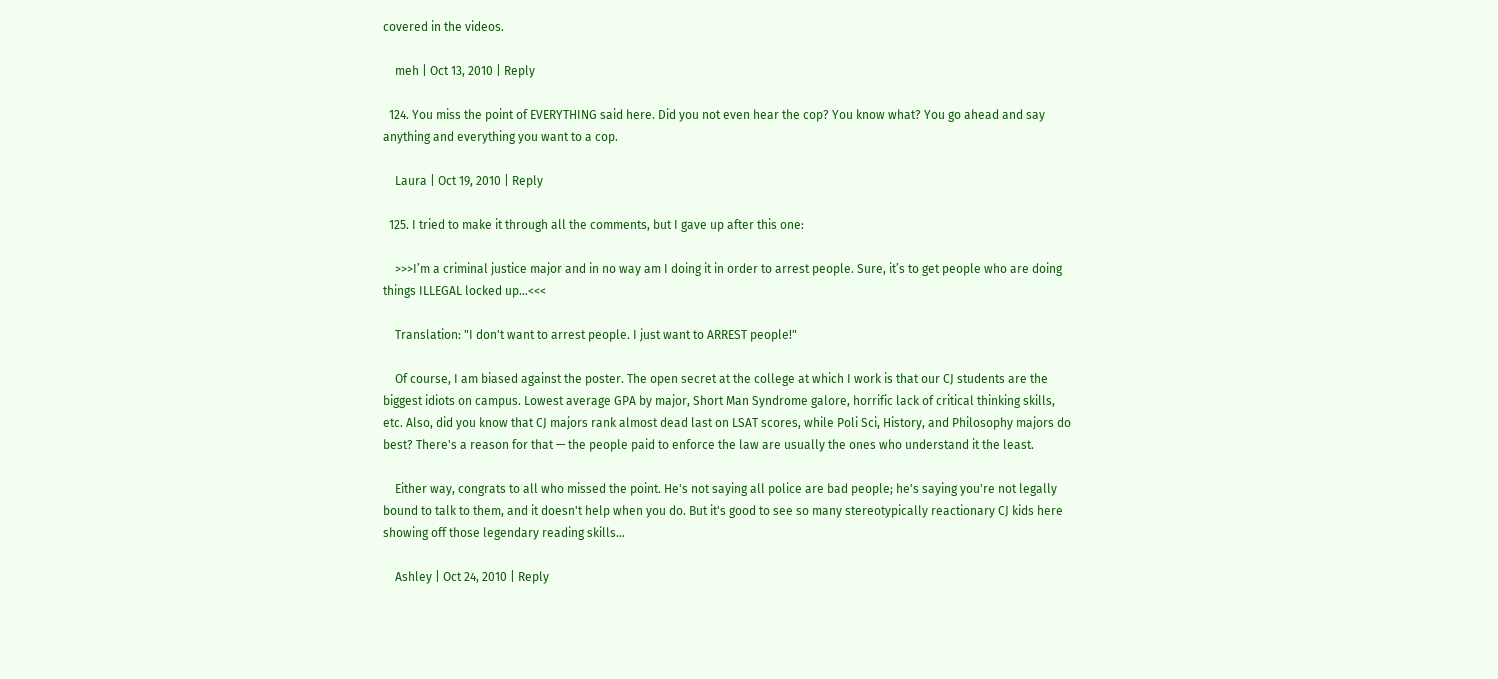covered in the videos.

    meh | Oct 13, 2010 | Reply

  124. You miss the point of EVERYTHING said here. Did you not even hear the cop? You know what? You go ahead and say anything and everything you want to a cop.

    Laura | Oct 19, 2010 | Reply

  125. I tried to make it through all the comments, but I gave up after this one:

    >>>I’m a criminal justice major and in no way am I doing it in order to arrest people. Sure, it’s to get people who are doing things ILLEGAL locked up…<<<

    Translation: "I don't want to arrest people. I just want to ARREST people!"

    Of course, I am biased against the poster. The open secret at the college at which I work is that our CJ students are the biggest idiots on campus. Lowest average GPA by major, Short Man Syndrome galore, horrific lack of critical thinking skills, etc. Also, did you know that CJ majors rank almost dead last on LSAT scores, while Poli Sci, History, and Philosophy majors do best? There's a reason for that — the people paid to enforce the law are usually the ones who understand it the least.

    Either way, congrats to all who missed the point. He's not saying all police are bad people; he's saying you're not legally bound to talk to them, and it doesn't help when you do. But it's good to see so many stereotypically reactionary CJ kids here showing off those legendary reading skills…

    Ashley | Oct 24, 2010 | Reply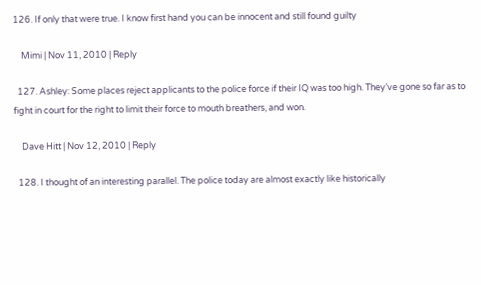126. If only that were true. I know first hand you can be innocent and still found guilty

    Mimi | Nov 11, 2010 | Reply

  127. Ashley: Some places reject applicants to the police force if their IQ was too high. They’ve gone so far as to fight in court for the right to limit their force to mouth breathers, and won.

    Dave Hitt | Nov 12, 2010 | Reply

  128. I thought of an interesting parallel. The police today are almost exactly like historically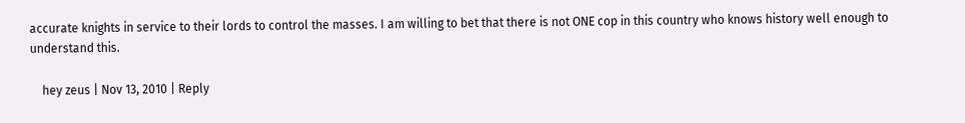accurate knights in service to their lords to control the masses. I am willing to bet that there is not ONE cop in this country who knows history well enough to understand this.

    hey zeus | Nov 13, 2010 | Reply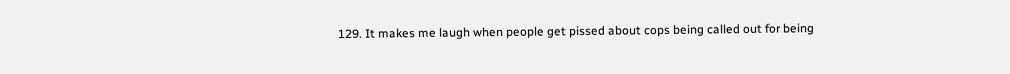129. It makes me laugh when people get pissed about cops being called out for being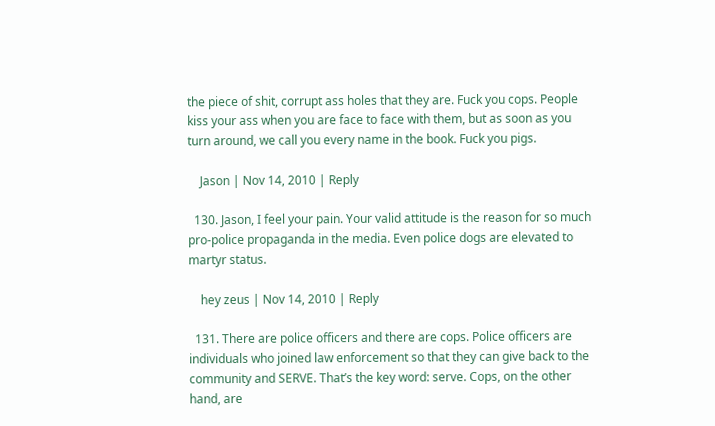the piece of shit, corrupt ass holes that they are. Fuck you cops. People kiss your ass when you are face to face with them, but as soon as you turn around, we call you every name in the book. Fuck you pigs.

    Jason | Nov 14, 2010 | Reply

  130. Jason, I feel your pain. Your valid attitude is the reason for so much pro-police propaganda in the media. Even police dogs are elevated to martyr status.

    hey zeus | Nov 14, 2010 | Reply

  131. There are police officers and there are cops. Police officers are individuals who joined law enforcement so that they can give back to the community and SERVE. That’s the key word: serve. Cops, on the other hand, are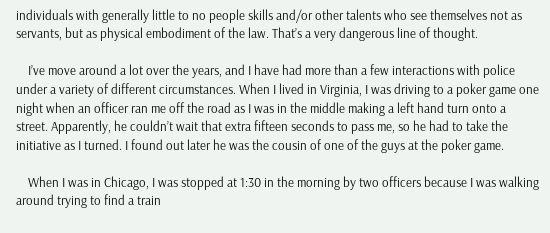individuals with generally little to no people skills and/or other talents who see themselves not as servants, but as physical embodiment of the law. That’s a very dangerous line of thought.

    I’ve move around a lot over the years, and I have had more than a few interactions with police under a variety of different circumstances. When I lived in Virginia, I was driving to a poker game one night when an officer ran me off the road as I was in the middle making a left hand turn onto a street. Apparently, he couldn’t wait that extra fifteen seconds to pass me, so he had to take the initiative as I turned. I found out later he was the cousin of one of the guys at the poker game.

    When I was in Chicago, I was stopped at 1:30 in the morning by two officers because I was walking around trying to find a train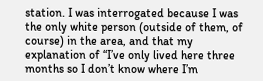station. I was interrogated because I was the only white person (outside of them, of course) in the area, and that my explanation of “I’ve only lived here three months so I don’t know where I’m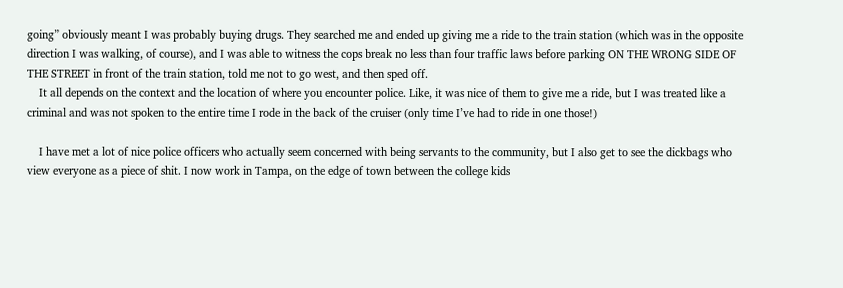going” obviously meant I was probably buying drugs. They searched me and ended up giving me a ride to the train station (which was in the opposite direction I was walking, of course), and I was able to witness the cops break no less than four traffic laws before parking ON THE WRONG SIDE OF THE STREET in front of the train station, told me not to go west, and then sped off.
    It all depends on the context and the location of where you encounter police. Like, it was nice of them to give me a ride, but I was treated like a criminal and was not spoken to the entire time I rode in the back of the cruiser (only time I’ve had to ride in one those!)

    I have met a lot of nice police officers who actually seem concerned with being servants to the community, but I also get to see the dickbags who view everyone as a piece of shit. I now work in Tampa, on the edge of town between the college kids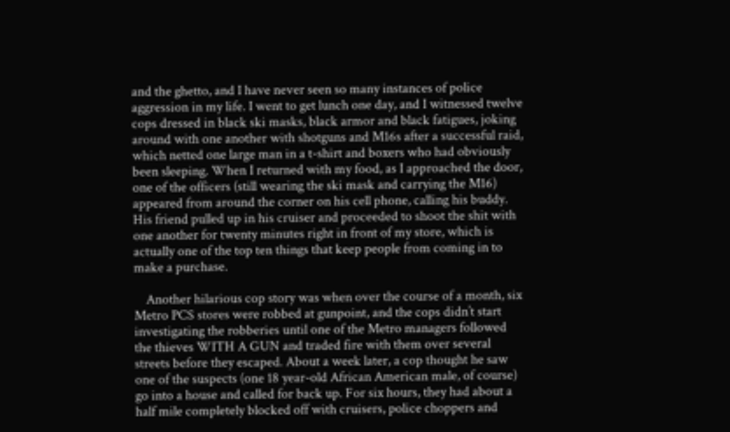and the ghetto, and I have never seen so many instances of police aggression in my life. I went to get lunch one day, and I witnessed twelve cops dressed in black ski masks, black armor and black fatigues, joking around with one another with shotguns and M16s after a successful raid, which netted one large man in a t-shirt and boxers who had obviously been sleeping. When I returned with my food, as I approached the door, one of the officers (still wearing the ski mask and carrying the M16) appeared from around the corner on his cell phone, calling his buddy. His friend pulled up in his cruiser and proceeded to shoot the shit with one another for twenty minutes right in front of my store, which is actually one of the top ten things that keep people from coming in to make a purchase.

    Another hilarious cop story was when over the course of a month, six Metro PCS stores were robbed at gunpoint, and the cops didn’t start investigating the robberies until one of the Metro managers followed the thieves WITH A GUN and traded fire with them over several streets before they escaped. About a week later, a cop thought he saw one of the suspects (one 18 year-old African American male, of course) go into a house and called for back up. For six hours, they had about a half mile completely blocked off with cruisers, police choppers and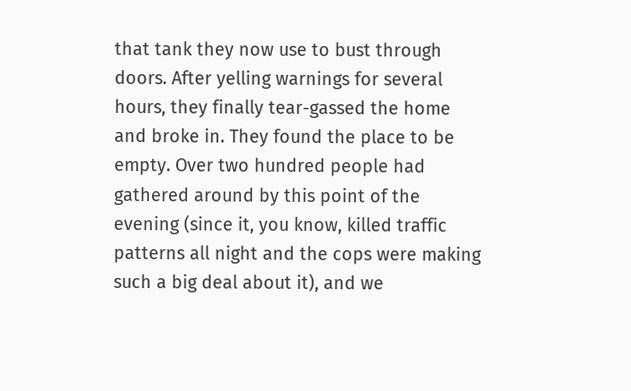that tank they now use to bust through doors. After yelling warnings for several hours, they finally tear-gassed the home and broke in. They found the place to be empty. Over two hundred people had gathered around by this point of the evening (since it, you know, killed traffic patterns all night and the cops were making such a big deal about it), and we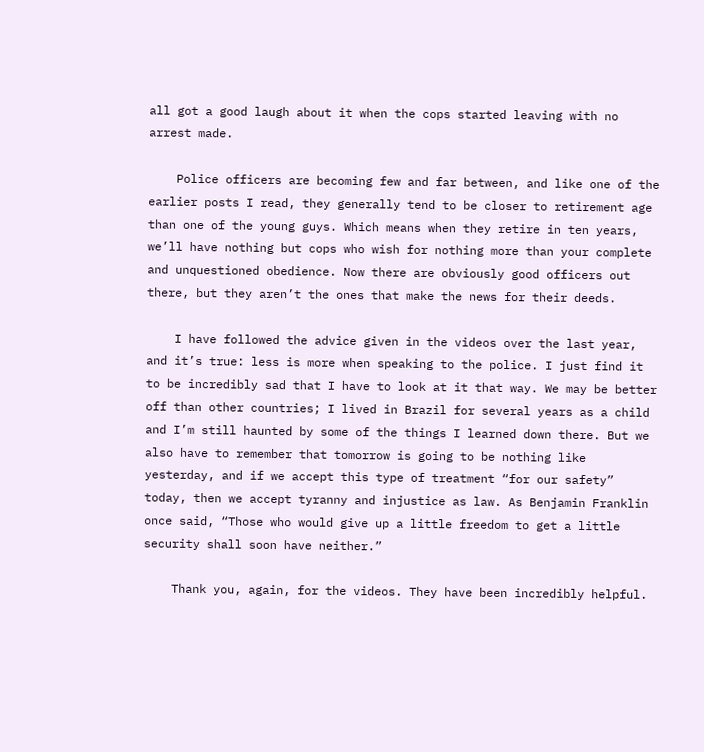all got a good laugh about it when the cops started leaving with no arrest made.

    Police officers are becoming few and far between, and like one of the earlier posts I read, they generally tend to be closer to retirement age than one of the young guys. Which means when they retire in ten years, we’ll have nothing but cops who wish for nothing more than your complete and unquestioned obedience. Now there are obviously good officers out there, but they aren’t the ones that make the news for their deeds.

    I have followed the advice given in the videos over the last year, and it’s true: less is more when speaking to the police. I just find it to be incredibly sad that I have to look at it that way. We may be better off than other countries; I lived in Brazil for several years as a child and I’m still haunted by some of the things I learned down there. But we also have to remember that tomorrow is going to be nothing like yesterday, and if we accept this type of treatment “for our safety” today, then we accept tyranny and injustice as law. As Benjamin Franklin once said, “Those who would give up a little freedom to get a little security shall soon have neither.”

    Thank you, again, for the videos. They have been incredibly helpful.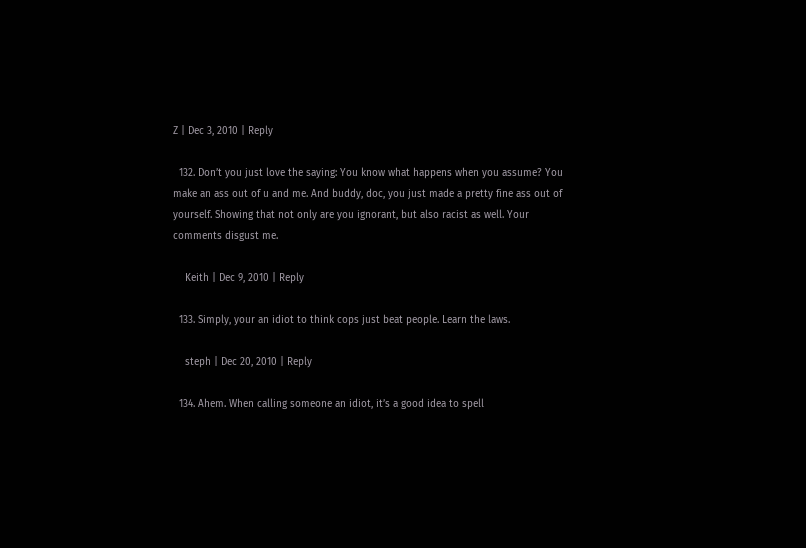Z | Dec 3, 2010 | Reply

  132. Don’t you just love the saying: You know what happens when you assume? You make an ass out of u and me. And buddy, doc, you just made a pretty fine ass out of yourself. Showing that not only are you ignorant, but also racist as well. Your comments disgust me.

    Keith | Dec 9, 2010 | Reply

  133. Simply, your an idiot to think cops just beat people. Learn the laws.

    steph | Dec 20, 2010 | Reply

  134. Ahem. When calling someone an idiot, it’s a good idea to spell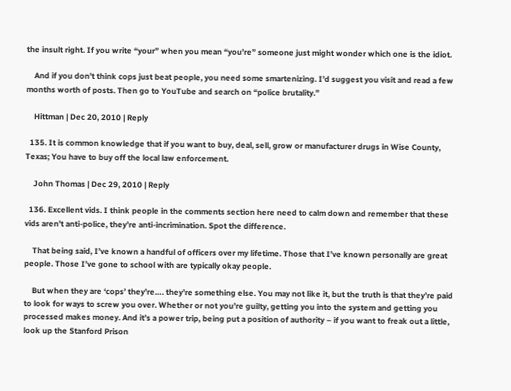the insult right. If you write “your” when you mean “you’re” someone just might wonder which one is the idiot.

    And if you don’t think cops just beat people, you need some smartenizing. I’d suggest you visit and read a few months worth of posts. Then go to YouTube and search on “police brutality.”

    Hittman | Dec 20, 2010 | Reply

  135. It is common knowledge that if you want to buy, deal, sell, grow or manufacturer drugs in Wise County, Texas; You have to buy off the local law enforcement.

    John Thomas | Dec 29, 2010 | Reply

  136. Excellent vids. I think people in the comments section here need to calm down and remember that these vids aren’t anti-police, they’re anti-incrimination. Spot the difference.

    That being said, I’ve known a handful of officers over my lifetime. Those that I’ve known personally are great people. Those I’ve gone to school with are typically okay people.

    But when they are ‘cops’ they’re…. they’re something else. You may not like it, but the truth is that they’re paid to look for ways to screw you over. Whether or not you’re guilty, getting you into the system and getting you processed makes money. And it’s a power trip, being put a position of authority – if you want to freak out a little, look up the Stanford Prison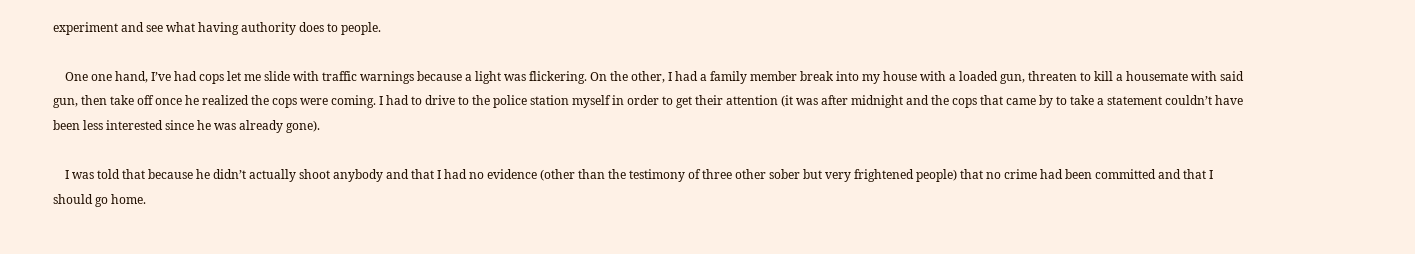experiment and see what having authority does to people.

    One one hand, I’ve had cops let me slide with traffic warnings because a light was flickering. On the other, I had a family member break into my house with a loaded gun, threaten to kill a housemate with said gun, then take off once he realized the cops were coming. I had to drive to the police station myself in order to get their attention (it was after midnight and the cops that came by to take a statement couldn’t have been less interested since he was already gone).

    I was told that because he didn’t actually shoot anybody and that I had no evidence (other than the testimony of three other sober but very frightened people) that no crime had been committed and that I should go home.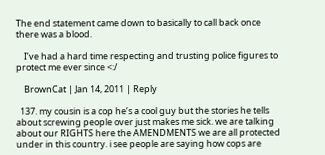The end statement came down to basically to call back once there was a blood.

    I’ve had a hard time respecting and trusting police figures to protect me ever since <:/

    BrownCat | Jan 14, 2011 | Reply

  137. my cousin is a cop he’s a cool guy but the stories he tells about screwing people over just makes me sick. we are talking about our RIGHTS here the AMENDMENTS we are all protected under in this country. i see people are saying how cops are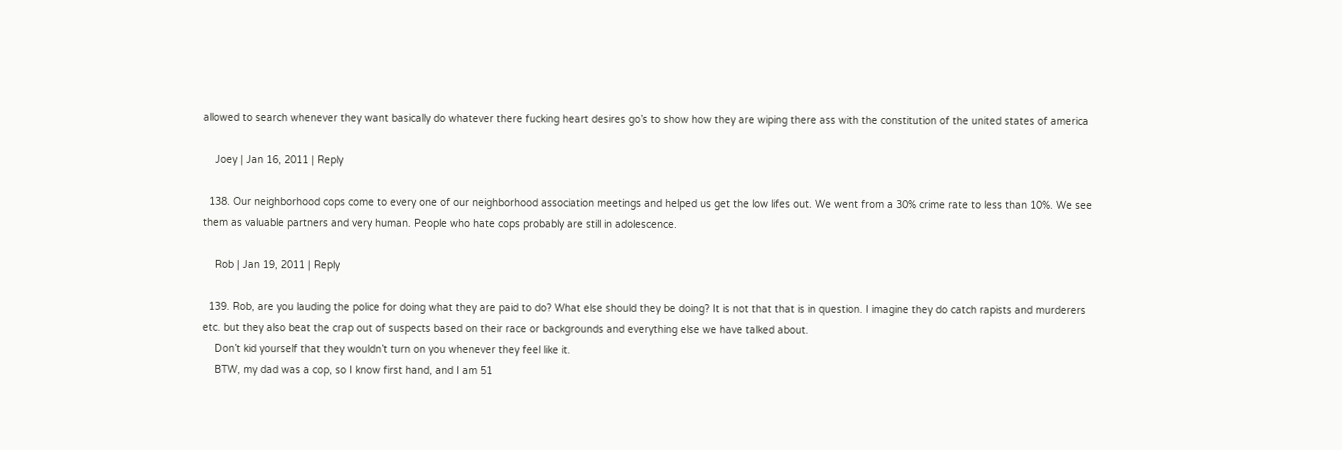allowed to search whenever they want basically do whatever there fucking heart desires go’s to show how they are wiping there ass with the constitution of the united states of america

    Joey | Jan 16, 2011 | Reply

  138. Our neighborhood cops come to every one of our neighborhood association meetings and helped us get the low lifes out. We went from a 30% crime rate to less than 10%. We see them as valuable partners and very human. People who hate cops probably are still in adolescence.

    Rob | Jan 19, 2011 | Reply

  139. Rob, are you lauding the police for doing what they are paid to do? What else should they be doing? It is not that that is in question. I imagine they do catch rapists and murderers etc. but they also beat the crap out of suspects based on their race or backgrounds and everything else we have talked about.
    Don’t kid yourself that they wouldn’t turn on you whenever they feel like it.
    BTW, my dad was a cop, so I know first hand, and I am 51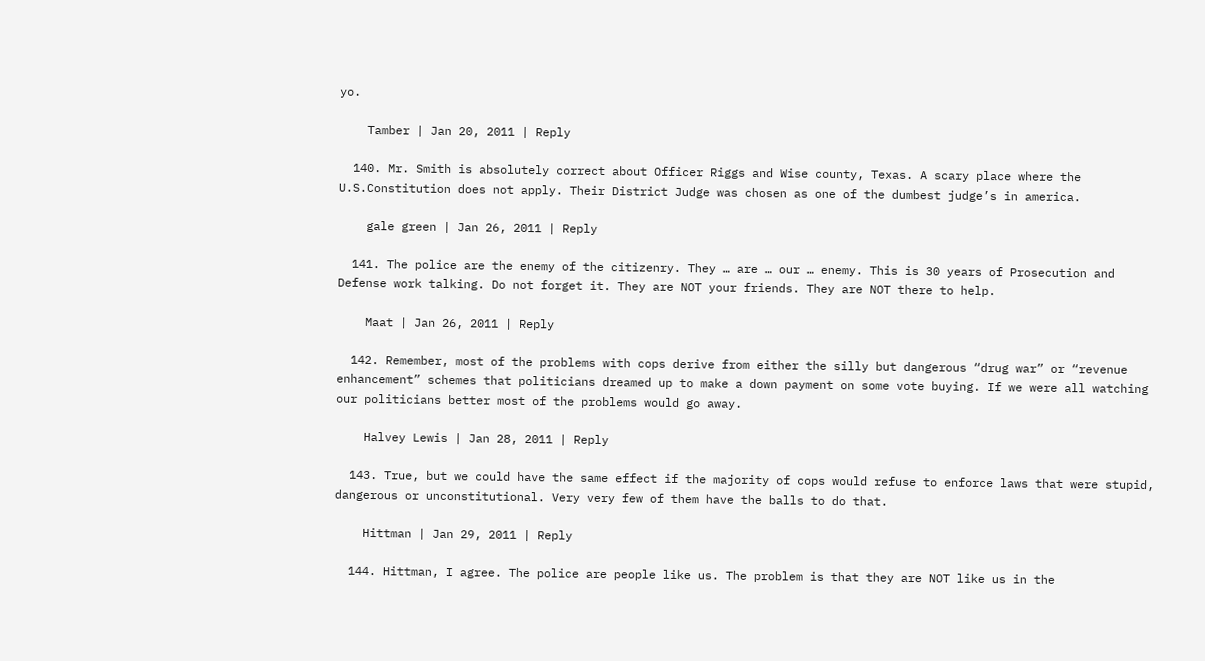yo.

    Tamber | Jan 20, 2011 | Reply

  140. Mr. Smith is absolutely correct about Officer Riggs and Wise county, Texas. A scary place where the U.S.Constitution does not apply. Their District Judge was chosen as one of the dumbest judge’s in america.

    gale green | Jan 26, 2011 | Reply

  141. The police are the enemy of the citizenry. They … are … our … enemy. This is 30 years of Prosecution and Defense work talking. Do not forget it. They are NOT your friends. They are NOT there to help.

    Maat | Jan 26, 2011 | Reply

  142. Remember, most of the problems with cops derive from either the silly but dangerous “drug war” or “revenue enhancement” schemes that politicians dreamed up to make a down payment on some vote buying. If we were all watching our politicians better most of the problems would go away.

    Halvey Lewis | Jan 28, 2011 | Reply

  143. True, but we could have the same effect if the majority of cops would refuse to enforce laws that were stupid, dangerous or unconstitutional. Very very few of them have the balls to do that.

    Hittman | Jan 29, 2011 | Reply

  144. Hittman, I agree. The police are people like us. The problem is that they are NOT like us in the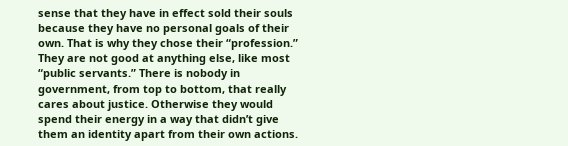sense that they have in effect sold their souls because they have no personal goals of their own. That is why they chose their “profession.” They are not good at anything else, like most “public servants.” There is nobody in government, from top to bottom, that really cares about justice. Otherwise they would spend their energy in a way that didn’t give them an identity apart from their own actions.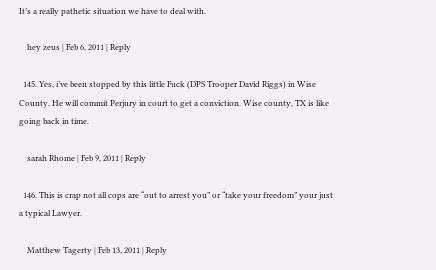It’s a really pathetic situation we have to deal with.

    hey zeus | Feb 6, 2011 | Reply

  145. Yes, i’ve been stopped by this little Fuck (DPS Trooper David Riggs) in Wise County. He will commit Perjury in court to get a conviction. Wise county, TX is like going back in time.

    sarah Rhome | Feb 9, 2011 | Reply

  146. This is crap not all cops are “out to arrest you” or “take your freedom” your just a typical Lawyer.

    Matthew Tagerty | Feb 13, 2011 | Reply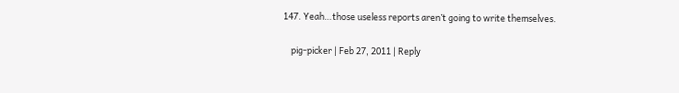147. Yeah…those useless reports aren’t going to write themselves.

    pig-picker | Feb 27, 2011 | Reply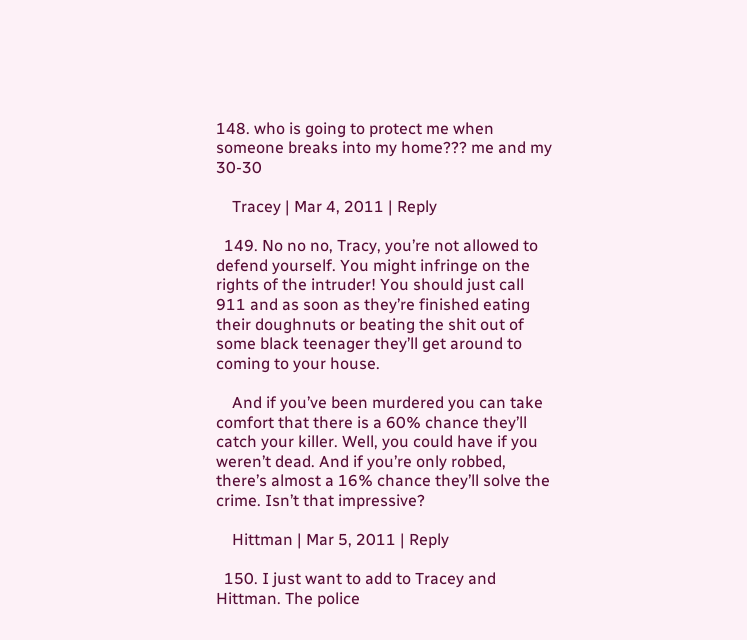148. who is going to protect me when someone breaks into my home??? me and my 30-30

    Tracey | Mar 4, 2011 | Reply

  149. No no no, Tracy, you’re not allowed to defend yourself. You might infringe on the rights of the intruder! You should just call 911 and as soon as they’re finished eating their doughnuts or beating the shit out of some black teenager they’ll get around to coming to your house.

    And if you’ve been murdered you can take comfort that there is a 60% chance they’ll catch your killer. Well, you could have if you weren’t dead. And if you’re only robbed, there’s almost a 16% chance they’ll solve the crime. Isn’t that impressive?

    Hittman | Mar 5, 2011 | Reply

  150. I just want to add to Tracey and Hittman. The police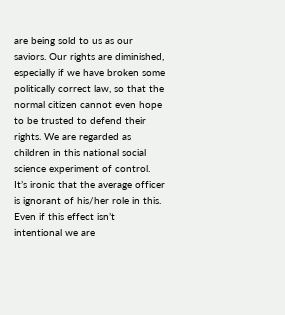are being sold to us as our saviors. Our rights are diminished, especially if we have broken some politically correct law, so that the normal citizen cannot even hope to be trusted to defend their rights. We are regarded as children in this national social science experiment of control. It’s ironic that the average officer is ignorant of his/her role in this. Even if this effect isn’t intentional we are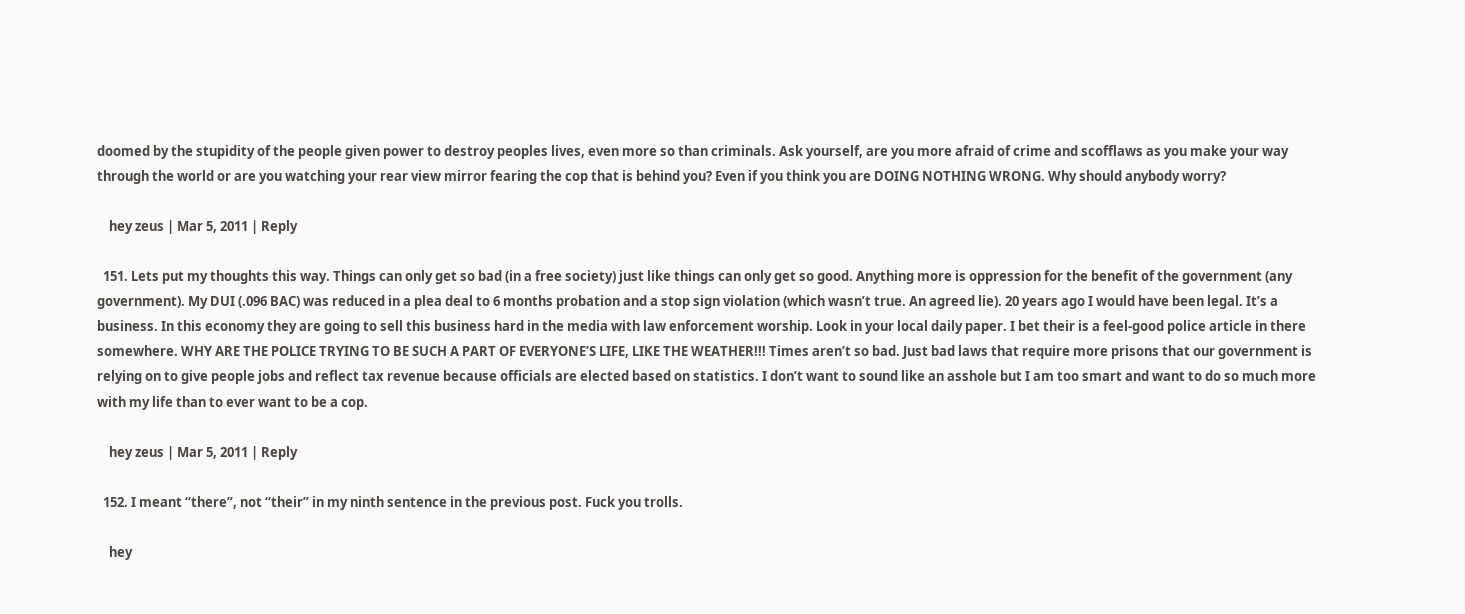doomed by the stupidity of the people given power to destroy peoples lives, even more so than criminals. Ask yourself, are you more afraid of crime and scofflaws as you make your way through the world or are you watching your rear view mirror fearing the cop that is behind you? Even if you think you are DOING NOTHING WRONG. Why should anybody worry?

    hey zeus | Mar 5, 2011 | Reply

  151. Lets put my thoughts this way. Things can only get so bad (in a free society) just like things can only get so good. Anything more is oppression for the benefit of the government (any government). My DUI (.096 BAC) was reduced in a plea deal to 6 months probation and a stop sign violation (which wasn’t true. An agreed lie). 20 years ago I would have been legal. It’s a business. In this economy they are going to sell this business hard in the media with law enforcement worship. Look in your local daily paper. I bet their is a feel-good police article in there somewhere. WHY ARE THE POLICE TRYING TO BE SUCH A PART OF EVERYONE’S LIFE, LIKE THE WEATHER!!! Times aren’t so bad. Just bad laws that require more prisons that our government is relying on to give people jobs and reflect tax revenue because officials are elected based on statistics. I don’t want to sound like an asshole but I am too smart and want to do so much more with my life than to ever want to be a cop.

    hey zeus | Mar 5, 2011 | Reply

  152. I meant “there”, not “their” in my ninth sentence in the previous post. Fuck you trolls.

    hey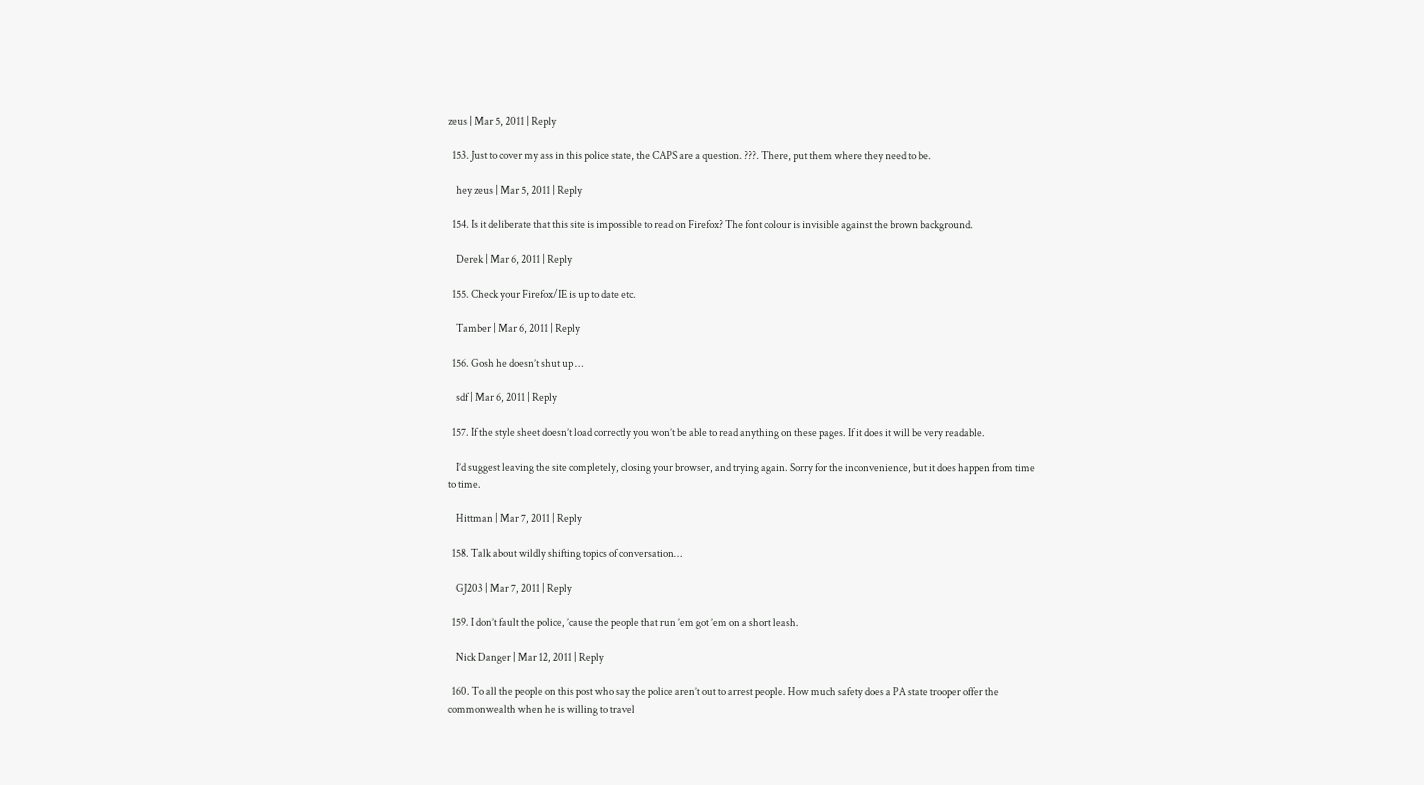zeus | Mar 5, 2011 | Reply

  153. Just to cover my ass in this police state, the CAPS are a question. ???. There, put them where they need to be.

    hey zeus | Mar 5, 2011 | Reply

  154. Is it deliberate that this site is impossible to read on Firefox? The font colour is invisible against the brown background.

    Derek | Mar 6, 2011 | Reply

  155. Check your Firefox/IE is up to date etc.

    Tamber | Mar 6, 2011 | Reply

  156. Gosh he doesn’t shut up …

    sdf | Mar 6, 2011 | Reply

  157. If the style sheet doesn’t load correctly you won’t be able to read anything on these pages. If it does it will be very readable.

    I’d suggest leaving the site completely, closing your browser, and trying again. Sorry for the inconvenience, but it does happen from time to time.

    Hittman | Mar 7, 2011 | Reply

  158. Talk about wildly shifting topics of conversation…

    GJ203 | Mar 7, 2011 | Reply

  159. I don’t fault the police, ’cause the people that run ’em got ’em on a short leash.

    Nick Danger | Mar 12, 2011 | Reply

  160. To all the people on this post who say the police aren’t out to arrest people. How much safety does a PA state trooper offer the commonwealth when he is willing to travel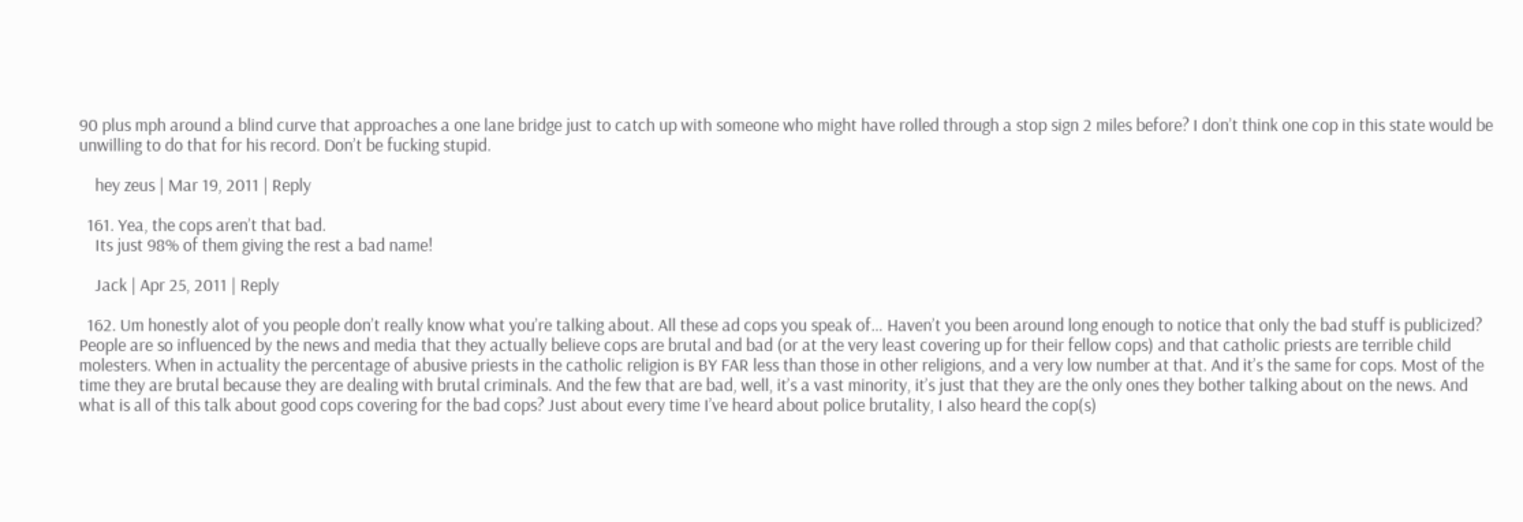90 plus mph around a blind curve that approaches a one lane bridge just to catch up with someone who might have rolled through a stop sign 2 miles before? I don’t think one cop in this state would be unwilling to do that for his record. Don’t be fucking stupid.

    hey zeus | Mar 19, 2011 | Reply

  161. Yea, the cops aren’t that bad.
    Its just 98% of them giving the rest a bad name!

    Jack | Apr 25, 2011 | Reply

  162. Um honestly alot of you people don’t really know what you’re talking about. All these ad cops you speak of… Haven’t you been around long enough to notice that only the bad stuff is publicized? People are so influenced by the news and media that they actually believe cops are brutal and bad (or at the very least covering up for their fellow cops) and that catholic priests are terrible child molesters. When in actuality the percentage of abusive priests in the catholic religion is BY FAR less than those in other religions, and a very low number at that. And it’s the same for cops. Most of the time they are brutal because they are dealing with brutal criminals. And the few that are bad, well, it’s a vast minority, it’s just that they are the only ones they bother talking about on the news. And what is all of this talk about good cops covering for the bad cops? Just about every time I’ve heard about police brutality, I also heard the cop(s)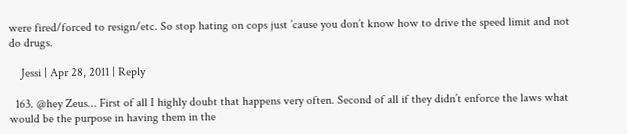were fired/forced to resign/etc. So stop hating on cops just ’cause you don’t know how to drive the speed limit and not do drugs.

    Jessi | Apr 28, 2011 | Reply

  163. @hey Zeus… First of all I highly doubt that happens very often. Second of all if they didn’t enforce the laws what would be the purpose in having them in the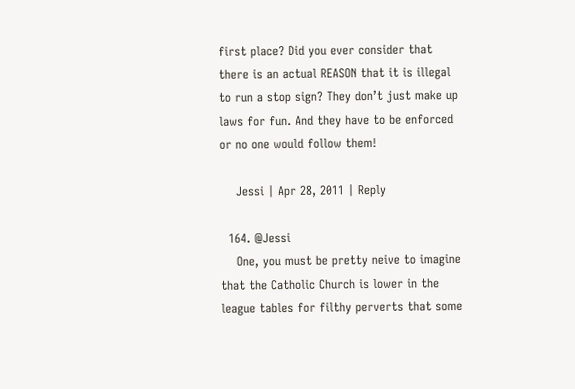first place? Did you ever consider that there is an actual REASON that it is illegal to run a stop sign? They don’t just make up laws for fun. And they have to be enforced or no one would follow them!

    Jessi | Apr 28, 2011 | Reply

  164. @Jessi
    One, you must be pretty neive to imagine that the Catholic Church is lower in the league tables for filthy perverts that some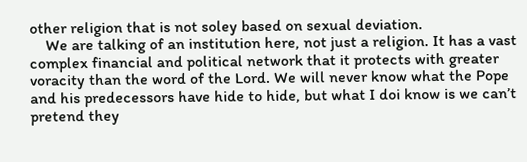other religion that is not soley based on sexual deviation.
    We are talking of an institution here, not just a religion. It has a vast complex financial and political network that it protects with greater voracity than the word of the Lord. We will never know what the Pope and his predecessors have hide to hide, but what I doi know is we can’t pretend they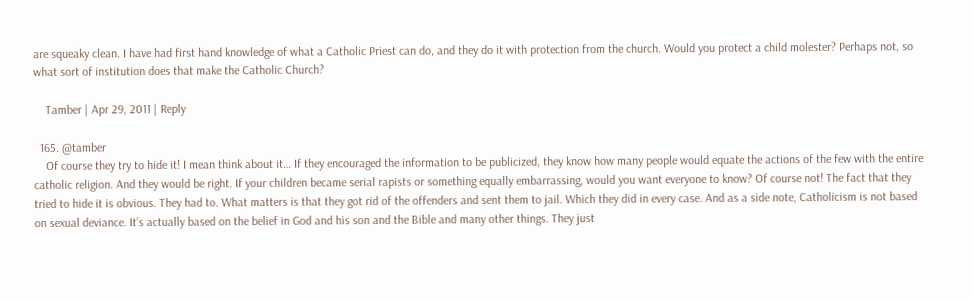are squeaky clean. I have had first hand knowledge of what a Catholic Priest can do, and they do it with protection from the church. Would you protect a child molester? Perhaps not, so what sort of institution does that make the Catholic Church?

    Tamber | Apr 29, 2011 | Reply

  165. @tamber
    Of course they try to hide it! I mean think about it… If they encouraged the information to be publicized, they know how many people would equate the actions of the few with the entire catholic religion. And they would be right. If your children became serial rapists or something equally embarrassing, would you want everyone to know? Of course not! The fact that they tried to hide it is obvious. They had to. What matters is that they got rid of the offenders and sent them to jail. Which they did in every case. And as a side note, Catholicism is not based on sexual deviance. It’s actually based on the belief in God and his son and the Bible and many other things. They just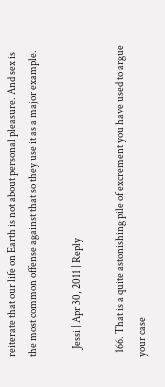reiterate that our life on Earth is not about personal pleasure. And sex is the most common offense against that so they use it as a major example.

    Jessi | Apr 30, 2011 | Reply

  166. That is a quite astonishing pile of excrement you have used to argue your case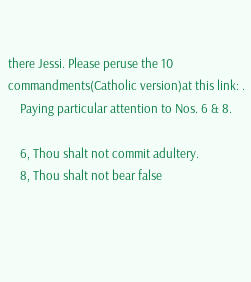there Jessi. Please peruse the 10 commandments(Catholic version)at this link: .
    Paying particular attention to Nos. 6 & 8.

    6, Thou shalt not commit adultery.
    8, Thou shalt not bear false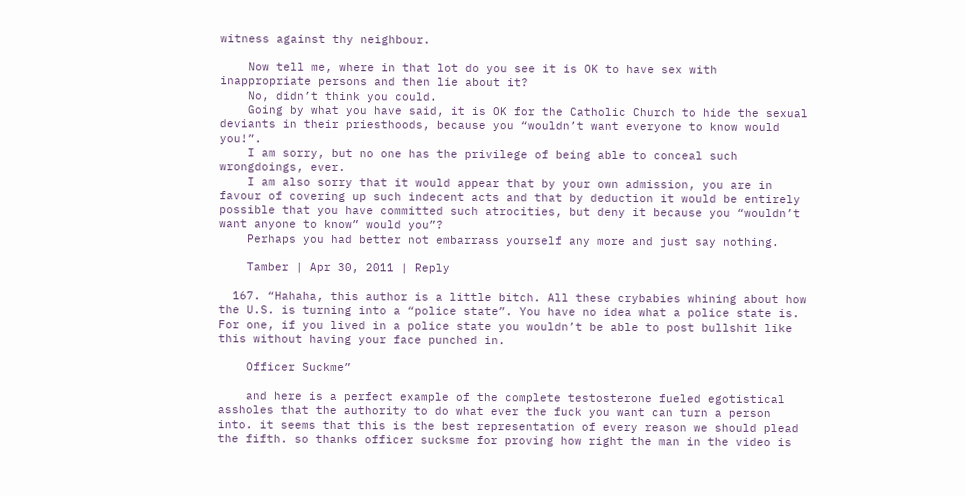witness against thy neighbour.

    Now tell me, where in that lot do you see it is OK to have sex with inappropriate persons and then lie about it?
    No, didn’t think you could.
    Going by what you have said, it is OK for the Catholic Church to hide the sexual deviants in their priesthoods, because you “wouldn’t want everyone to know would you!”.
    I am sorry, but no one has the privilege of being able to conceal such wrongdoings, ever.
    I am also sorry that it would appear that by your own admission, you are in favour of covering up such indecent acts and that by deduction it would be entirely possible that you have committed such atrocities, but deny it because you “wouldn’t want anyone to know” would you”?
    Perhaps you had better not embarrass yourself any more and just say nothing.

    Tamber | Apr 30, 2011 | Reply

  167. “Hahaha, this author is a little bitch. All these crybabies whining about how the U.S. is turning into a “police state”. You have no idea what a police state is. For one, if you lived in a police state you wouldn’t be able to post bullshit like this without having your face punched in.

    Officer Suckme”

    and here is a perfect example of the complete testosterone fueled egotistical assholes that the authority to do what ever the fuck you want can turn a person into. it seems that this is the best representation of every reason we should plead the fifth. so thanks officer sucksme for proving how right the man in the video is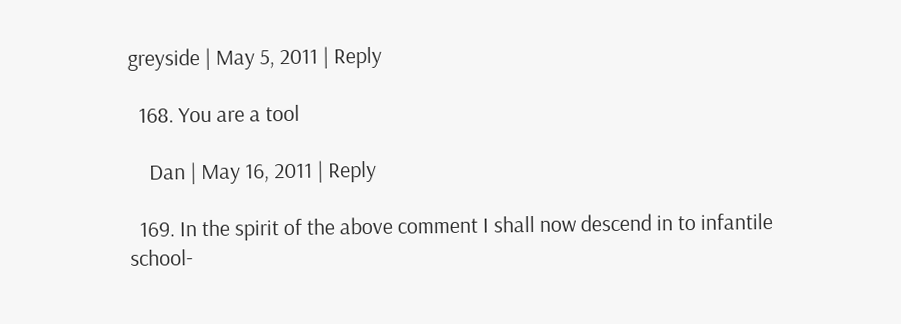greyside | May 5, 2011 | Reply

  168. You are a tool

    Dan | May 16, 2011 | Reply

  169. In the spirit of the above comment I shall now descend in to infantile school-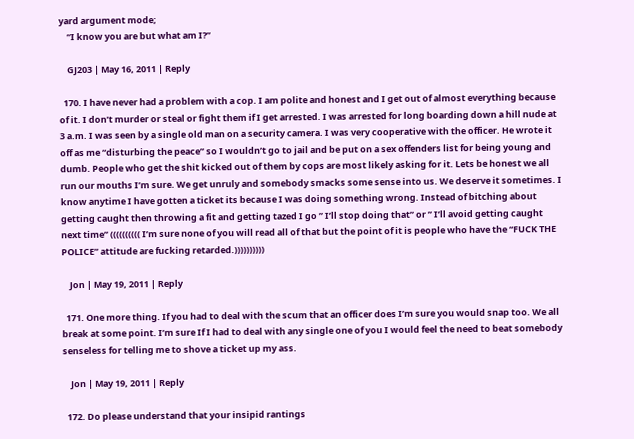yard argument mode;
    “I know you are but what am I?”

    GJ203 | May 16, 2011 | Reply

  170. I have never had a problem with a cop. I am polite and honest and I get out of almost everything because of it. I don’t murder or steal or fight them if I get arrested. I was arrested for long boarding down a hill nude at 3 a.m. I was seen by a single old man on a security camera. I was very cooperative with the officer. He wrote it off as me “disturbing the peace” so I wouldn’t go to jail and be put on a sex offenders list for being young and dumb. People who get the shit kicked out of them by cops are most likely asking for it. Lets be honest we all run our mouths I’m sure. We get unruly and somebody smacks some sense into us. We deserve it sometimes. I know anytime I have gotten a ticket its because I was doing something wrong. Instead of bitching about getting caught then throwing a fit and getting tazed I go ” I’ll stop doing that” or ” I’ll avoid getting caught next time” (((((((((( I’m sure none of you will read all of that but the point of it is people who have the “FUCK THE POLICE” attitude are fucking retarded.))))))))))

    Jon | May 19, 2011 | Reply

  171. One more thing. If you had to deal with the scum that an officer does I’m sure you would snap too. We all break at some point. I’m sure If I had to deal with any single one of you I would feel the need to beat somebody senseless for telling me to shove a ticket up my ass.

    Jon | May 19, 2011 | Reply

  172. Do please understand that your insipid rantings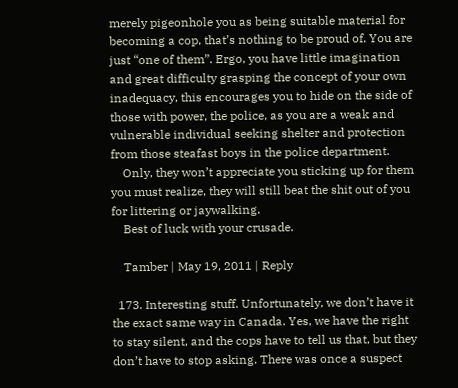merely pigeonhole you as being suitable material for becoming a cop, that’s nothing to be proud of. You are just “one of them”. Ergo, you have little imagination and great difficulty grasping the concept of your own inadequacy, this encourages you to hide on the side of those with power, the police, as you are a weak and vulnerable individual seeking shelter and protection from those steafast boys in the police department.
    Only, they won’t appreciate you sticking up for them you must realize, they will still beat the shit out of you for littering or jaywalking.
    Best of luck with your crusade.

    Tamber | May 19, 2011 | Reply

  173. Interesting stuff. Unfortunately, we don’t have it the exact same way in Canada. Yes, we have the right to stay silent, and the cops have to tell us that, but they don’t have to stop asking. There was once a suspect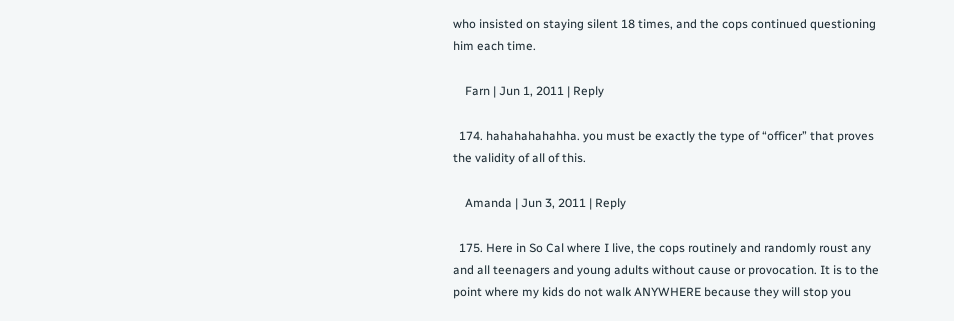who insisted on staying silent 18 times, and the cops continued questioning him each time.

    Farn | Jun 1, 2011 | Reply

  174. hahahahahahha. you must be exactly the type of “officer” that proves the validity of all of this.

    Amanda | Jun 3, 2011 | Reply

  175. Here in So Cal where I live, the cops routinely and randomly roust any and all teenagers and young adults without cause or provocation. It is to the point where my kids do not walk ANYWHERE because they will stop you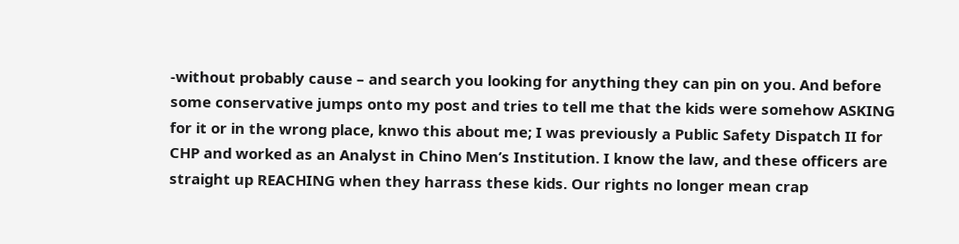-without probably cause – and search you looking for anything they can pin on you. And before some conservative jumps onto my post and tries to tell me that the kids were somehow ASKING for it or in the wrong place, knwo this about me; I was previously a Public Safety Dispatch II for CHP and worked as an Analyst in Chino Men’s Institution. I know the law, and these officers are straight up REACHING when they harrass these kids. Our rights no longer mean crap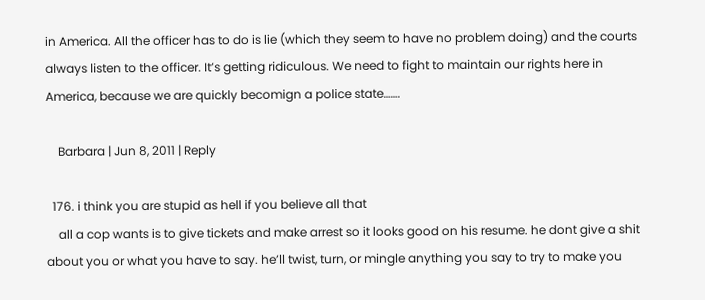in America. All the officer has to do is lie (which they seem to have no problem doing) and the courts always listen to the officer. It’s getting ridiculous. We need to fight to maintain our rights here in America, because we are quickly becomign a police state…….

    Barbara | Jun 8, 2011 | Reply

  176. i think you are stupid as hell if you believe all that
    all a cop wants is to give tickets and make arrest so it looks good on his resume. he dont give a shit about you or what you have to say. he’ll twist, turn, or mingle anything you say to try to make you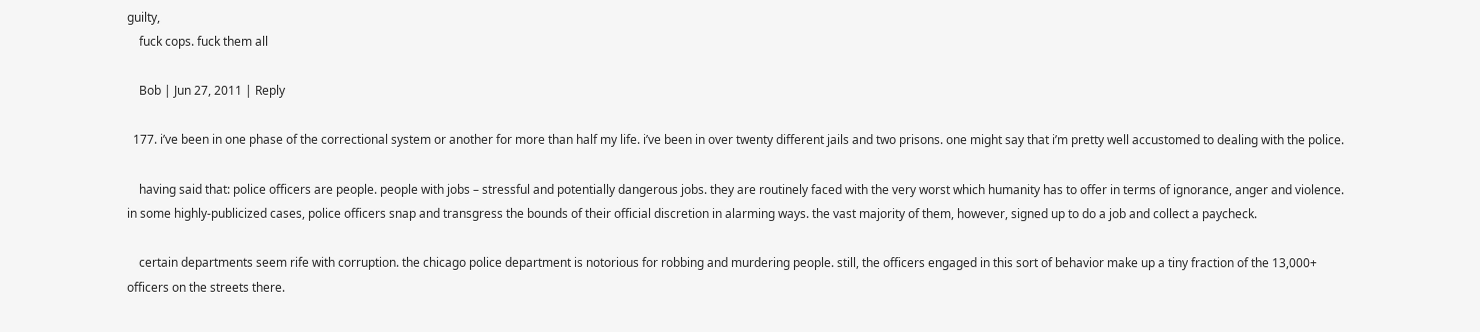guilty,
    fuck cops. fuck them all

    Bob | Jun 27, 2011 | Reply

  177. i’ve been in one phase of the correctional system or another for more than half my life. i’ve been in over twenty different jails and two prisons. one might say that i’m pretty well accustomed to dealing with the police.

    having said that: police officers are people. people with jobs – stressful and potentially dangerous jobs. they are routinely faced with the very worst which humanity has to offer in terms of ignorance, anger and violence. in some highly-publicized cases, police officers snap and transgress the bounds of their official discretion in alarming ways. the vast majority of them, however, signed up to do a job and collect a paycheck.

    certain departments seem rife with corruption. the chicago police department is notorious for robbing and murdering people. still, the officers engaged in this sort of behavior make up a tiny fraction of the 13,000+ officers on the streets there.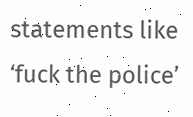statements like ‘fuck the police’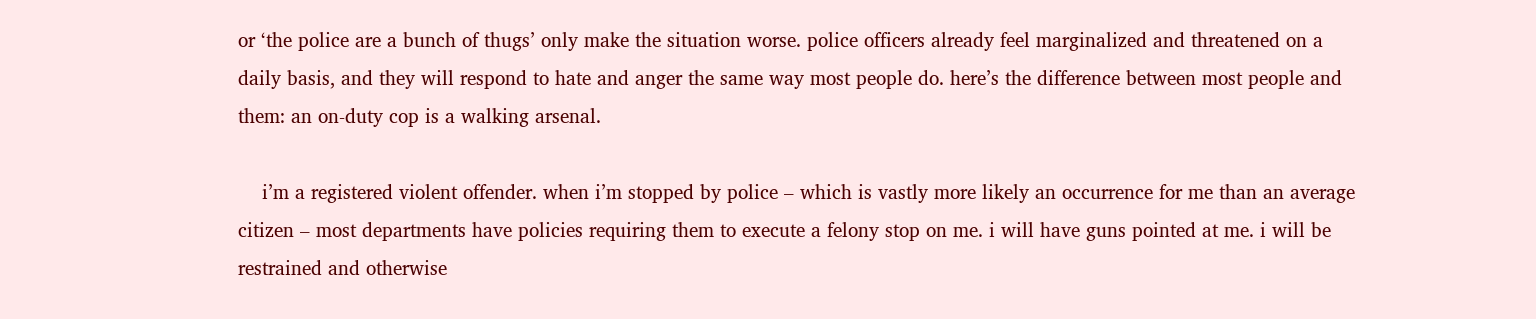or ‘the police are a bunch of thugs’ only make the situation worse. police officers already feel marginalized and threatened on a daily basis, and they will respond to hate and anger the same way most people do. here’s the difference between most people and them: an on-duty cop is a walking arsenal.

    i’m a registered violent offender. when i’m stopped by police – which is vastly more likely an occurrence for me than an average citizen – most departments have policies requiring them to execute a felony stop on me. i will have guns pointed at me. i will be restrained and otherwise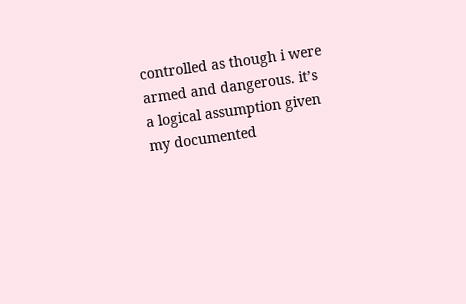controlled as though i were armed and dangerous. it’s a logical assumption given my documented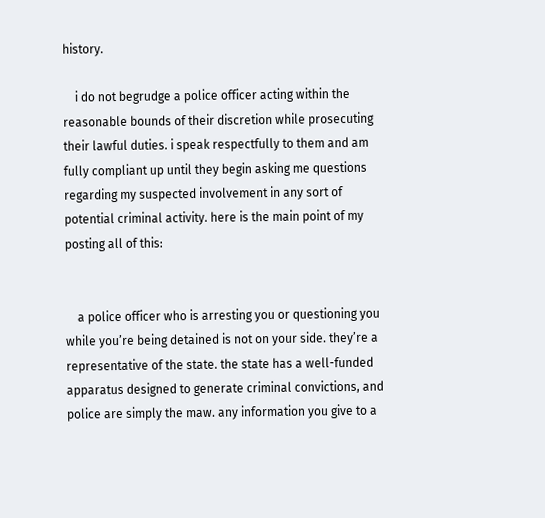history.

    i do not begrudge a police officer acting within the reasonable bounds of their discretion while prosecuting their lawful duties. i speak respectfully to them and am fully compliant up until they begin asking me questions regarding my suspected involvement in any sort of potential criminal activity. here is the main point of my posting all of this:


    a police officer who is arresting you or questioning you while you’re being detained is not on your side. they’re a representative of the state. the state has a well-funded apparatus designed to generate criminal convictions, and police are simply the maw. any information you give to a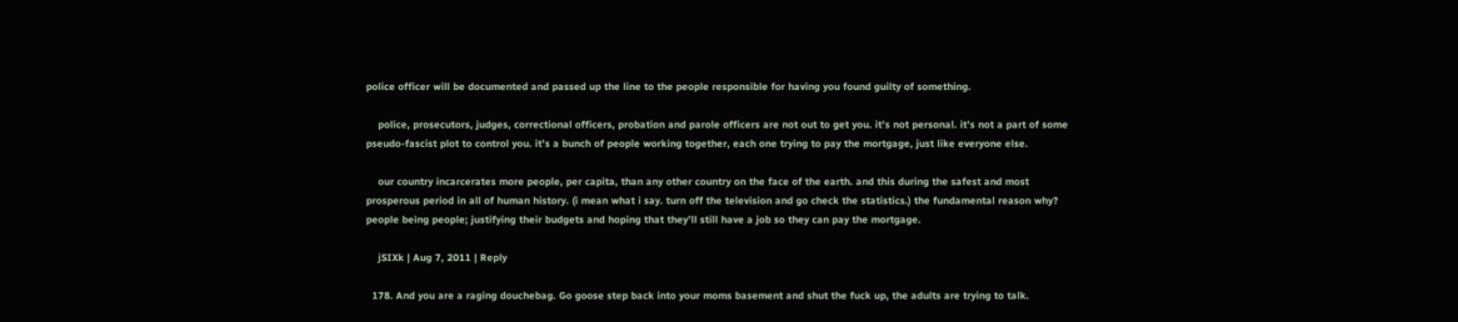police officer will be documented and passed up the line to the people responsible for having you found guilty of something.

    police, prosecutors, judges, correctional officers, probation and parole officers are not out to get you. it’s not personal. it’s not a part of some pseudo-fascist plot to control you. it’s a bunch of people working together, each one trying to pay the mortgage, just like everyone else.

    our country incarcerates more people, per capita, than any other country on the face of the earth. and this during the safest and most prosperous period in all of human history. (i mean what i say. turn off the television and go check the statistics.) the fundamental reason why? people being people; justifying their budgets and hoping that they’ll still have a job so they can pay the mortgage.

    jSIXk | Aug 7, 2011 | Reply

  178. And you are a raging douchebag. Go goose step back into your moms basement and shut the fuck up, the adults are trying to talk.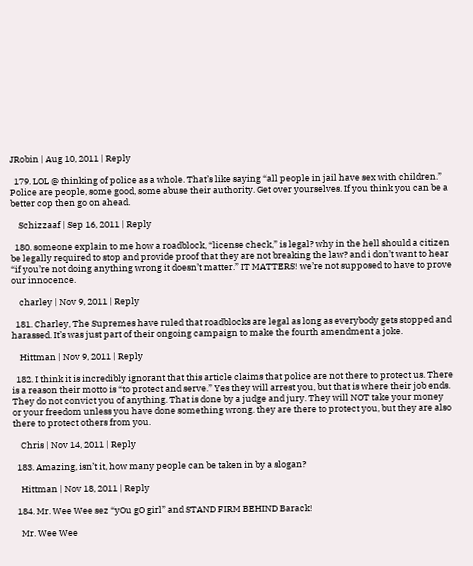JRobin | Aug 10, 2011 | Reply

  179. LOL @ thinking of police as a whole. That’s like saying “all people in jail have sex with children.” Police are people, some good, some abuse their authority. Get over yourselves. If you think you can be a better cop then go on ahead.

    Schizzaaf | Sep 16, 2011 | Reply

  180. someone explain to me how a roadblock, “license check,” is legal? why in the hell should a citizen be legally required to stop and provide proof that they are not breaking the law? and i don’t want to hear “if you’re not doing anything wrong it doesn’t matter.” IT MATTERS! we’re not supposed to have to prove our innocence.

    charley | Nov 9, 2011 | Reply

  181. Charley, The Supremes have ruled that roadblocks are legal as long as everybody gets stopped and harassed. It’s was just part of their ongoing campaign to make the fourth amendment a joke.

    Hittman | Nov 9, 2011 | Reply

  182. I think it is incredibly ignorant that this article claims that police are not there to protect us. There is a reason their motto is “to protect and serve.” Yes they will arrest you, but that is where their job ends. They do not convict you of anything. That is done by a judge and jury. They will NOT take your money or your freedom unless you have done something wrong. they are there to protect you, but they are also there to protect others from you.

    Chris | Nov 14, 2011 | Reply

  183. Amazing, isn’t it, how many people can be taken in by a slogan?

    Hittman | Nov 18, 2011 | Reply

  184. Mr. Wee Wee sez “yOu gO girl” and STAND FIRM BEHIND Barack!

    Mr. Wee Wee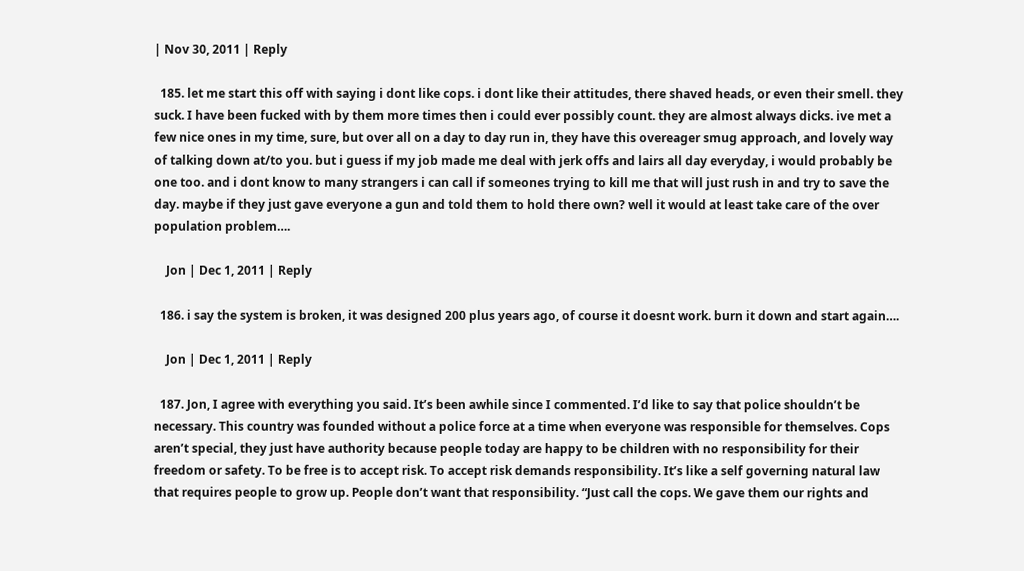| Nov 30, 2011 | Reply

  185. let me start this off with saying i dont like cops. i dont like their attitudes, there shaved heads, or even their smell. they suck. I have been fucked with by them more times then i could ever possibly count. they are almost always dicks. ive met a few nice ones in my time, sure, but over all on a day to day run in, they have this overeager smug approach, and lovely way of talking down at/to you. but i guess if my job made me deal with jerk offs and lairs all day everyday, i would probably be one too. and i dont know to many strangers i can call if someones trying to kill me that will just rush in and try to save the day. maybe if they just gave everyone a gun and told them to hold there own? well it would at least take care of the over population problem….

    Jon | Dec 1, 2011 | Reply

  186. i say the system is broken, it was designed 200 plus years ago, of course it doesnt work. burn it down and start again….

    Jon | Dec 1, 2011 | Reply

  187. Jon, I agree with everything you said. It’s been awhile since I commented. I’d like to say that police shouldn’t be necessary. This country was founded without a police force at a time when everyone was responsible for themselves. Cops aren’t special, they just have authority because people today are happy to be children with no responsibility for their freedom or safety. To be free is to accept risk. To accept risk demands responsibility. It’s like a self governing natural law that requires people to grow up. People don’t want that responsibility. “Just call the cops. We gave them our rights and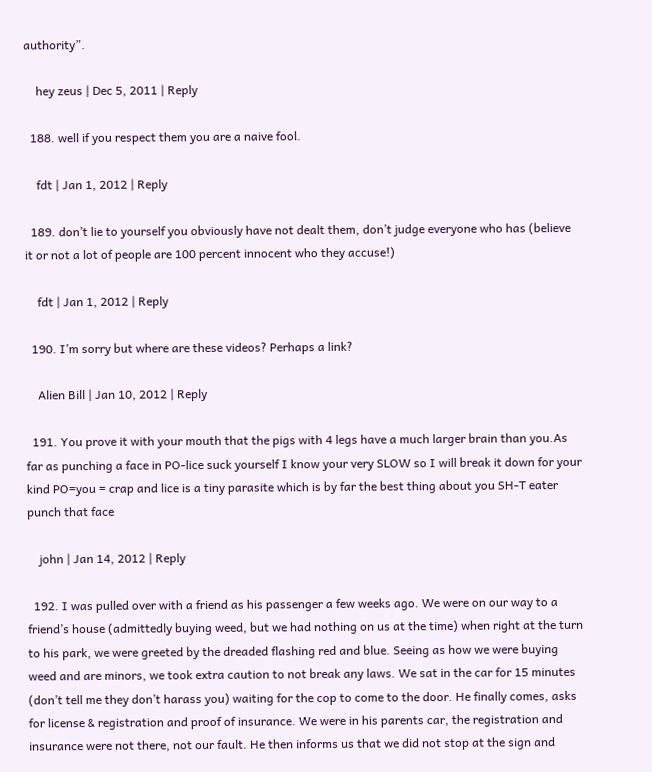authority”.

    hey zeus | Dec 5, 2011 | Reply

  188. well if you respect them you are a naive fool.

    fdt | Jan 1, 2012 | Reply

  189. don’t lie to yourself you obviously have not dealt them, don’t judge everyone who has (believe it or not a lot of people are 100 percent innocent who they accuse!)

    fdt | Jan 1, 2012 | Reply

  190. I’m sorry but where are these videos? Perhaps a link?

    Alien Bill | Jan 10, 2012 | Reply

  191. You prove it with your mouth that the pigs with 4 legs have a much larger brain than you.As far as punching a face in PO-lice suck yourself I know your very SLOW so I will break it down for your kind PO=you = crap and lice is a tiny parasite which is by far the best thing about you SH-T eater punch that face

    john | Jan 14, 2012 | Reply

  192. I was pulled over with a friend as his passenger a few weeks ago. We were on our way to a friend’s house (admittedly buying weed, but we had nothing on us at the time) when right at the turn to his park, we were greeted by the dreaded flashing red and blue. Seeing as how we were buying weed and are minors, we took extra caution to not break any laws. We sat in the car for 15 minutes (don’t tell me they don’t harass you) waiting for the cop to come to the door. He finally comes, asks for license & registration and proof of insurance. We were in his parents car, the registration and insurance were not there, not our fault. He then informs us that we did not stop at the sign and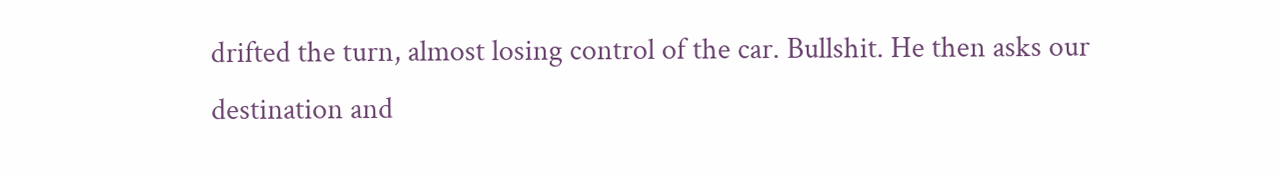drifted the turn, almost losing control of the car. Bullshit. He then asks our destination and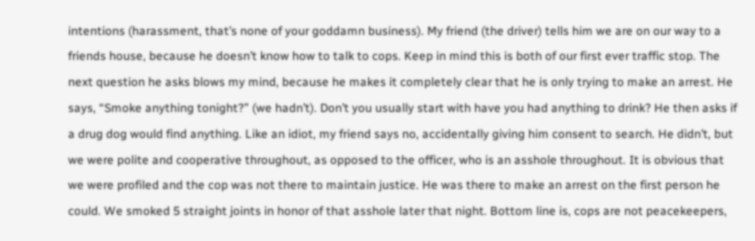intentions (harassment, that’s none of your goddamn business). My friend (the driver) tells him we are on our way to a friends house, because he doesn’t know how to talk to cops. Keep in mind this is both of our first ever traffic stop. The next question he asks blows my mind, because he makes it completely clear that he is only trying to make an arrest. He says, “Smoke anything tonight?” (we hadn’t). Don’t you usually start with have you had anything to drink? He then asks if a drug dog would find anything. Like an idiot, my friend says no, accidentally giving him consent to search. He didn’t, but we were polite and cooperative throughout, as opposed to the officer, who is an asshole throughout. It is obvious that we were profiled and the cop was not there to maintain justice. He was there to make an arrest on the first person he could. We smoked 5 straight joints in honor of that asshole later that night. Bottom line is, cops are not peacekeepers,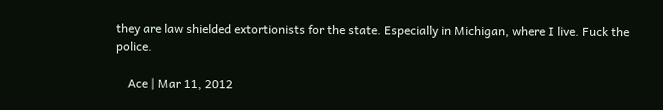they are law shielded extortionists for the state. Especially in Michigan, where I live. Fuck the police.

    Ace | Mar 11, 2012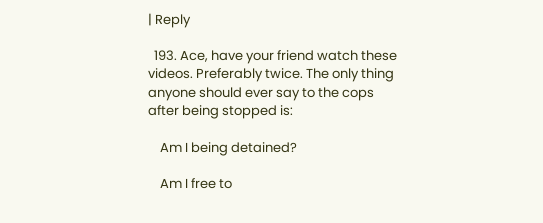| Reply

  193. Ace, have your friend watch these videos. Preferably twice. The only thing anyone should ever say to the cops after being stopped is:

    Am I being detained?

    Am I free to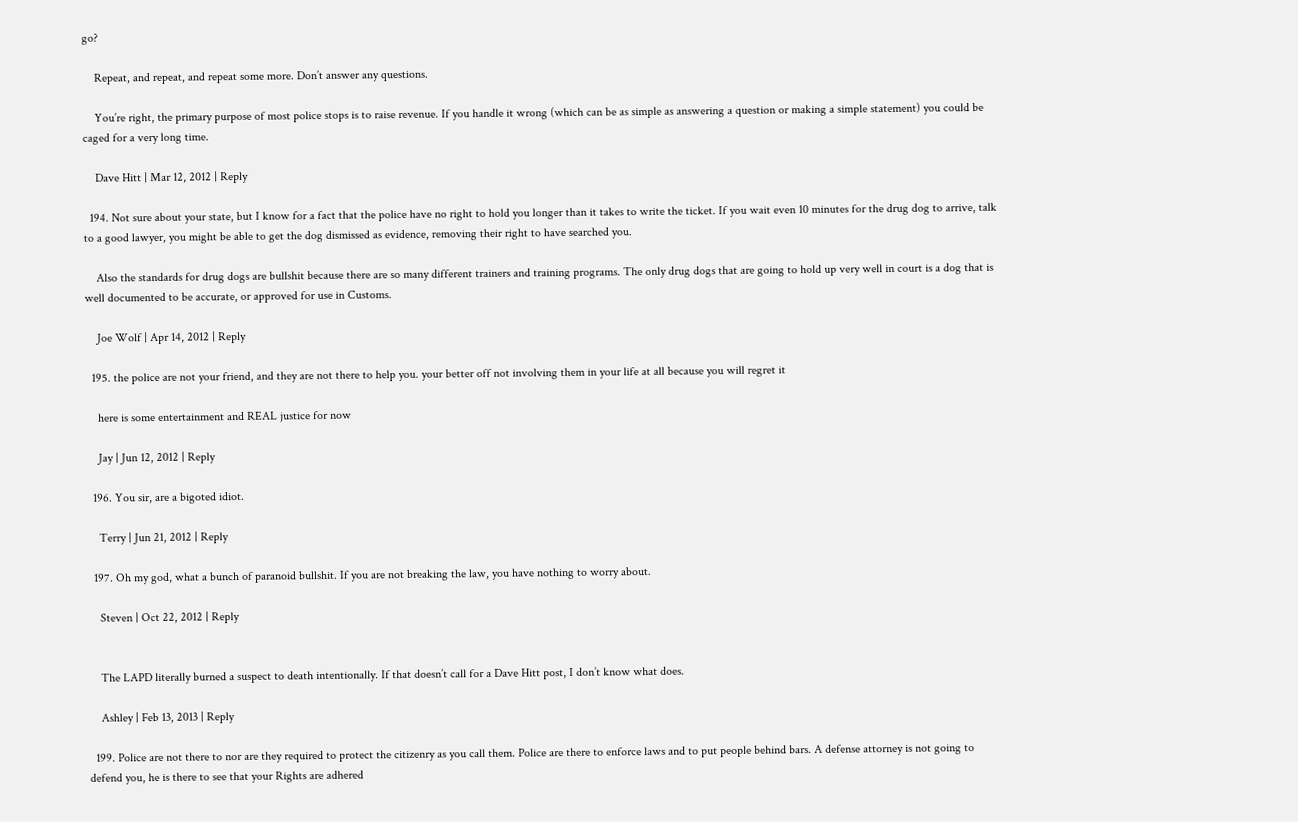go?

    Repeat, and repeat, and repeat some more. Don’t answer any questions.

    You’re right, the primary purpose of most police stops is to raise revenue. If you handle it wrong (which can be as simple as answering a question or making a simple statement) you could be caged for a very long time.

    Dave Hitt | Mar 12, 2012 | Reply

  194. Not sure about your state, but I know for a fact that the police have no right to hold you longer than it takes to write the ticket. If you wait even 10 minutes for the drug dog to arrive, talk to a good lawyer, you might be able to get the dog dismissed as evidence, removing their right to have searched you.

    Also the standards for drug dogs are bullshit because there are so many different trainers and training programs. The only drug dogs that are going to hold up very well in court is a dog that is well documented to be accurate, or approved for use in Customs.

    Joe Wolf | Apr 14, 2012 | Reply

  195. the police are not your friend, and they are not there to help you. your better off not involving them in your life at all because you will regret it

    here is some entertainment and REAL justice for now

    Jay | Jun 12, 2012 | Reply

  196. You sir, are a bigoted idiot.

    Terry | Jun 21, 2012 | Reply

  197. Oh my god, what a bunch of paranoid bullshit. If you are not breaking the law, you have nothing to worry about.

    Steven | Oct 22, 2012 | Reply


    The LAPD literally burned a suspect to death intentionally. If that doesn’t call for a Dave Hitt post, I don’t know what does.

    Ashley | Feb 13, 2013 | Reply

  199. Police are not there to nor are they required to protect the citizenry as you call them. Police are there to enforce laws and to put people behind bars. A defense attorney is not going to defend you, he is there to see that your Rights are adhered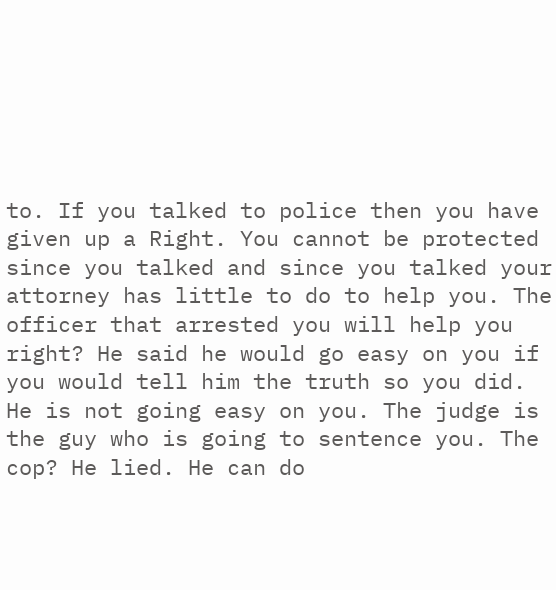to. If you talked to police then you have given up a Right. You cannot be protected since you talked and since you talked your attorney has little to do to help you. The officer that arrested you will help you right? He said he would go easy on you if you would tell him the truth so you did. He is not going easy on you. The judge is the guy who is going to sentence you. The cop? He lied. He can do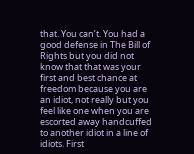that. You can’t. You had a good defense in The Bill of Rights but you did not know that that was your first and best chance at freedom because you are an idiot, not really but you feel like one when you are escorted away handcuffed to another idiot in a line of idiots. First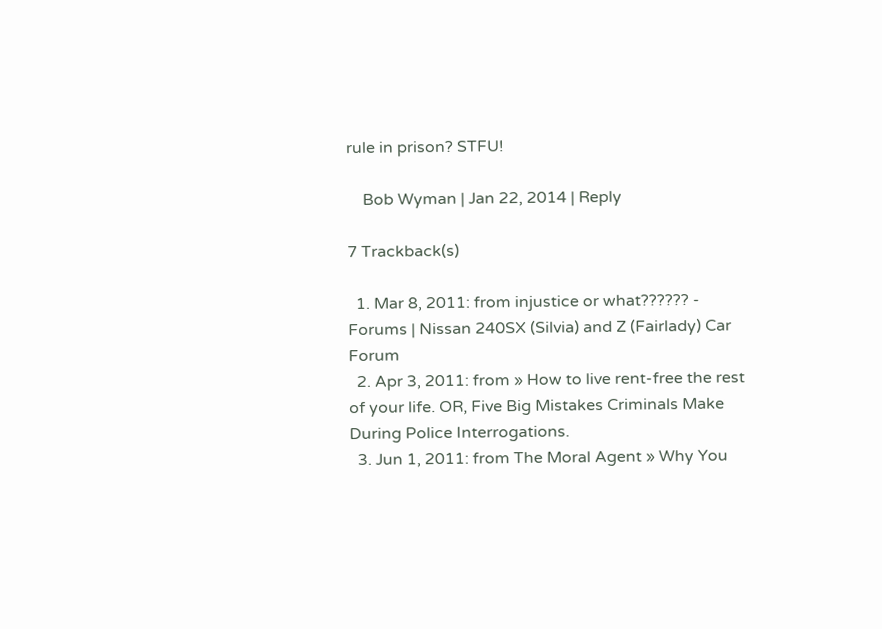rule in prison? STFU!

    Bob Wyman | Jan 22, 2014 | Reply

7 Trackback(s)

  1. Mar 8, 2011: from injustice or what?????? - Forums | Nissan 240SX (Silvia) and Z (Fairlady) Car Forum
  2. Apr 3, 2011: from » How to live rent-free the rest of your life. OR, Five Big Mistakes Criminals Make During Police Interrogations.
  3. Jun 1, 2011: from The Moral Agent » Why You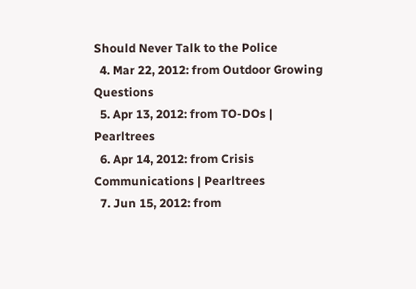Should Never Talk to the Police
  4. Mar 22, 2012: from Outdoor Growing Questions
  5. Apr 13, 2012: from TO-DOs | Pearltrees
  6. Apr 14, 2012: from Crisis Communications | Pearltrees
  7. Jun 15, 2012: from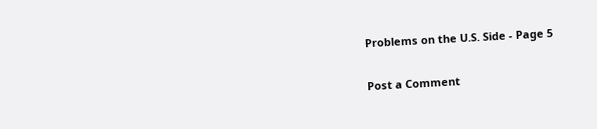Problems on the U.S. Side - Page 5

Post a Comment